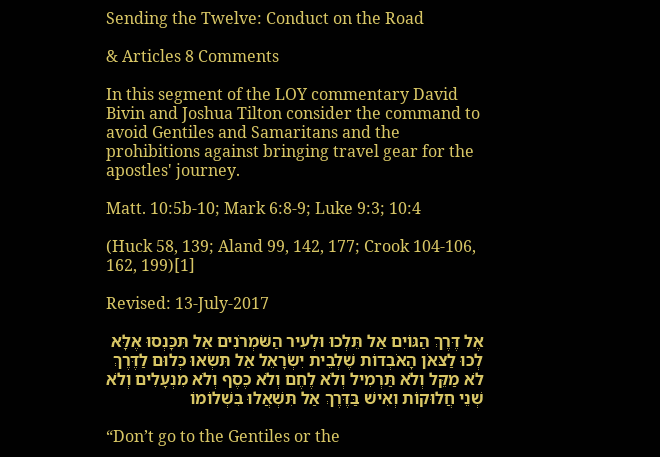Sending the Twelve: Conduct on the Road

& Articles 8 Comments

In this segment of the LOY commentary David Bivin and Joshua Tilton consider the command to avoid Gentiles and Samaritans and the prohibitions against bringing travel gear for the apostles' journey.

Matt. 10:5b-10; Mark 6:8-9; Luke 9:3; 10:4

(Huck 58, 139; Aland 99, 142, 177; Crook 104-106, 162, 199)[1]

Revised: 13-July-2017

אֶל דֶּרֶךְ הַגּוֹיִם אַל תֵּלְכוּ וּלְעִיר הַשֹּׁמְרֹנִים אַל תִּכָּנְסוּ אֶלָּא לְכוּ לַצּאֹן הָאֹבְדוֹת שֶׁלְבֵית יִשְׂרָאֵל אַל תִּשְׂאוּ כְּלוּם לַדֶּרֶךְ לֹא מַקֵּל וְלֹא תַּרְמִיל וְלֹא לֶחֶם וְלֹא כֶּסֶף וְלֹא מִנְעָלִים וְלֹא שְׁנֵי חֲלוּקוֹת וְאִישׁ בַּדֶּרֶךְ אַל תִּשְׁאֲלוּ בִּשְׁלוֹמוֹ

“Don’t go to the Gentiles or the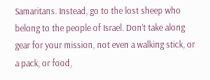Samaritans. Instead, go to the lost sheep who belong to the people of Israel. Don’t take along gear for your mission, not even a walking stick, or a pack, or food,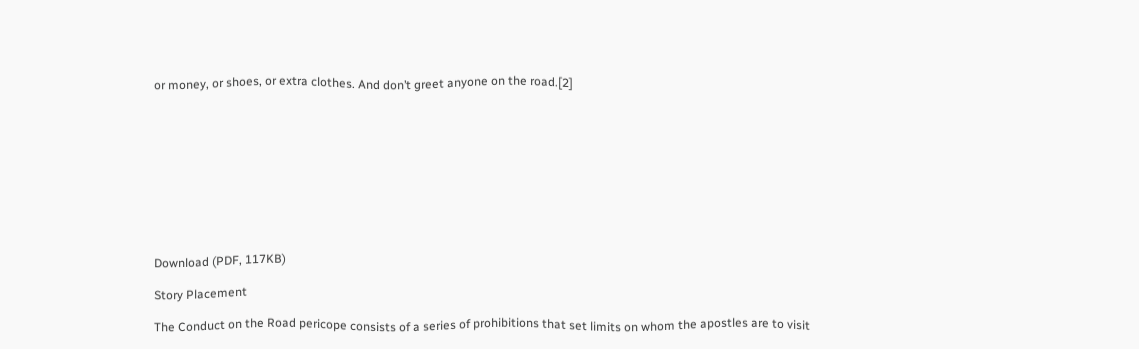or money, or shoes, or extra clothes. And don’t greet anyone on the road.[2]










Download (PDF, 117KB)

Story Placement

The Conduct on the Road pericope consists of a series of prohibitions that set limits on whom the apostles are to visit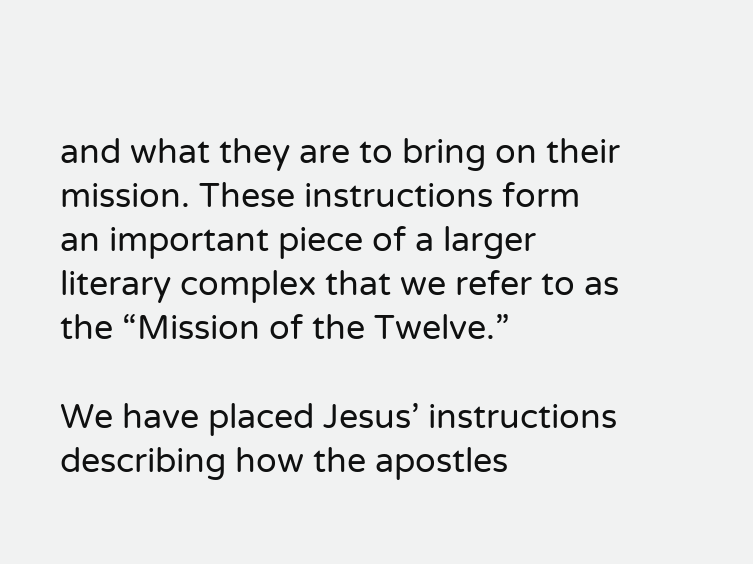and what they are to bring on their mission. These instructions form an important piece of a larger literary complex that we refer to as the “Mission of the Twelve.”

We have placed Jesus’ instructions describing how the apostles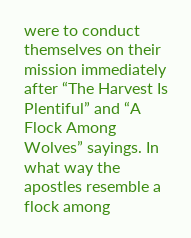were to conduct themselves on their mission immediately after “The Harvest Is Plentiful” and “A Flock Among Wolves” sayings. In what way the apostles resemble a flock among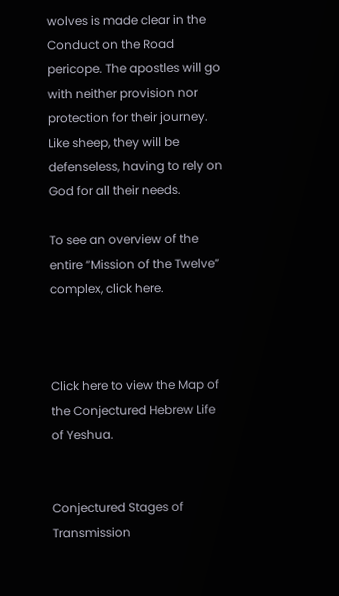wolves is made clear in the Conduct on the Road pericope. The apostles will go with neither provision nor protection for their journey. Like sheep, they will be defenseless, having to rely on God for all their needs.

To see an overview of the entire “Mission of the Twelve” complex, click here.



Click here to view the Map of the Conjectured Hebrew Life of Yeshua.


Conjectured Stages of Transmission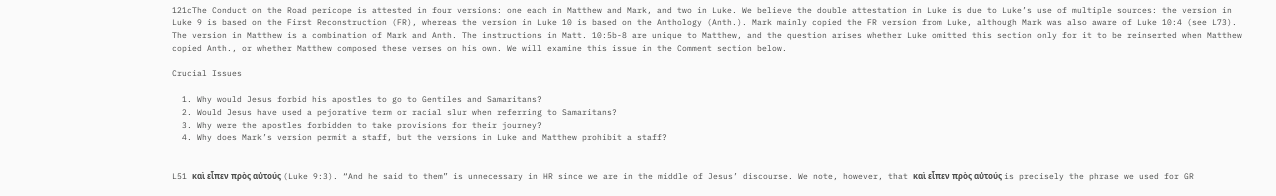121cThe Conduct on the Road pericope is attested in four versions: one each in Matthew and Mark, and two in Luke. We believe the double attestation in Luke is due to Luke’s use of multiple sources: the version in Luke 9 is based on the First Reconstruction (FR), whereas the version in Luke 10 is based on the Anthology (Anth.). Mark mainly copied the FR version from Luke, although Mark was also aware of Luke 10:4 (see L73). The version in Matthew is a combination of Mark and Anth. The instructions in Matt. 10:5b-8 are unique to Matthew, and the question arises whether Luke omitted this section only for it to be reinserted when Matthew copied Anth., or whether Matthew composed these verses on his own. We will examine this issue in the Comment section below.

Crucial Issues

  1. Why would Jesus forbid his apostles to go to Gentiles and Samaritans?
  2. Would Jesus have used a pejorative term or racial slur when referring to Samaritans?
  3. Why were the apostles forbidden to take provisions for their journey?
  4. Why does Mark’s version permit a staff, but the versions in Luke and Matthew prohibit a staff?


L51 καὶ εἶπεν πρὸς αὐτούς (Luke 9:3). “And he said to them” is unnecessary in HR since we are in the middle of Jesus’ discourse. We note, however, that καὶ εἶπεν πρὸς αὐτούς is precisely the phrase we used for GR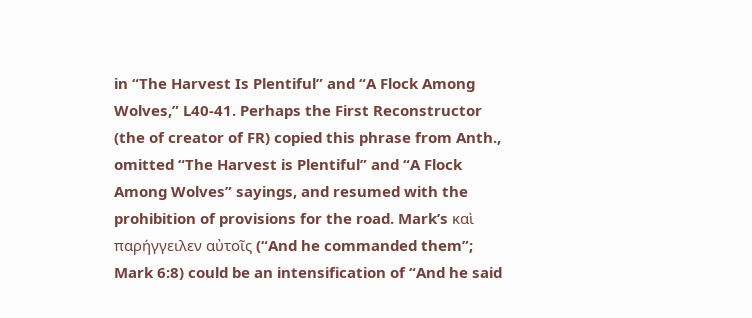in “The Harvest Is Plentiful” and “A Flock Among Wolves,” L40-41. Perhaps the First Reconstructor (the of creator of FR) copied this phrase from Anth., omitted “The Harvest is Plentiful” and “A Flock Among Wolves” sayings, and resumed with the prohibition of provisions for the road. Mark’s καὶ παρήγγειλεν αὐτοῖς (“And he commanded them”; Mark 6:8) could be an intensification of “And he said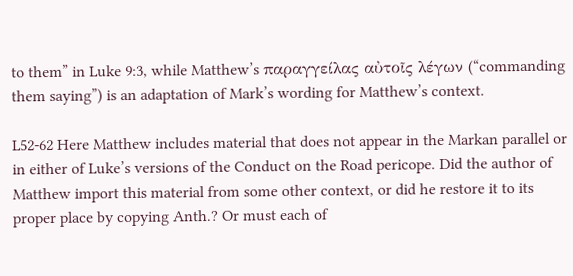to them” in Luke 9:3, while Matthew’s παραγγείλας αὐτοῖς λέγων (“commanding them saying”) is an adaptation of Mark’s wording for Matthew’s context.

L52-62 Here Matthew includes material that does not appear in the Markan parallel or in either of Luke’s versions of the Conduct on the Road pericope. Did the author of Matthew import this material from some other context, or did he restore it to its proper place by copying Anth.? Or must each of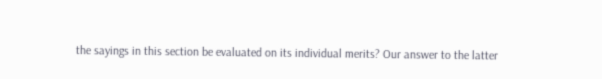the sayings in this section be evaluated on its individual merits? Our answer to the latter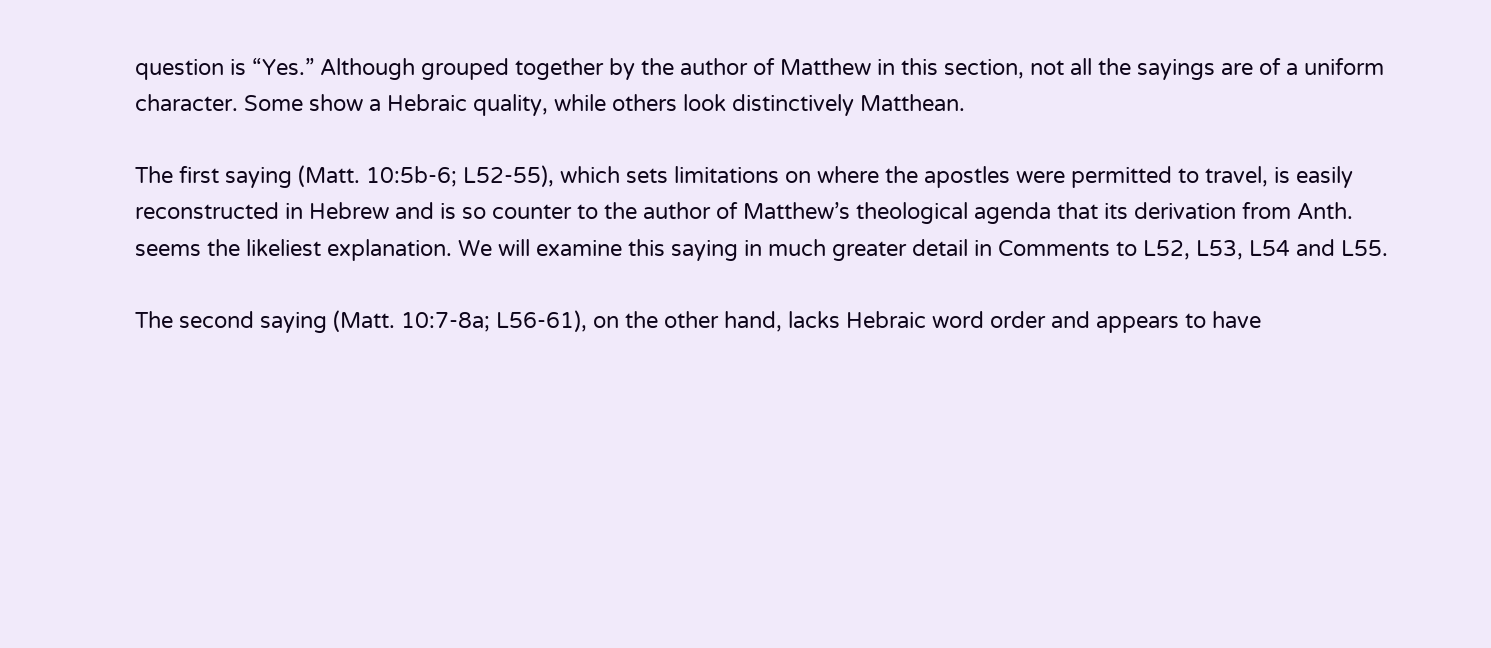question is “Yes.” Although grouped together by the author of Matthew in this section, not all the sayings are of a uniform character. Some show a Hebraic quality, while others look distinctively Matthean.

The first saying (Matt. 10:5b-6; L52-55), which sets limitations on where the apostles were permitted to travel, is easily reconstructed in Hebrew and is so counter to the author of Matthew’s theological agenda that its derivation from Anth. seems the likeliest explanation. We will examine this saying in much greater detail in Comments to L52, L53, L54 and L55.

The second saying (Matt. 10:7-8a; L56-61), on the other hand, lacks Hebraic word order and appears to have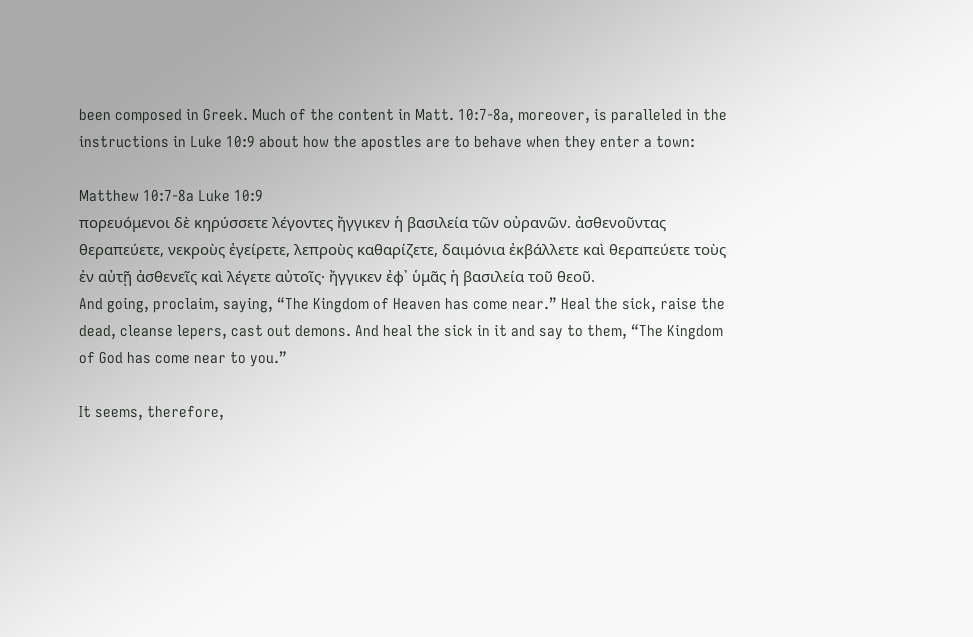been composed in Greek. Much of the content in Matt. 10:7-8a, moreover, is paralleled in the instructions in Luke 10:9 about how the apostles are to behave when they enter a town:

Matthew 10:7-8a Luke 10:9
πορευόμενοι δὲ κηρύσσετε λέγοντες ἤγγικεν ἡ βασιλεία τῶν οὐρανῶν. ἀσθενοῦντας θεραπεύετε, νεκροὺς ἐγείρετε, λεπροὺς καθαρίζετε, δαιμόνια ἐκβάλλετε καὶ θεραπεύετε τοὺς ἐν αὐτῇ ἀσθενεῖς καὶ λέγετε αὐτοῖς· ἤγγικεν ἐφ᾿ ὑμᾶς ἡ βασιλεία τοῦ θεοῦ.
And going, proclaim, saying, “The Kingdom of Heaven has come near.” Heal the sick, raise the dead, cleanse lepers, cast out demons. And heal the sick in it and say to them, “The Kingdom of God has come near to you.”

It seems, therefore,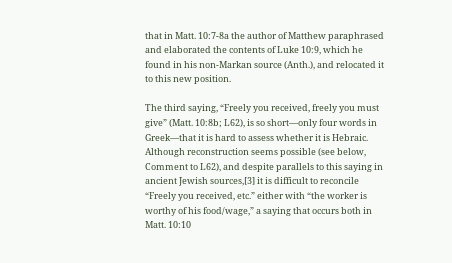that in Matt. 10:7-8a the author of Matthew paraphrased and elaborated the contents of Luke 10:9, which he found in his non-Markan source (Anth.), and relocated it to this new position.

The third saying, “Freely you received, freely you must give” (Matt. 10:8b; L62), is so short—only four words in Greek—that it is hard to assess whether it is Hebraic. Although reconstruction seems possible (see below, Comment to L62), and despite parallels to this saying in ancient Jewish sources,[3] it is difficult to reconcile “Freely you received, etc.” either with “the worker is worthy of his food/wage,” a saying that occurs both in Matt. 10:10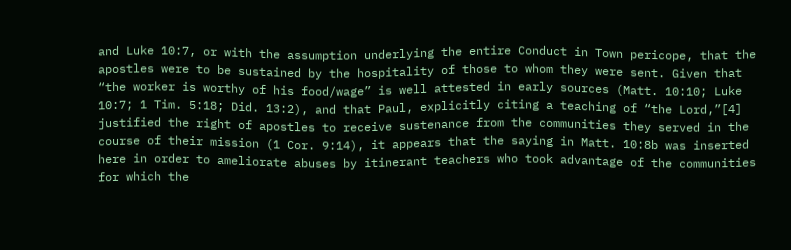and Luke 10:7, or with the assumption underlying the entire Conduct in Town pericope, that the apostles were to be sustained by the hospitality of those to whom they were sent. Given that “the worker is worthy of his food/wage” is well attested in early sources (Matt. 10:10; Luke 10:7; 1 Tim. 5:18; Did. 13:2), and that Paul, explicitly citing a teaching of “the Lord,”[4] justified the right of apostles to receive sustenance from the communities they served in the course of their mission (1 Cor. 9:14), it appears that the saying in Matt. 10:8b was inserted here in order to ameliorate abuses by itinerant teachers who took advantage of the communities for which the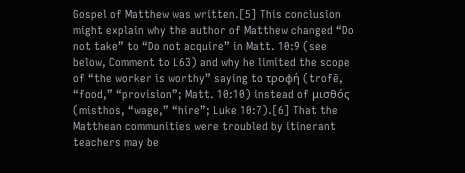Gospel of Matthew was written.[5] This conclusion might explain why the author of Matthew changed “Do not take” to “Do not acquire” in Matt. 10:9 (see below, Comment to L63) and why he limited the scope of “the worker is worthy” saying to τροφή (trofē, “food,” “provision”; Matt. 10:10) instead of μισθός (misthos, “wage,” “hire”; Luke 10:7).[6] That the Matthean communities were troubled by itinerant teachers may be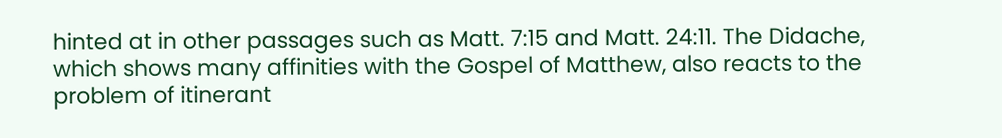hinted at in other passages such as Matt. 7:15 and Matt. 24:11. The Didache, which shows many affinities with the Gospel of Matthew, also reacts to the problem of itinerant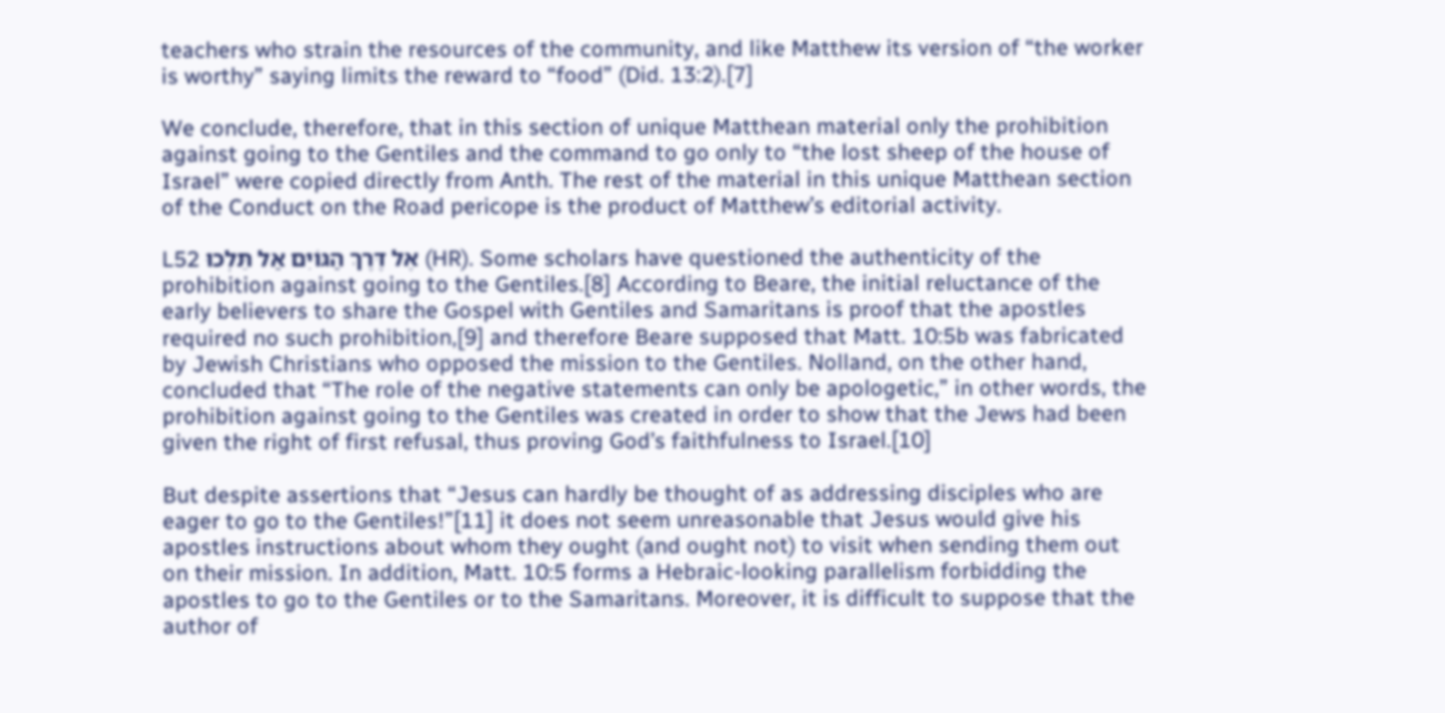teachers who strain the resources of the community, and like Matthew its version of “the worker is worthy” saying limits the reward to “food” (Did. 13:2).[7]

We conclude, therefore, that in this section of unique Matthean material only the prohibition against going to the Gentiles and the command to go only to “the lost sheep of the house of Israel” were copied directly from Anth. The rest of the material in this unique Matthean section of the Conduct on the Road pericope is the product of Matthew’s editorial activity.

L52 אֶל דֶּרֶךְ הַגּוֹיִם אַל תֵּלְכוּ (HR). Some scholars have questioned the authenticity of the prohibition against going to the Gentiles.[8] According to Beare, the initial reluctance of the early believers to share the Gospel with Gentiles and Samaritans is proof that the apostles required no such prohibition,[9] and therefore Beare supposed that Matt. 10:5b was fabricated by Jewish Christians who opposed the mission to the Gentiles. Nolland, on the other hand, concluded that “The role of the negative statements can only be apologetic,” in other words, the prohibition against going to the Gentiles was created in order to show that the Jews had been given the right of first refusal, thus proving God’s faithfulness to Israel.[10]

But despite assertions that “Jesus can hardly be thought of as addressing disciples who are eager to go to the Gentiles!”[11] it does not seem unreasonable that Jesus would give his apostles instructions about whom they ought (and ought not) to visit when sending them out on their mission. In addition, Matt. 10:5 forms a Hebraic-looking parallelism forbidding the apostles to go to the Gentiles or to the Samaritans. Moreover, it is difficult to suppose that the author of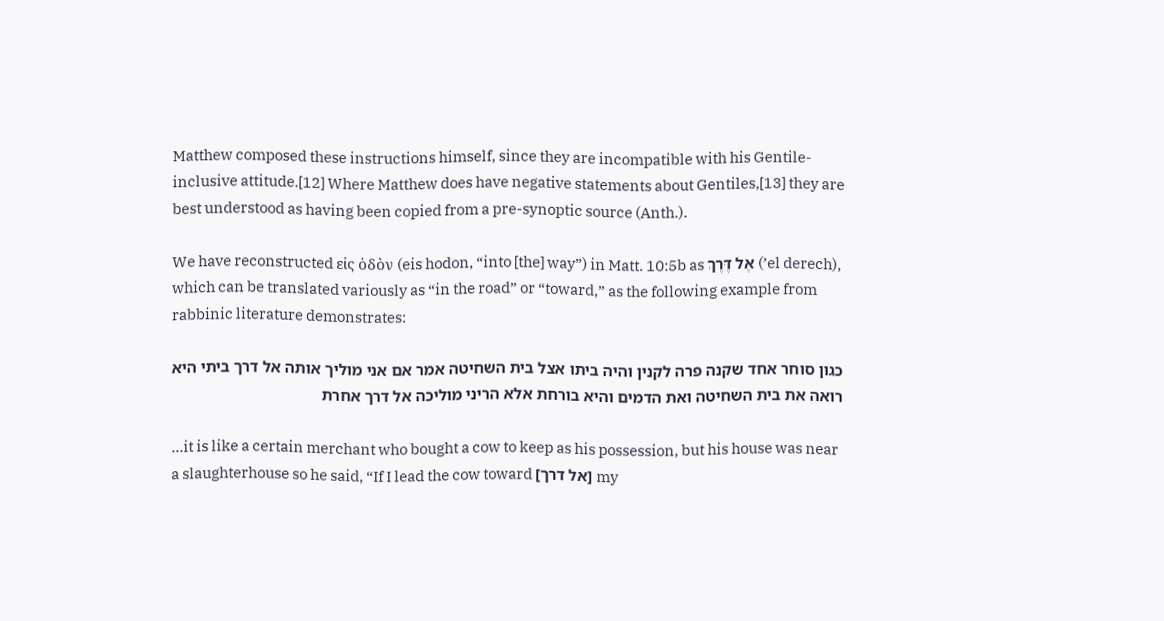Matthew composed these instructions himself, since they are incompatible with his Gentile-inclusive attitude.[12] Where Matthew does have negative statements about Gentiles,[13] they are best understood as having been copied from a pre-synoptic source (Anth.).

We have reconstructed εἰς ὁδὸν (eis hodon, “into [the] way”) in Matt. 10:5b as אֶל דֶּרֶךְ (’el derech), which can be translated variously as “in the road” or “toward,” as the following example from rabbinic literature demonstrates:

כגון סוחר אחד שקנה פרה לקנין והיה ביתו אצל בית השחיטה אמר אם אני מוליך אותה אל דרך ביתי היא רואה את בית השחיטה ואת הדמים והיא בורחת אלא הריני מוליכה אל דרך אחרת

…it is like a certain merchant who bought a cow to keep as his possession, but his house was near a slaughterhouse so he said, “If I lead the cow toward [אל דרך] my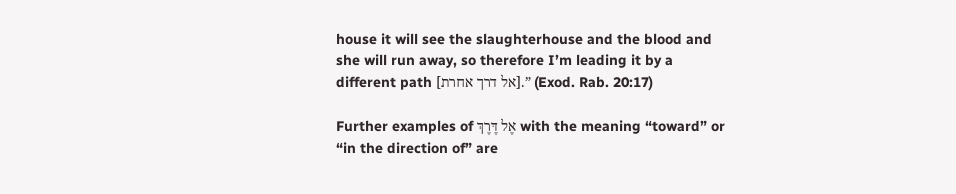house it will see the slaughterhouse and the blood and she will run away, so therefore I’m leading it by a different path [אל דרך אחרת].” (Exod. Rab. 20:17)

Further examples of אֶל דֶּרֶךְ with the meaning “toward” or “in the direction of” are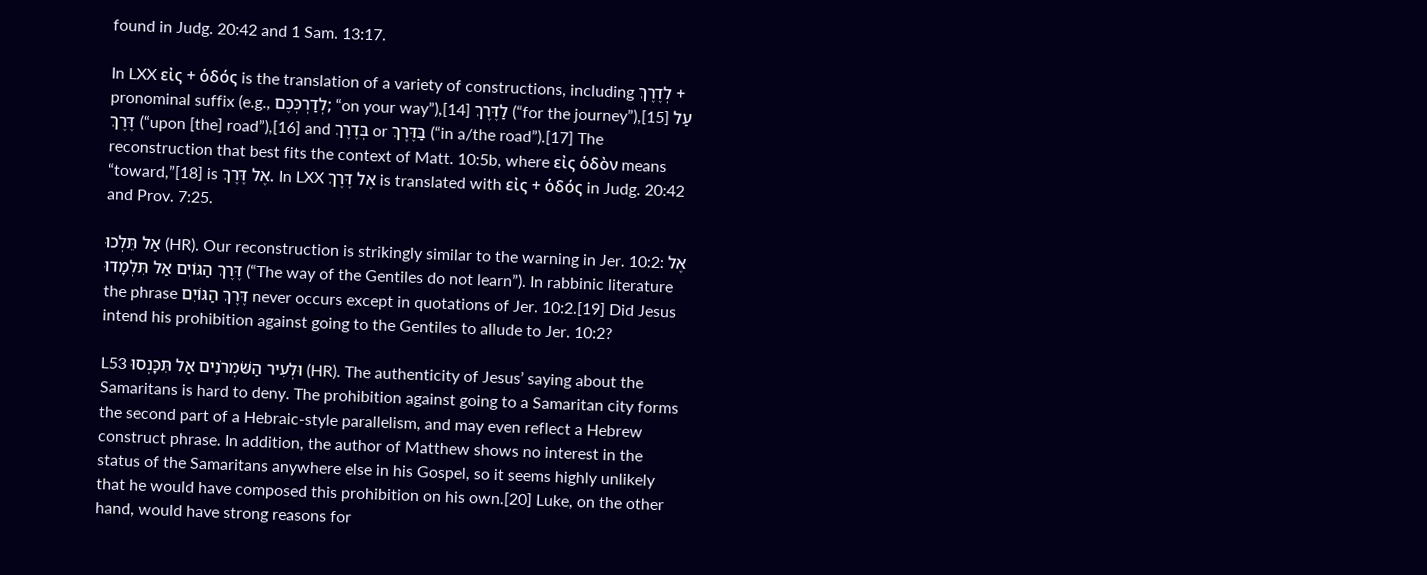found in Judg. 20:42 and 1 Sam. 13:17.

In LXX εἰς + ὁδός is the translation of a variety of constructions, including לְדֶרֶךְ + pronominal suffix (e.g., לְדַרְכְּכֶם; “on your way”),[14] לַדֶּרֶךְ (“for the journey”),[15] עַל דֶּרֶךְ (“upon [the] road”),[16] and בְּדֶרֶךְ or בַּדֶּרֶךְ (“in a/the road”).[17] The reconstruction that best fits the context of Matt. 10:5b, where εἰς ὁδὸν means “toward,”[18] is אֶל דֶּרֶךְ. In LXX אֶל דֶּרֶךְ is translated with εἰς + ὁδός in Judg. 20:42 and Prov. 7:25.

אַל תֵּלְכוּ (HR). Our reconstruction is strikingly similar to the warning in Jer. 10:2: אֶל דֶּרֶךְ הַגּוֹיִם אַל תִּלְמָדוּ (“The way of the Gentiles do not learn”). In rabbinic literature the phrase דֶּרֶךְ הַגּוֹיִם never occurs except in quotations of Jer. 10:2.[19] Did Jesus intend his prohibition against going to the Gentiles to allude to Jer. 10:2?

L53 וּלְעִיר הַשֹּׁמְרֹנִים אַל תִּכָּנְסוּ (HR). The authenticity of Jesus’ saying about the Samaritans is hard to deny. The prohibition against going to a Samaritan city forms the second part of a Hebraic-style parallelism, and may even reflect a Hebrew construct phrase. In addition, the author of Matthew shows no interest in the status of the Samaritans anywhere else in his Gospel, so it seems highly unlikely that he would have composed this prohibition on his own.[20] Luke, on the other hand, would have strong reasons for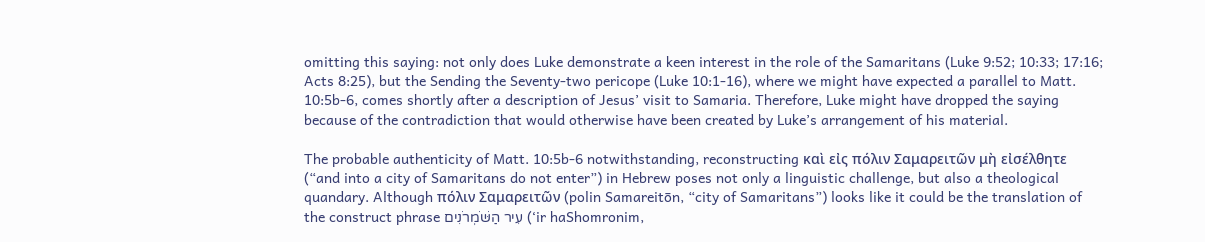omitting this saying: not only does Luke demonstrate a keen interest in the role of the Samaritans (Luke 9:52; 10:33; 17:16; Acts 8:25), but the Sending the Seventy-two pericope (Luke 10:1-16), where we might have expected a parallel to Matt. 10:5b-6, comes shortly after a description of Jesus’ visit to Samaria. Therefore, Luke might have dropped the saying because of the contradiction that would otherwise have been created by Luke’s arrangement of his material.

The probable authenticity of Matt. 10:5b-6 notwithstanding, reconstructing καὶ εἰς πόλιν Σαμαρειτῶν μὴ εἰσέλθητε (“and into a city of Samaritans do not enter”) in Hebrew poses not only a linguistic challenge, but also a theological quandary. Although πόλιν Σαμαρειτῶν (polin Samareitōn, “city of Samaritans”) looks like it could be the translation of the construct phrase עִיר הַשֹּׁמְרֹנִים (‘ir haShomronim,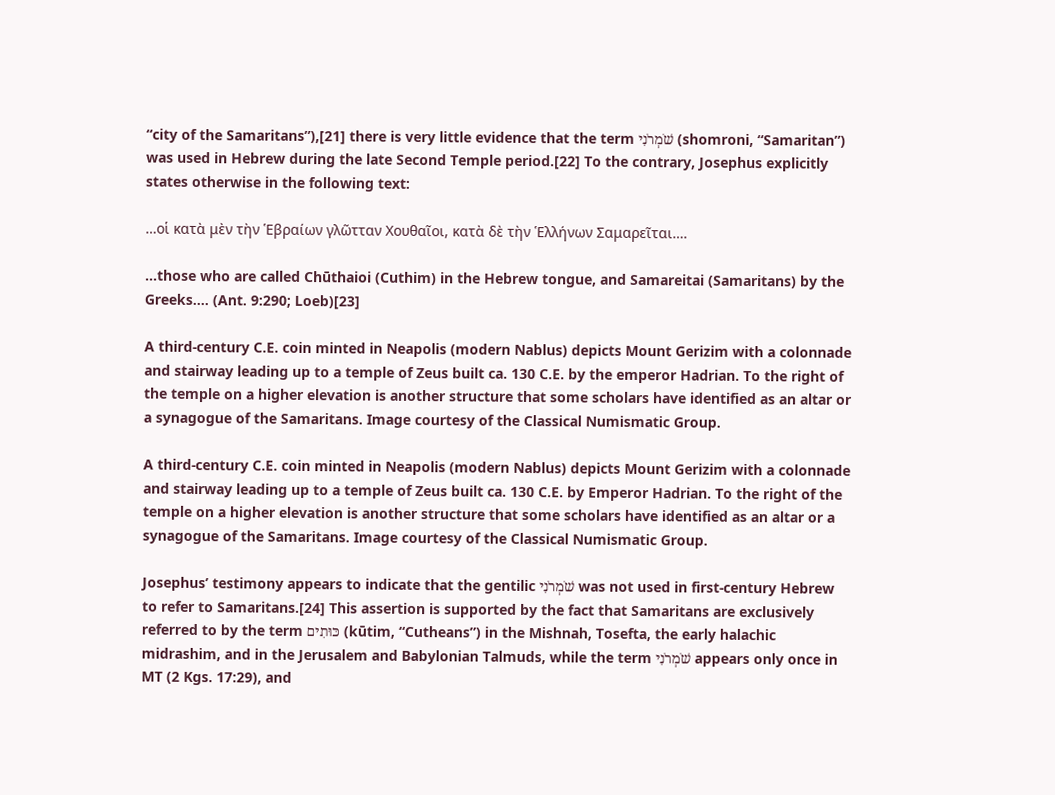“city of the Samaritans”),[21] there is very little evidence that the term שֹׁמְרֹנִי (shomroni, “Samaritan”) was used in Hebrew during the late Second Temple period.[22] To the contrary, Josephus explicitly states otherwise in the following text:

…οἱ κατὰ μὲν τὴν Ἑβραίων γλῶτταν Χουθαῖοι, κατὰ δὲ τὴν Ἑλλήνων Σαμαρεῖται….

…those who are called Chūthaioi (Cuthim) in the Hebrew tongue, and Samareitai (Samaritans) by the Greeks…. (Ant. 9:290; Loeb)[23]

A third-century C.E. coin minted in Neapolis (modern Nablus) depicts Mount Gerizim with a colonnade and stairway leading up to a temple of Zeus built ca. 130 C.E. by the emperor Hadrian. To the right of the temple on a higher elevation is another structure that some scholars have identified as an altar or a synagogue of the Samaritans. Image courtesy of the Classical Numismatic Group.

A third-century C.E. coin minted in Neapolis (modern Nablus) depicts Mount Gerizim with a colonnade and stairway leading up to a temple of Zeus built ca. 130 C.E. by Emperor Hadrian. To the right of the temple on a higher elevation is another structure that some scholars have identified as an altar or a synagogue of the Samaritans. Image courtesy of the Classical Numismatic Group.

Josephus’ testimony appears to indicate that the gentilic שֹׁמְרֹנִי was not used in first-century Hebrew to refer to Samaritans.[24] This assertion is supported by the fact that Samaritans are exclusively referred to by the term כּוּתִים (kūtim, “Cutheans”) in the Mishnah, Tosefta, the early halachic midrashim, and in the Jerusalem and Babylonian Talmuds, while the term שֹׁמְרֹנִי appears only once in MT (2 Kgs. 17:29), and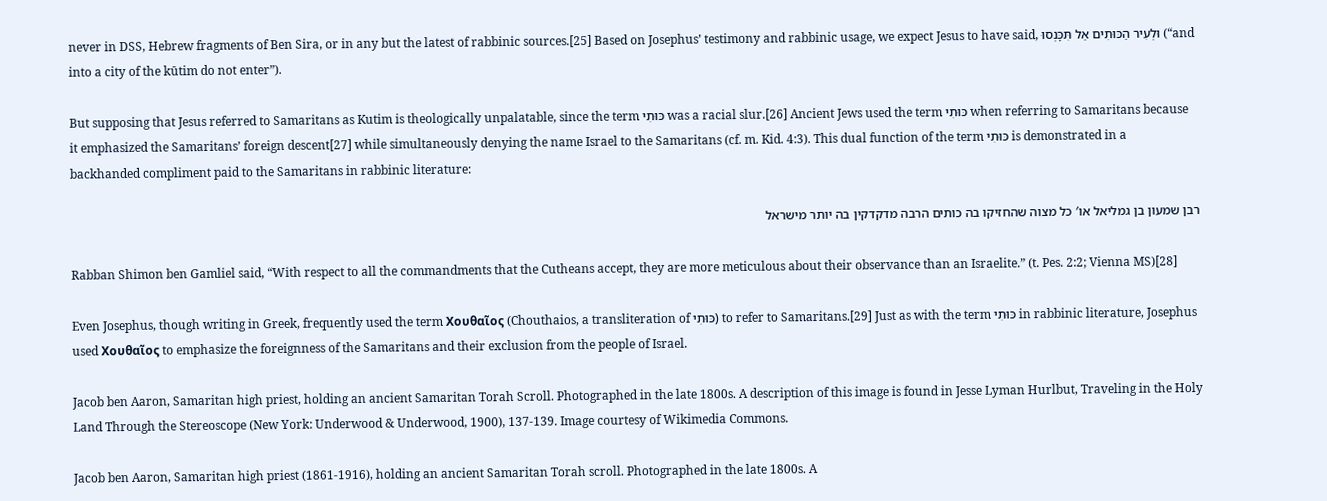never in DSS, Hebrew fragments of Ben Sira, or in any but the latest of rabbinic sources.[25] Based on Josephus’ testimony and rabbinic usage, we expect Jesus to have said, וּלְעִיר הַכּוּתִים אַל תִּכָּנְסוּ (“and into a city of the kūtim do not enter”).

But supposing that Jesus referred to Samaritans as Kutim is theologically unpalatable, since the term כּוּתִי was a racial slur.[26] Ancient Jews used the term כּוּתִי when referring to Samaritans because it emphasized the Samaritans’ foreign descent[27] while simultaneously denying the name Israel to the Samaritans (cf. m. Kid. 4:3). This dual function of the term כּוּתִי is demonstrated in a backhanded compliment paid to the Samaritans in rabbinic literature:

רבן שמעון בן גמליאל או′ כל מצוה שהחזיקו בה כותים הרבה מדקדקין בה יותר מישראל

Rabban Shimon ben Gamliel said, “With respect to all the commandments that the Cutheans accept, they are more meticulous about their observance than an Israelite.” (t. Pes. 2:2; Vienna MS)[28]

Even Josephus, though writing in Greek, frequently used the term Χουθαῖος (Chouthaios, a transliteration of כּוּתִי) to refer to Samaritans.[29] Just as with the term כּוּתִי in rabbinic literature, Josephus used Χουθαῖος to emphasize the foreignness of the Samaritans and their exclusion from the people of Israel.

Jacob ben Aaron, Samaritan high priest, holding an ancient Samaritan Torah Scroll. Photographed in the late 1800s. A description of this image is found in Jesse Lyman Hurlbut, Traveling in the Holy Land Through the Stereoscope (New York: Underwood & Underwood, 1900), 137-139. Image courtesy of Wikimedia Commons.

Jacob ben Aaron, Samaritan high priest (1861-1916), holding an ancient Samaritan Torah scroll. Photographed in the late 1800s. A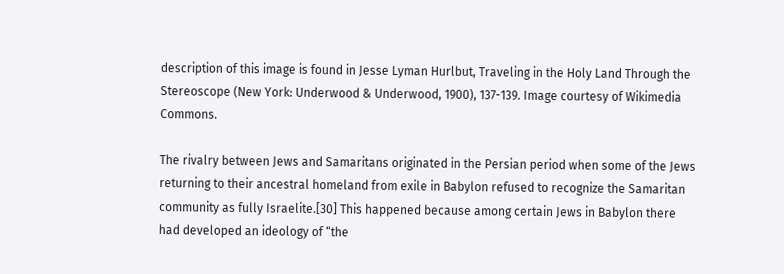description of this image is found in Jesse Lyman Hurlbut, Traveling in the Holy Land Through the Stereoscope (New York: Underwood & Underwood, 1900), 137-139. Image courtesy of Wikimedia Commons.

The rivalry between Jews and Samaritans originated in the Persian period when some of the Jews returning to their ancestral homeland from exile in Babylon refused to recognize the Samaritan community as fully Israelite.[30] This happened because among certain Jews in Babylon there had developed an ideology of “the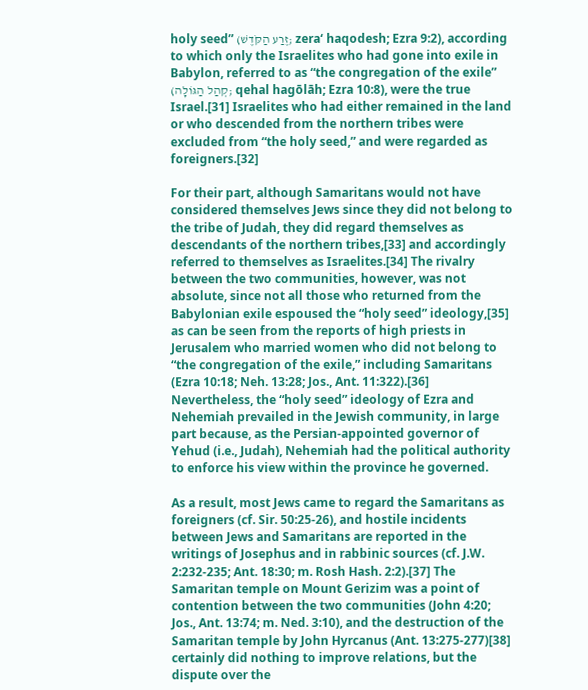holy seed” (זֶרַע הַקֹּדֶשׁ; zera‘ haqodesh; Ezra 9:2), according to which only the Israelites who had gone into exile in Babylon, referred to as “the congregation of the exile” (קְהַל הַגּוֹלָה; qehal hagōlāh; Ezra 10:8), were the true Israel.[31] Israelites who had either remained in the land or who descended from the northern tribes were excluded from “the holy seed,” and were regarded as foreigners.[32]

For their part, although Samaritans would not have considered themselves Jews since they did not belong to the tribe of Judah, they did regard themselves as descendants of the northern tribes,[33] and accordingly referred to themselves as Israelites.[34] The rivalry between the two communities, however, was not absolute, since not all those who returned from the Babylonian exile espoused the “holy seed” ideology,[35] as can be seen from the reports of high priests in Jerusalem who married women who did not belong to “the congregation of the exile,” including Samaritans (Ezra 10:18; Neh. 13:28; Jos., Ant. 11:322).[36] Nevertheless, the “holy seed” ideology of Ezra and Nehemiah prevailed in the Jewish community, in large part because, as the Persian-appointed governor of Yehud (i.e., Judah), Nehemiah had the political authority to enforce his view within the province he governed.

As a result, most Jews came to regard the Samaritans as foreigners (cf. Sir. 50:25-26), and hostile incidents between Jews and Samaritans are reported in the writings of Josephus and in rabbinic sources (cf. J.W. 2:232-235; Ant. 18:30; m. Rosh Hash. 2:2).[37] The Samaritan temple on Mount Gerizim was a point of contention between the two communities (John 4:20; Jos., Ant. 13:74; m. Ned. 3:10), and the destruction of the Samaritan temple by John Hyrcanus (Ant. 13:275-277)[38] certainly did nothing to improve relations, but the dispute over the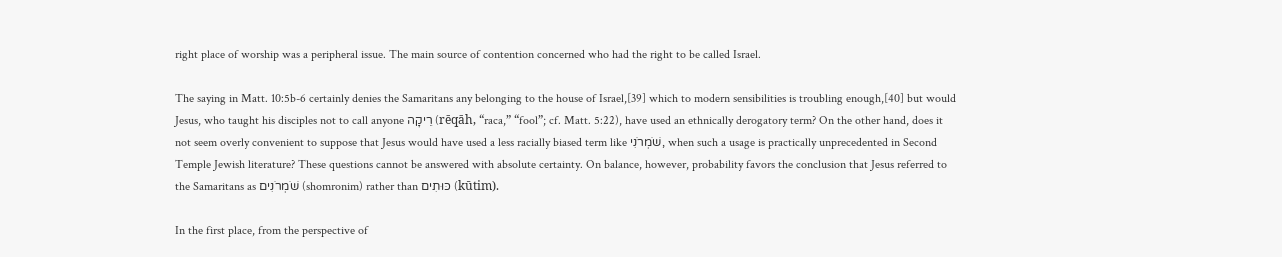right place of worship was a peripheral issue. The main source of contention concerned who had the right to be called Israel.

The saying in Matt. 10:5b-6 certainly denies the Samaritans any belonging to the house of Israel,[39] which to modern sensibilities is troubling enough,[40] but would Jesus, who taught his disciples not to call anyone רֵיקָה (rēqāh, “raca,” “fool”; cf. Matt. 5:22), have used an ethnically derogatory term? On the other hand, does it not seem overly convenient to suppose that Jesus would have used a less racially biased term like שֹׁמְרֹנִי, when such a usage is practically unprecedented in Second Temple Jewish literature? These questions cannot be answered with absolute certainty. On balance, however, probability favors the conclusion that Jesus referred to the Samaritans as שֹׁמְרֹנִים (shomronim) rather than כּוּתִים (kūtim).

In the first place, from the perspective of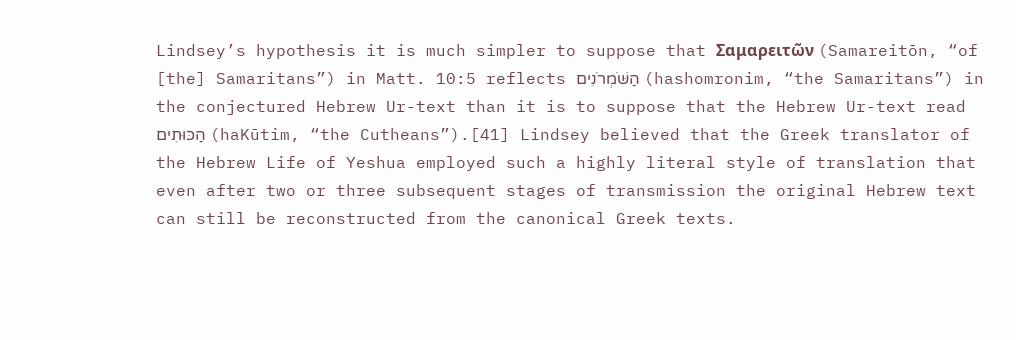Lindsey’s hypothesis it is much simpler to suppose that Σαμαρειτῶν (Samareitōn, “of [the] Samaritans”) in Matt. 10:5 reflects הַשֹּׁמְרֹנִים (hashomronim, “the Samaritans”) in the conjectured Hebrew Ur-text than it is to suppose that the Hebrew Ur-text read הַכּוּתִים (haKūtim, “the Cutheans”).[41] Lindsey believed that the Greek translator of the Hebrew Life of Yeshua employed such a highly literal style of translation that even after two or three subsequent stages of transmission the original Hebrew text can still be reconstructed from the canonical Greek texts.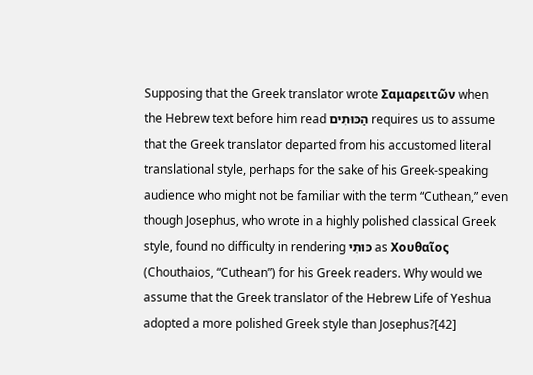Supposing that the Greek translator wrote Σαμαρειτῶν when the Hebrew text before him read הַכּוּתִים requires us to assume that the Greek translator departed from his accustomed literal translational style, perhaps for the sake of his Greek-speaking audience who might not be familiar with the term “Cuthean,” even though Josephus, who wrote in a highly polished classical Greek style, found no difficulty in rendering כּוּתִי as Χουθαῖος (Chouthaios, “Cuthean”) for his Greek readers. Why would we assume that the Greek translator of the Hebrew Life of Yeshua adopted a more polished Greek style than Josephus?[42]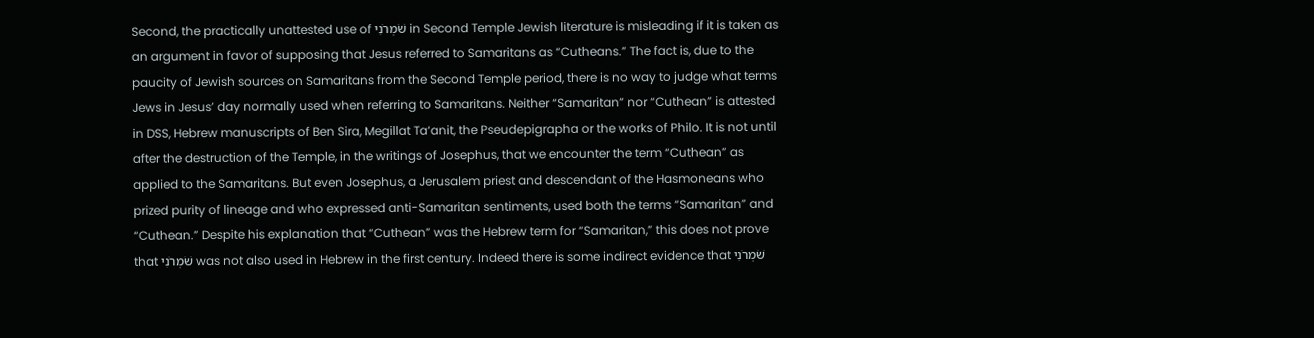Second, the practically unattested use of שֹׁמְרֹנִי in Second Temple Jewish literature is misleading if it is taken as an argument in favor of supposing that Jesus referred to Samaritans as “Cutheans.” The fact is, due to the paucity of Jewish sources on Samaritans from the Second Temple period, there is no way to judge what terms Jews in Jesus’ day normally used when referring to Samaritans. Neither “Samaritan” nor “Cuthean” is attested in DSS, Hebrew manuscripts of Ben Sira, Megillat Ta‘anit, the Pseudepigrapha or the works of Philo. It is not until after the destruction of the Temple, in the writings of Josephus, that we encounter the term “Cuthean” as applied to the Samaritans. But even Josephus, a Jerusalem priest and descendant of the Hasmoneans who prized purity of lineage and who expressed anti-Samaritan sentiments, used both the terms “Samaritan” and “Cuthean.” Despite his explanation that “Cuthean” was the Hebrew term for “Samaritan,” this does not prove that שֹׁמְרֹנִי was not also used in Hebrew in the first century. Indeed there is some indirect evidence that שֹׁמְרֹנִי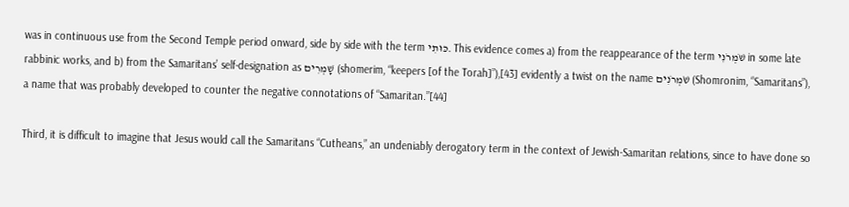was in continuous use from the Second Temple period onward, side by side with the term כּוּתִי. This evidence comes a) from the reappearance of the term שֹׁמְרֹנִי in some late rabbinic works, and b) from the Samaritans’ self-designation as שָׁמְרִים (shomerim, “keepers [of the Torah]”),[43] evidently a twist on the name שֹׁמְרֹנִים (Shomronim, “Samaritans”), a name that was probably developed to counter the negative connotations of “Samaritan.”[44]

Third, it is difficult to imagine that Jesus would call the Samaritans “Cutheans,” an undeniably derogatory term in the context of Jewish-Samaritan relations, since to have done so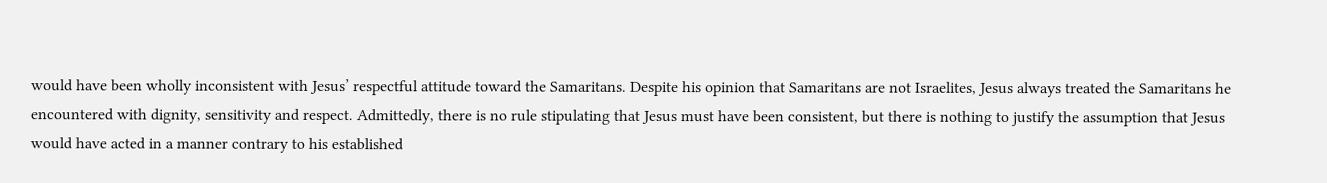would have been wholly inconsistent with Jesus’ respectful attitude toward the Samaritans. Despite his opinion that Samaritans are not Israelites, Jesus always treated the Samaritans he encountered with dignity, sensitivity and respect. Admittedly, there is no rule stipulating that Jesus must have been consistent, but there is nothing to justify the assumption that Jesus would have acted in a manner contrary to his established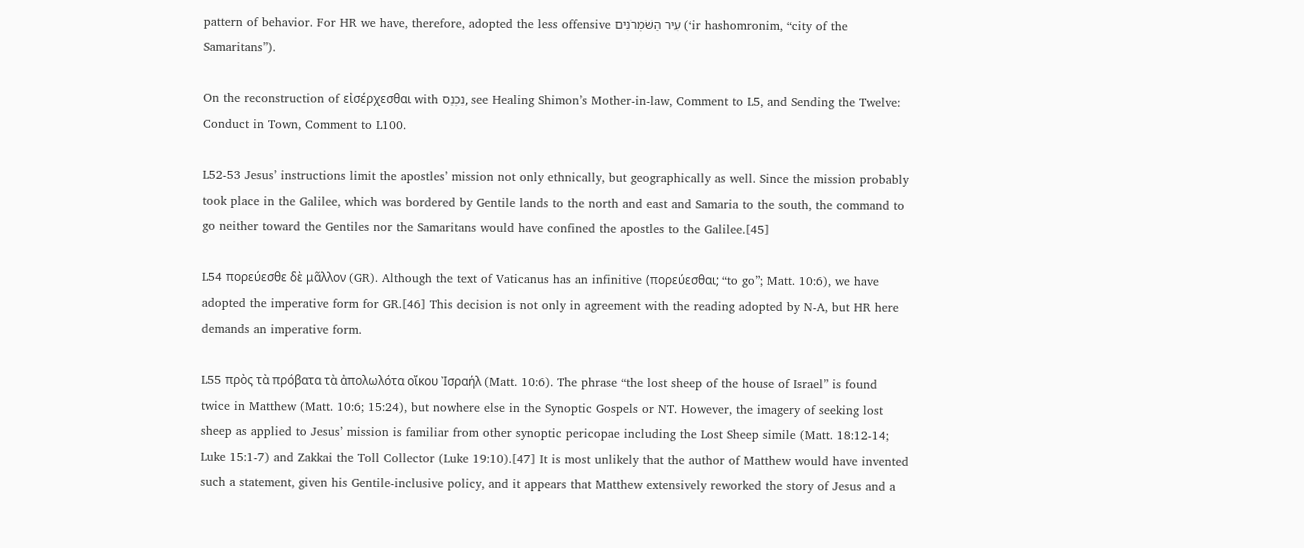pattern of behavior. For HR we have, therefore, adopted the less offensive עִיר הַשֹּׁמְרֹנִים (‘ir hashomronim, “city of the Samaritans”).

On the reconstruction of εἰσέρχεσθαι with נִכְנַס, see Healing Shimon’s Mother-in-law, Comment to L5, and Sending the Twelve: Conduct in Town, Comment to L100.

L52-53 Jesus’ instructions limit the apostles’ mission not only ethnically, but geographically as well. Since the mission probably took place in the Galilee, which was bordered by Gentile lands to the north and east and Samaria to the south, the command to go neither toward the Gentiles nor the Samaritans would have confined the apostles to the Galilee.[45]

L54 πορεύεσθε δὲ μᾶλλον (GR). Although the text of Vaticanus has an infinitive (πορεύεσθαι; “to go”; Matt. 10:6), we have adopted the imperative form for GR.[46] This decision is not only in agreement with the reading adopted by N-A, but HR here demands an imperative form.

L55 πρὸς τὰ πρόβατα τὰ ἀπολωλότα οἴκου Ἰσραήλ (Matt. 10:6). The phrase “the lost sheep of the house of Israel” is found twice in Matthew (Matt. 10:6; 15:24), but nowhere else in the Synoptic Gospels or NT. However, the imagery of seeking lost sheep as applied to Jesus’ mission is familiar from other synoptic pericopae including the Lost Sheep simile (Matt. 18:12-14; Luke 15:1-7) and Zakkai the Toll Collector (Luke 19:10).[47] It is most unlikely that the author of Matthew would have invented such a statement, given his Gentile-inclusive policy, and it appears that Matthew extensively reworked the story of Jesus and a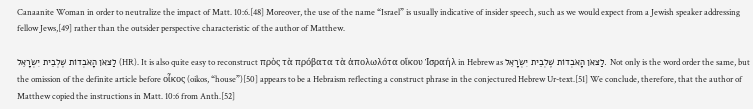Canaanite Woman in order to neutralize the impact of Matt. 10:6.[48] Moreover, the use of the name “Israel” is usually indicative of insider speech, such as we would expect from a Jewish speaker addressing fellow Jews,[49] rather than the outsider perspective characteristic of the author of Matthew.

לַצּאֹן הָאֹבְדוֹת שֶׁלְבֵית יִשְׂרָאֵל (HR). It is also quite easy to reconstruct πρὸς τὰ πρόβατα τὰ ἀπολωλότα οἴκου Ἰσραήλ in Hebrew as לַצּאֹן הָאֹבְדוֹת שֶׁלְבֵית יִשְׂרָאֵל. Not only is the word order the same, but the omission of the definite article before οἶκος (oikos, “house”)[50] appears to be a Hebraism reflecting a construct phrase in the conjectured Hebrew Ur-text.[51] We conclude, therefore, that the author of Matthew copied the instructions in Matt. 10:6 from Anth.[52]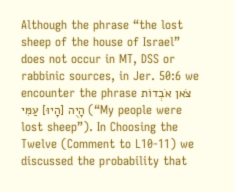Although the phrase “the lost sheep of the house of Israel” does not occur in MT, DSS or rabbinic sources, in Jer. 50:6 we encounter the phrase צֹאן אֹבְדוֹת הָיֻה [הָיוּ] עַמִּי (“My people were lost sheep”). In Choosing the Twelve (Comment to L10-11) we discussed the probability that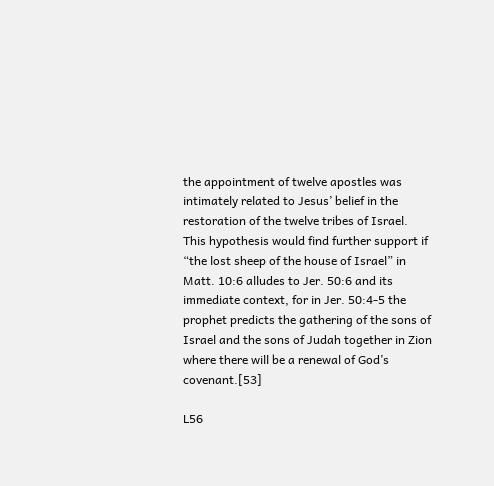the appointment of twelve apostles was intimately related to Jesus’ belief in the restoration of the twelve tribes of Israel. This hypothesis would find further support if “the lost sheep of the house of Israel” in Matt. 10:6 alludes to Jer. 50:6 and its immediate context, for in Jer. 50:4-5 the prophet predicts the gathering of the sons of Israel and the sons of Judah together in Zion where there will be a renewal of God’s covenant.[53]

L56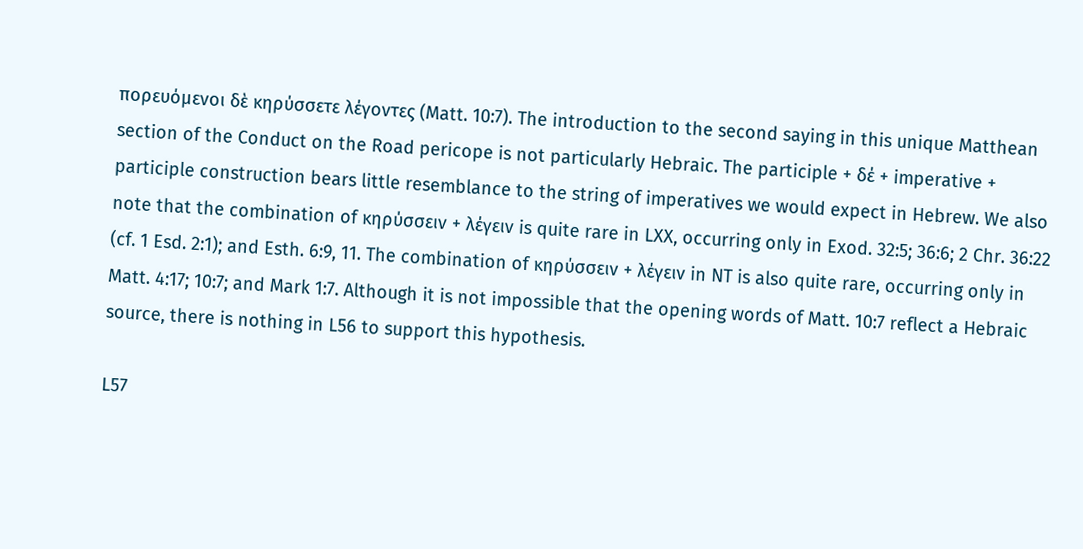πορευόμενοι δὲ κηρύσσετε λέγοντες (Matt. 10:7). The introduction to the second saying in this unique Matthean section of the Conduct on the Road pericope is not particularly Hebraic. The participle + δέ + imperative + participle construction bears little resemblance to the string of imperatives we would expect in Hebrew. We also note that the combination of κηρύσσειν + λέγειν is quite rare in LXX, occurring only in Exod. 32:5; 36:6; 2 Chr. 36:22 (cf. 1 Esd. 2:1); and Esth. 6:9, 11. The combination of κηρύσσειν + λέγειν in NT is also quite rare, occurring only in Matt. 4:17; 10:7; and Mark 1:7. Although it is not impossible that the opening words of Matt. 10:7 reflect a Hebraic source, there is nothing in L56 to support this hypothesis.

L57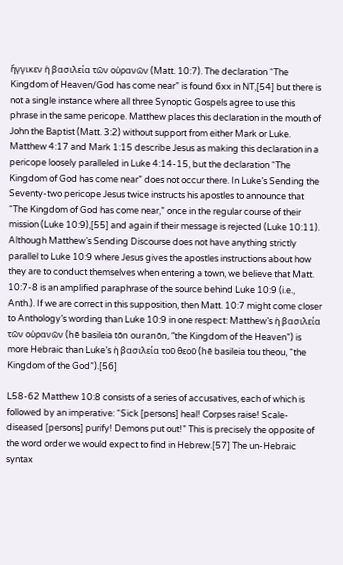ἤγγικεν ἡ βασιλεία τῶν οὐρανῶν (Matt. 10:7). The declaration “The Kingdom of Heaven/God has come near” is found 6xx in NT,[54] but there is not a single instance where all three Synoptic Gospels agree to use this phrase in the same pericope. Matthew places this declaration in the mouth of John the Baptist (Matt. 3:2) without support from either Mark or Luke. Matthew 4:17 and Mark 1:15 describe Jesus as making this declaration in a pericope loosely paralleled in Luke 4:14-15, but the declaration “The Kingdom of God has come near” does not occur there. In Luke’s Sending the Seventy-two pericope Jesus twice instructs his apostles to announce that “The Kingdom of God has come near,” once in the regular course of their mission (Luke 10:9),[55] and again if their message is rejected (Luke 10:11). Although Matthew’s Sending Discourse does not have anything strictly parallel to Luke 10:9 where Jesus gives the apostles instructions about how they are to conduct themselves when entering a town, we believe that Matt. 10:7-8 is an amplified paraphrase of the source behind Luke 10:9 (i.e., Anth.). If we are correct in this supposition, then Matt. 10:7 might come closer to Anthology’s wording than Luke 10:9 in one respect: Matthew’s ἡ βασιλεία τῶν οὐρανῶν (hē basileia tōn ouranōn, “the Kingdom of the Heaven”) is more Hebraic than Luke’s ἡ βασιλεία τοῦ θεοῦ (hē basileia tou theou, “the Kingdom of the God”).[56]

L58-62 Matthew 10:8 consists of a series of accusatives, each of which is followed by an imperative: “Sick [persons] heal! Corpses raise! Scale-diseased [persons] purify! Demons put out!” This is precisely the opposite of the word order we would expect to find in Hebrew.[57] The un-Hebraic syntax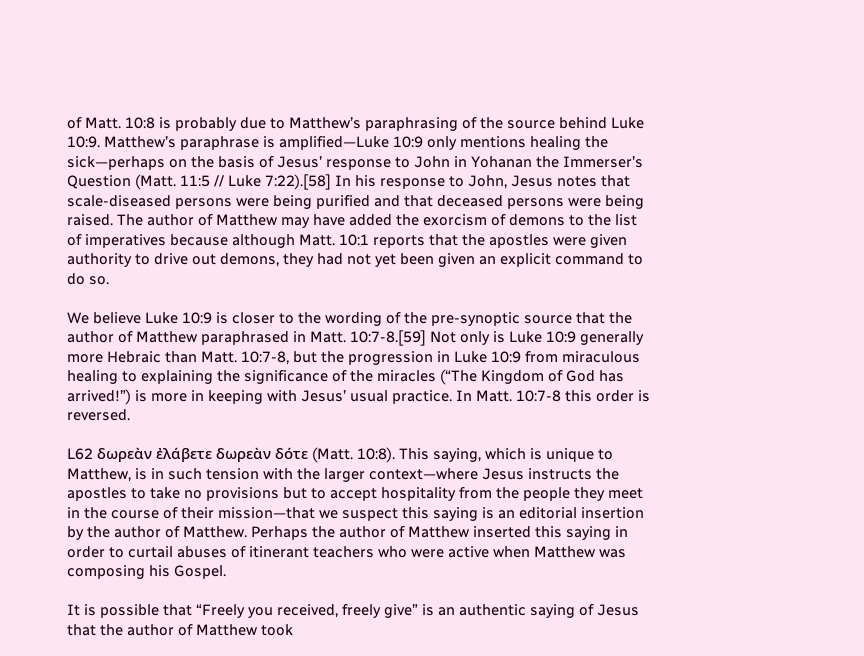of Matt. 10:8 is probably due to Matthew’s paraphrasing of the source behind Luke 10:9. Matthew’s paraphrase is amplified—Luke 10:9 only mentions healing the sick—perhaps on the basis of Jesus’ response to John in Yohanan the Immerser’s Question (Matt. 11:5 // Luke 7:22).[58] In his response to John, Jesus notes that scale-diseased persons were being purified and that deceased persons were being raised. The author of Matthew may have added the exorcism of demons to the list of imperatives because although Matt. 10:1 reports that the apostles were given authority to drive out demons, they had not yet been given an explicit command to do so.

We believe Luke 10:9 is closer to the wording of the pre-synoptic source that the author of Matthew paraphrased in Matt. 10:7-8.[59] Not only is Luke 10:9 generally more Hebraic than Matt. 10:7-8, but the progression in Luke 10:9 from miraculous healing to explaining the significance of the miracles (“The Kingdom of God has arrived!”) is more in keeping with Jesus’ usual practice. In Matt. 10:7-8 this order is reversed.

L62 δωρεὰν ἐλάβετε δωρεὰν δότε (Matt. 10:8). This saying, which is unique to Matthew, is in such tension with the larger context—where Jesus instructs the apostles to take no provisions but to accept hospitality from the people they meet in the course of their mission—that we suspect this saying is an editorial insertion by the author of Matthew. Perhaps the author of Matthew inserted this saying in order to curtail abuses of itinerant teachers who were active when Matthew was composing his Gospel.

It is possible that “Freely you received, freely give” is an authentic saying of Jesus that the author of Matthew took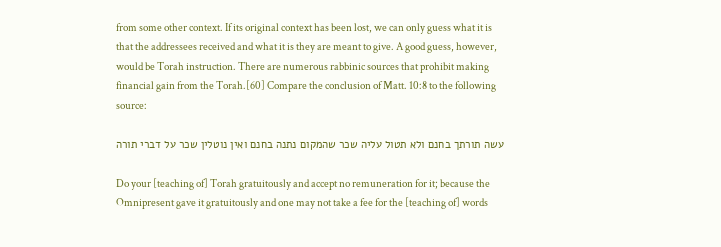from some other context. If its original context has been lost, we can only guess what it is that the addressees received and what it is they are meant to give. A good guess, however, would be Torah instruction. There are numerous rabbinic sources that prohibit making financial gain from the Torah.[60] Compare the conclusion of Matt. 10:8 to the following source:

עשה תורתך בחנם ולא תטול עליה שכר שהמקום נתנה בחנם ואין נוטלין שכר על דברי תורה

Do your [teaching of] Torah gratuitously and accept no remuneration for it; because the Omnipresent gave it gratuitously and one may not take a fee for the [teaching of] words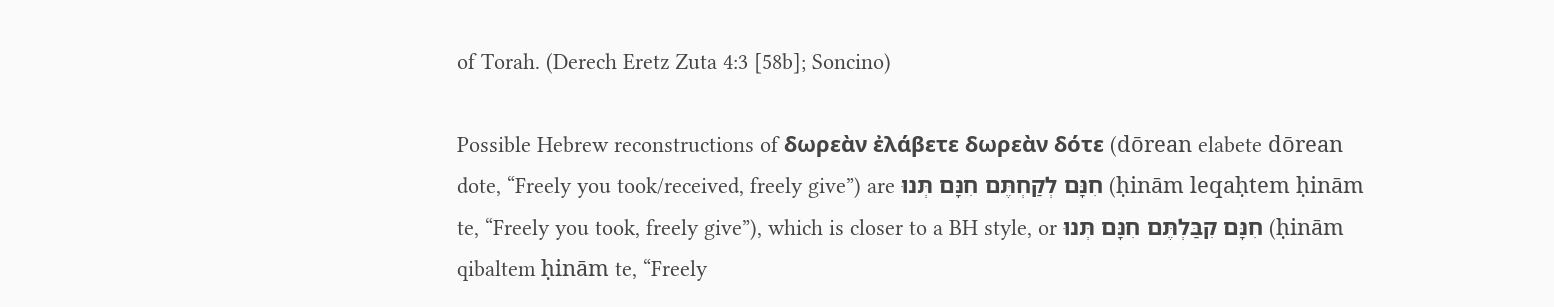of Torah. (Derech Eretz Zuta 4:3 [58b]; Soncino)

Possible Hebrew reconstructions of δωρεὰν ἐλάβετε δωρεὰν δότε (dōrean elabete dōrean dote, “Freely you took/received, freely give”) are חִנָּם לְקַחְתֶּם חִנָּם תְּנוּ (ḥinām leqaḥtem ḥinām te, “Freely you took, freely give”), which is closer to a BH style, or חִנָּם קִבַּלְתֶּם חִנָּם תְּנוּ (ḥinām qibaltem ḥinām te, “Freely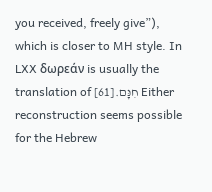you received, freely give”), which is closer to MH style. In LXX δωρεάν is usually the translation of חִנָּם.[61] Either reconstruction seems possible for the Hebrew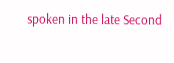spoken in the late Second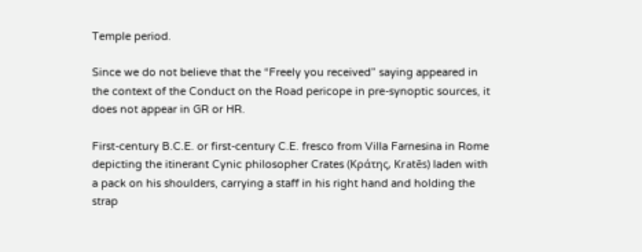Temple period.

Since we do not believe that the “Freely you received” saying appeared in the context of the Conduct on the Road pericope in pre-synoptic sources, it does not appear in GR or HR.

First-century B.C.E. or first-century C.E. fresco from Villa Farnesina in Rome depicting the itinerant Cynic philosopher Crates (Κράτης, Kratēs) laden with a pack on his shoulders, carrying a staff in his right hand and holding the strap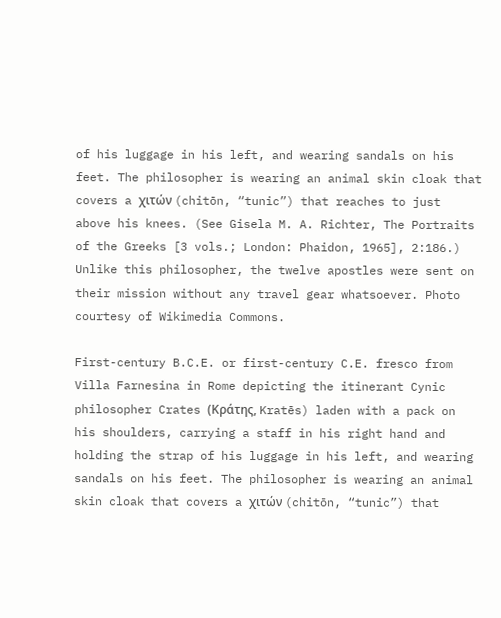of his luggage in his left, and wearing sandals on his feet. The philosopher is wearing an animal skin cloak that covers a χιτών (chitōn, “tunic”) that reaches to just above his knees. (See Gisela M. A. Richter, The Portraits of the Greeks [3 vols.; London: Phaidon, 1965], 2:186.) Unlike this philosopher, the twelve apostles were sent on their mission without any travel gear whatsoever. Photo courtesy of Wikimedia Commons.

First-century B.C.E. or first-century C.E. fresco from Villa Farnesina in Rome depicting the itinerant Cynic philosopher Crates (Κράτης, Kratēs) laden with a pack on his shoulders, carrying a staff in his right hand and holding the strap of his luggage in his left, and wearing sandals on his feet. The philosopher is wearing an animal skin cloak that covers a χιτών (chitōn, “tunic”) that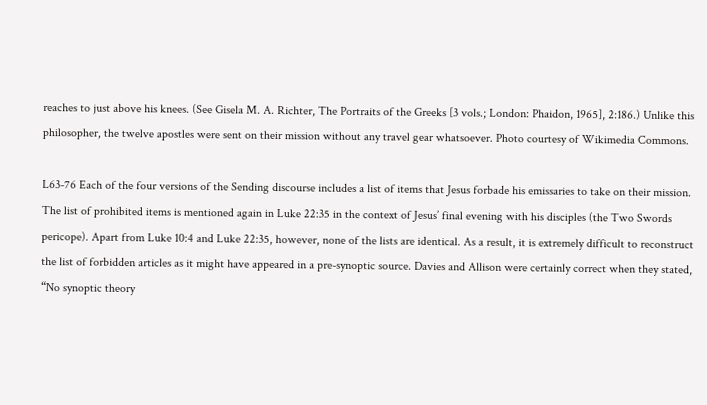reaches to just above his knees. (See Gisela M. A. Richter, The Portraits of the Greeks [3 vols.; London: Phaidon, 1965], 2:186.) Unlike this philosopher, the twelve apostles were sent on their mission without any travel gear whatsoever. Photo courtesy of Wikimedia Commons.

L63-76 Each of the four versions of the Sending discourse includes a list of items that Jesus forbade his emissaries to take on their mission. The list of prohibited items is mentioned again in Luke 22:35 in the context of Jesus’ final evening with his disciples (the Two Swords pericope). Apart from Luke 10:4 and Luke 22:35, however, none of the lists are identical. As a result, it is extremely difficult to reconstruct the list of forbidden articles as it might have appeared in a pre-synoptic source. Davies and Allison were certainly correct when they stated, “No synoptic theory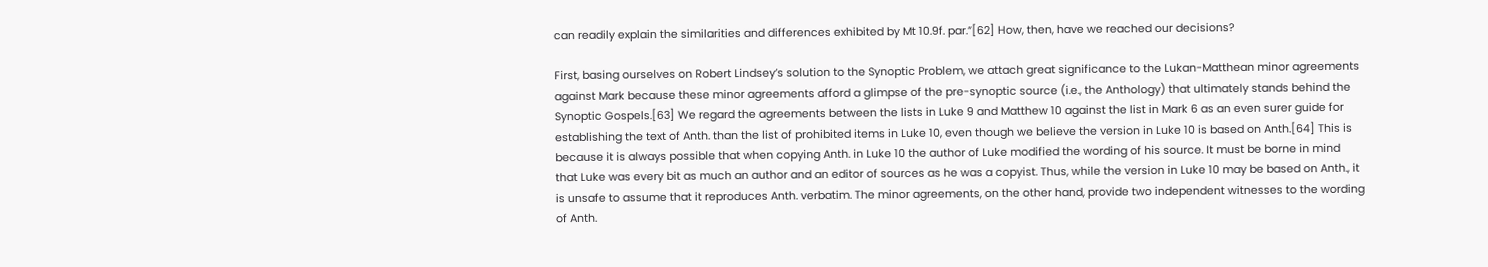can readily explain the similarities and differences exhibited by Mt 10.9f. par.”[62] How, then, have we reached our decisions?

First, basing ourselves on Robert Lindsey’s solution to the Synoptic Problem, we attach great significance to the Lukan-Matthean minor agreements against Mark because these minor agreements afford a glimpse of the pre-synoptic source (i.e., the Anthology) that ultimately stands behind the Synoptic Gospels.[63] We regard the agreements between the lists in Luke 9 and Matthew 10 against the list in Mark 6 as an even surer guide for establishing the text of Anth. than the list of prohibited items in Luke 10, even though we believe the version in Luke 10 is based on Anth.[64] This is because it is always possible that when copying Anth. in Luke 10 the author of Luke modified the wording of his source. It must be borne in mind that Luke was every bit as much an author and an editor of sources as he was a copyist. Thus, while the version in Luke 10 may be based on Anth., it is unsafe to assume that it reproduces Anth. verbatim. The minor agreements, on the other hand, provide two independent witnesses to the wording of Anth.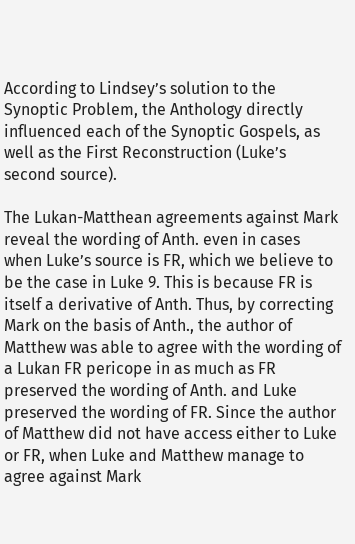According to Lindsey’s solution to the Synoptic Problem, the Anthology directly influenced each of the Synoptic Gospels, as well as the First Reconstruction (Luke’s second source).

The Lukan-Matthean agreements against Mark reveal the wording of Anth. even in cases when Luke’s source is FR, which we believe to be the case in Luke 9. This is because FR is itself a derivative of Anth. Thus, by correcting Mark on the basis of Anth., the author of Matthew was able to agree with the wording of a Lukan FR pericope in as much as FR preserved the wording of Anth. and Luke preserved the wording of FR. Since the author of Matthew did not have access either to Luke or FR, when Luke and Matthew manage to agree against Mark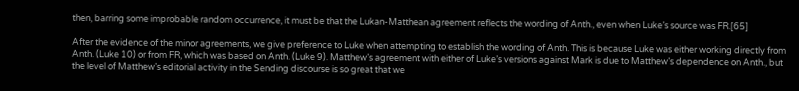then, barring some improbable random occurrence, it must be that the Lukan-Matthean agreement reflects the wording of Anth., even when Luke’s source was FR.[65]

After the evidence of the minor agreements, we give preference to Luke when attempting to establish the wording of Anth. This is because Luke was either working directly from Anth. (Luke 10) or from FR, which was based on Anth. (Luke 9). Matthew’s agreement with either of Luke’s versions against Mark is due to Matthew’s dependence on Anth., but the level of Matthew’s editorial activity in the Sending discourse is so great that we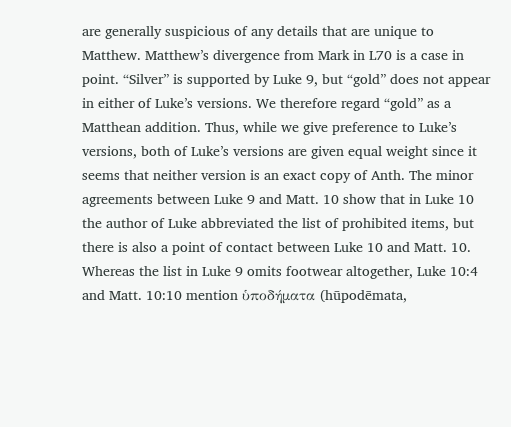are generally suspicious of any details that are unique to Matthew. Matthew’s divergence from Mark in L70 is a case in point. “Silver” is supported by Luke 9, but “gold” does not appear in either of Luke’s versions. We therefore regard “gold” as a Matthean addition. Thus, while we give preference to Luke’s versions, both of Luke’s versions are given equal weight since it seems that neither version is an exact copy of Anth. The minor agreements between Luke 9 and Matt. 10 show that in Luke 10 the author of Luke abbreviated the list of prohibited items, but there is also a point of contact between Luke 10 and Matt. 10. Whereas the list in Luke 9 omits footwear altogether, Luke 10:4 and Matt. 10:10 mention ὑποδήματα (hūpodēmata,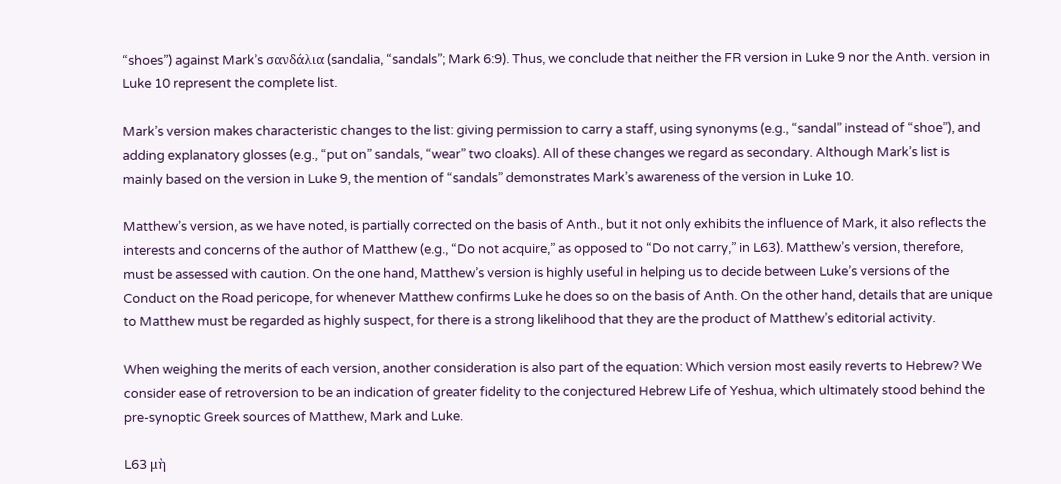“shoes”) against Mark’s σανδάλια (sandalia, “sandals”; Mark 6:9). Thus, we conclude that neither the FR version in Luke 9 nor the Anth. version in Luke 10 represent the complete list.

Mark’s version makes characteristic changes to the list: giving permission to carry a staff, using synonyms (e.g., “sandal” instead of “shoe”), and adding explanatory glosses (e.g., “put on” sandals, “wear” two cloaks). All of these changes we regard as secondary. Although Mark’s list is mainly based on the version in Luke 9, the mention of “sandals” demonstrates Mark’s awareness of the version in Luke 10.

Matthew’s version, as we have noted, is partially corrected on the basis of Anth., but it not only exhibits the influence of Mark, it also reflects the interests and concerns of the author of Matthew (e.g., “Do not acquire,” as opposed to “Do not carry,” in L63). Matthew’s version, therefore, must be assessed with caution. On the one hand, Matthew’s version is highly useful in helping us to decide between Luke’s versions of the Conduct on the Road pericope, for whenever Matthew confirms Luke he does so on the basis of Anth. On the other hand, details that are unique to Matthew must be regarded as highly suspect, for there is a strong likelihood that they are the product of Matthew’s editorial activity.

When weighing the merits of each version, another consideration is also part of the equation: Which version most easily reverts to Hebrew? We consider ease of retroversion to be an indication of greater fidelity to the conjectured Hebrew Life of Yeshua, which ultimately stood behind the pre-synoptic Greek sources of Matthew, Mark and Luke.

L63 μὴ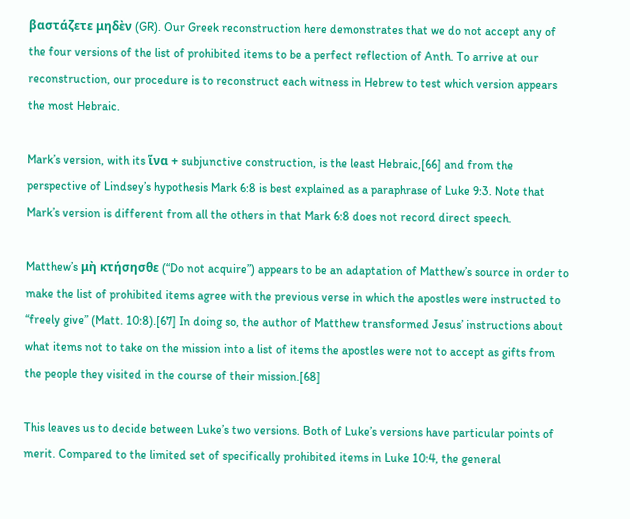βαστάζετε μηδὲν (GR). Our Greek reconstruction here demonstrates that we do not accept any of the four versions of the list of prohibited items to be a perfect reflection of Anth. To arrive at our reconstruction, our procedure is to reconstruct each witness in Hebrew to test which version appears the most Hebraic.

Mark’s version, with its ἵνα + subjunctive construction, is the least Hebraic,[66] and from the perspective of Lindsey’s hypothesis Mark 6:8 is best explained as a paraphrase of Luke 9:3. Note that Mark’s version is different from all the others in that Mark 6:8 does not record direct speech.

Matthew’s μὴ κτήσησθε (“Do not acquire”) appears to be an adaptation of Matthew’s source in order to make the list of prohibited items agree with the previous verse in which the apostles were instructed to “freely give” (Matt. 10:8).[67] In doing so, the author of Matthew transformed Jesus’ instructions about what items not to take on the mission into a list of items the apostles were not to accept as gifts from the people they visited in the course of their mission.[68]

This leaves us to decide between Luke’s two versions. Both of Luke’s versions have particular points of merit. Compared to the limited set of specifically prohibited items in Luke 10:4, the general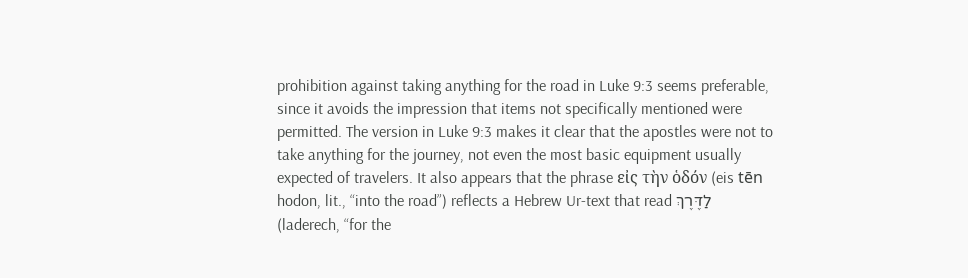prohibition against taking anything for the road in Luke 9:3 seems preferable, since it avoids the impression that items not specifically mentioned were permitted. The version in Luke 9:3 makes it clear that the apostles were not to take anything for the journey, not even the most basic equipment usually expected of travelers. It also appears that the phrase εἰς τὴν ὁδόν (eis tēn hodon, lit., “into the road”) reflects a Hebrew Ur-text that read לַדֶּרֶךְ (laderech, “for the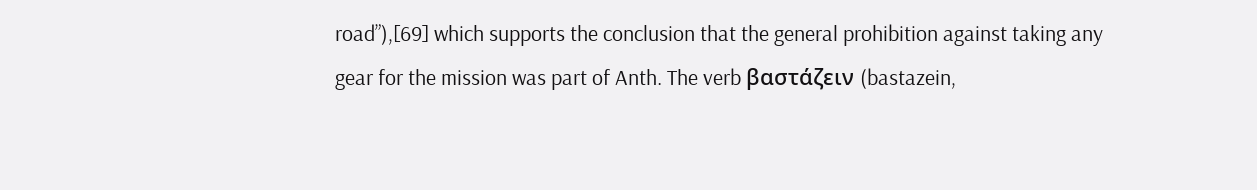road”),[69] which supports the conclusion that the general prohibition against taking any gear for the mission was part of Anth. The verb βαστάζειν (bastazein,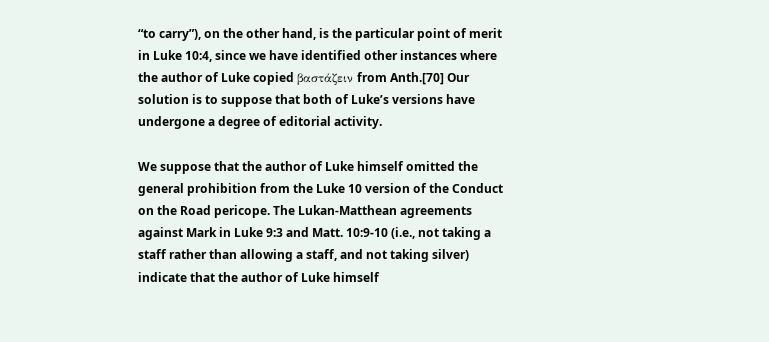“to carry”), on the other hand, is the particular point of merit in Luke 10:4, since we have identified other instances where the author of Luke copied βαστάζειν from Anth.[70] Our solution is to suppose that both of Luke’s versions have undergone a degree of editorial activity.

We suppose that the author of Luke himself omitted the general prohibition from the Luke 10 version of the Conduct on the Road pericope. The Lukan-Matthean agreements against Mark in Luke 9:3 and Matt. 10:9-10 (i.e., not taking a staff rather than allowing a staff, and not taking silver) indicate that the author of Luke himself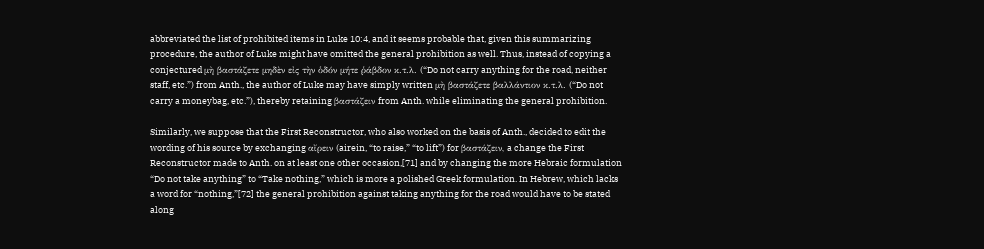abbreviated the list of prohibited items in Luke 10:4, and it seems probable that, given this summarizing procedure, the author of Luke might have omitted the general prohibition as well. Thus, instead of copying a conjectured μὴ βαστάζετε μηδὲν εἰς τὴν ὁδόν μήτε ῥάβδον κ.τ.λ. (“Do not carry anything for the road, neither staff, etc.”) from Anth., the author of Luke may have simply written μὴ βαστάζετε βαλλάντιον κ.τ.λ. (“Do not carry a moneybag, etc.”), thereby retaining βαστάζειν from Anth. while eliminating the general prohibition.

Similarly, we suppose that the First Reconstructor, who also worked on the basis of Anth., decided to edit the wording of his source by exchanging αἴρειν (airein, “to raise,” “to lift”) for βαστάζειν, a change the First Reconstructor made to Anth. on at least one other occasion,[71] and by changing the more Hebraic formulation “Do not take anything” to “Take nothing,” which is more a polished Greek formulation. In Hebrew, which lacks a word for “nothing,”[72] the general prohibition against taking anything for the road would have to be stated along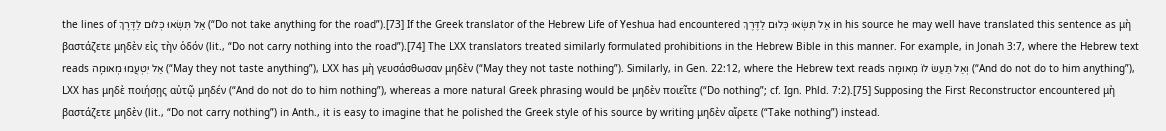the lines of אַל תִּשְׂאוּ כְּלוּם לַדֶּרֶךְ (“Do not take anything for the road”).[73] If the Greek translator of the Hebrew Life of Yeshua had encountered אַל תִּשְׂאוּ כְּלוּם לַדֶּרֶךְ in his source he may well have translated this sentence as μὴ βαστάζετε μηδὲν εἰς τὴν ὁδόν (lit., “Do not carry nothing into the road”).[74] The LXX translators treated similarly formulated prohibitions in the Hebrew Bible in this manner. For example, in Jonah 3:7, where the Hebrew text reads אַל יִטְעֲמוּ מְאוּמָה (“May they not taste anything”), LXX has μὴ γευσάσθωσαν μηδὲν (“May they not taste nothing”). Similarly, in Gen. 22:12, where the Hebrew text reads וְאַל תַּעַשׂ לוֹ מְאוּמָּה (“And do not do to him anything”), LXX has μηδὲ ποιήσῃς αὐτῷ μηδέν (“And do not do to him nothing”), whereas a more natural Greek phrasing would be μηδὲν ποιεῖτε (“Do nothing”; cf. Ign. Phld. 7:2).[75] Supposing the First Reconstructor encountered μὴ βαστάζετε μηδὲν (lit., “Do not carry nothing”) in Anth., it is easy to imagine that he polished the Greek style of his source by writing μηδὲν αἴρετε (“Take nothing”) instead.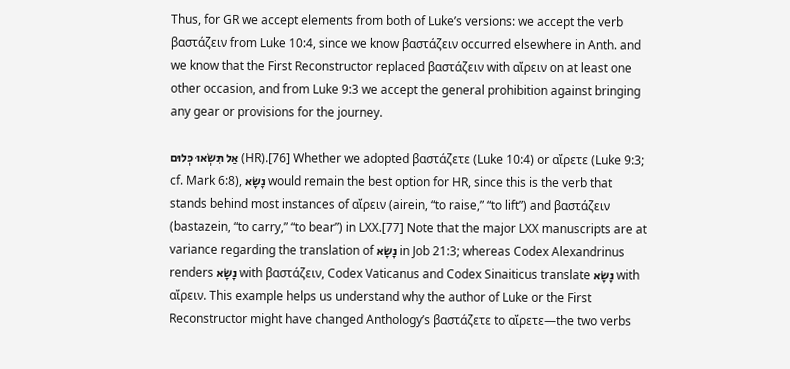Thus, for GR we accept elements from both of Luke’s versions: we accept the verb βαστάζειν from Luke 10:4, since we know βαστάζειν occurred elsewhere in Anth. and we know that the First Reconstructor replaced βαστάζειν with αἴρειν on at least one other occasion, and from Luke 9:3 we accept the general prohibition against bringing any gear or provisions for the journey.

אַל תִּשְׂאוּ כְּלוּם (HR).[76] Whether we adopted βαστάζετε (Luke 10:4) or αἴρετε (Luke 9:3; cf. Mark 6:8), נָשָׂא would remain the best option for HR, since this is the verb that stands behind most instances of αἴρειν (airein, “to raise,” “to lift”) and βαστάζειν (bastazein, “to carry,” “to bear”) in LXX.[77] Note that the major LXX manuscripts are at variance regarding the translation of נָשָׂא in Job 21:3; whereas Codex Alexandrinus renders נָשָׂא with βαστάζειν, Codex Vaticanus and Codex Sinaiticus translate נָשָׂא with αἴρειν. This example helps us understand why the author of Luke or the First Reconstructor might have changed Anthology’s βαστάζετε to αἴρετε—the two verbs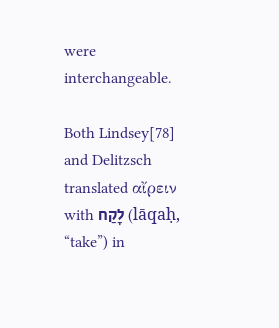were interchangeable.

Both Lindsey[78] and Delitzsch translated αἴρειν with לָקַח (lāqaḥ, “take”) in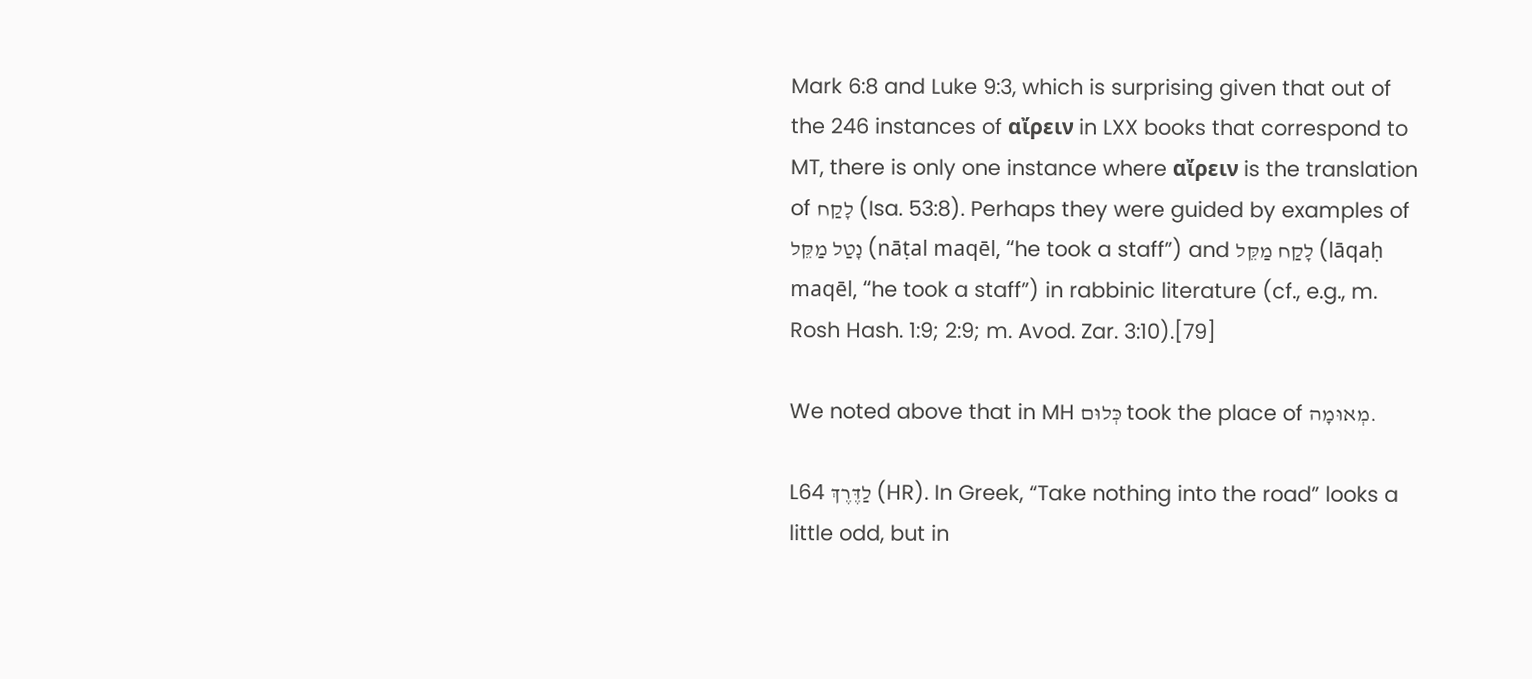Mark 6:8 and Luke 9:3, which is surprising given that out of the 246 instances of αἴρειν in LXX books that correspond to MT, there is only one instance where αἴρειν is the translation of לָקַח (Isa. 53:8). Perhaps they were guided by examples of נָטַל מַקֵּל (nāṭal maqēl, “he took a staff”) and לָקַח מַקֵּל (lāqaḥ maqēl, “he took a staff”) in rabbinic literature (cf., e.g., m. Rosh Hash. 1:9; 2:9; m. Avod. Zar. 3:10).[79]

We noted above that in MH כְּלוּם took the place of מְאוּמָה.

L64 לַדֶּרֶךְ (HR). In Greek, “Take nothing into the road” looks a little odd, but in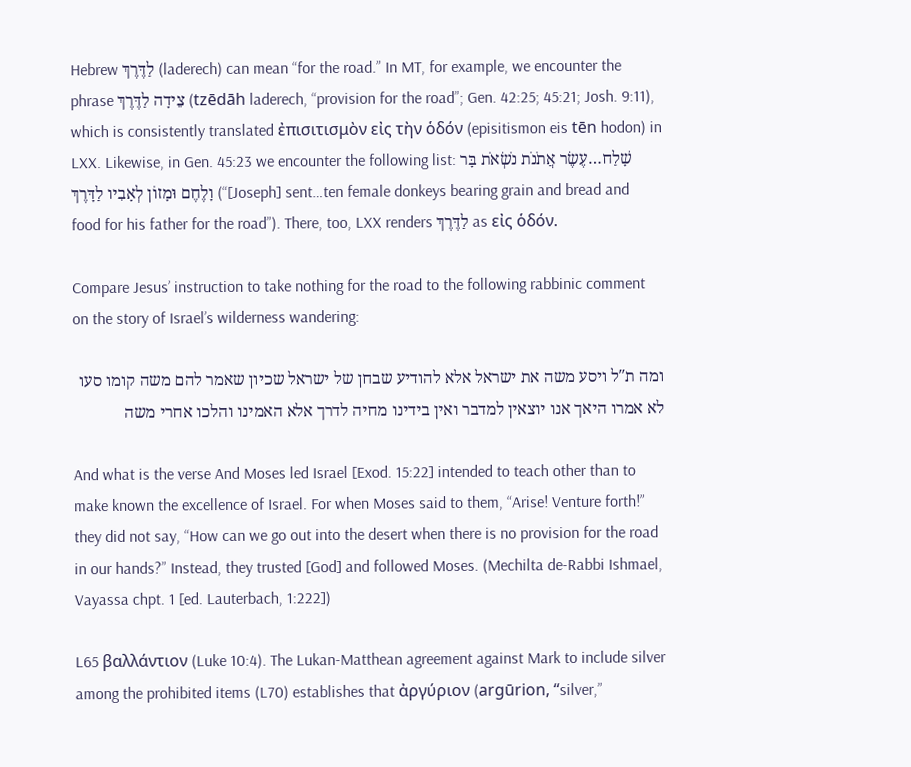Hebrew לַדֶּרֶךְ (laderech) can mean “for the road.” In MT, for example, we encounter the phrase צֵידָה לַדֶּרֶךְ (tzēdāh laderech, “provision for the road”; Gen. 42:25; 45:21; Josh. 9:11), which is consistently translated ἐπισιτισμὸν εἰς τὴν ὁδόν (episitismon eis tēn hodon) in LXX. Likewise, in Gen. 45:23 we encounter the following list: שָׁלַח…עֶשֶׂר אֲתֹנֹת נֹשְׂאֹת בָּר וָלֶחֶם וּמָזוֹן לְאָבִיו לַדָּרֶךְ (“[Joseph] sent…ten female donkeys bearing grain and bread and food for his father for the road”). There, too, LXX renders לַדֶּרֶךְ as εἰς ὁδόν.

Compare Jesus’ instruction to take nothing for the road to the following rabbinic comment on the story of Israel’s wilderness wandering:

ומה ת″ל ויסע משה את ישראל אלא להודיע שבחן של ישראל שכיון שאמר להם משה קומו סעו לא אמרו היאך אנו יוצאין למדבר ואין בידינו מחיה לדרך אלא האמינו והלכו אחרי משה

And what is the verse And Moses led Israel [Exod. 15:22] intended to teach other than to make known the excellence of Israel. For when Moses said to them, “Arise! Venture forth!” they did not say, “How can we go out into the desert when there is no provision for the road in our hands?” Instead, they trusted [God] and followed Moses. (Mechilta de-Rabbi Ishmael, Vayassa chpt. 1 [ed. Lauterbach, 1:222])

L65 βαλλάντιον (Luke 10:4). The Lukan-Matthean agreement against Mark to include silver among the prohibited items (L70) establishes that ἀργύριον (argūrion, “silver,”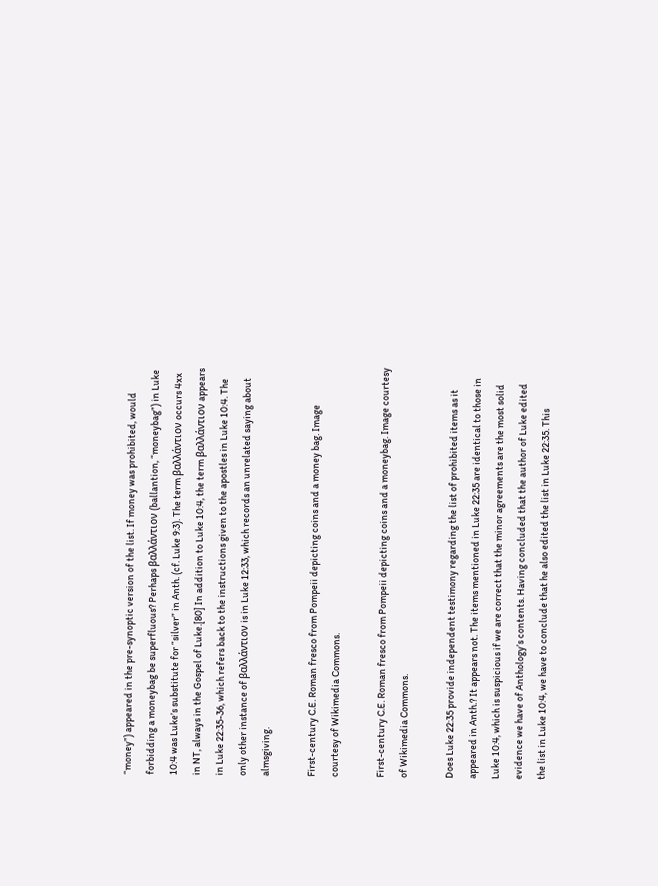“money”) appeared in the pre-synoptic version of the list. If money was prohibited, would forbidding a moneybag be superfluous? Perhaps βαλλάντιον (ballantion, “moneybag”) in Luke 10:4 was Luke’s substitute for “silver” in Anth. (cf. Luke 9:3). The term βαλλάντιον occurs 4xx in NT, always in the Gospel of Luke.[80] In addition to Luke 10:4, the term βαλλάντιον appears in Luke 22:35-36, which refers back to the instructions given to the apostles in Luke 10:4. The only other instance of βαλλάντιον is in Luke 12:33, which records an unrelated saying about almsgiving.

First-century C.E. Roman fresco from Pompeii depicting coins and a money bag. Image courtesy of Wikimedia Commons.

First-century C.E. Roman fresco from Pompeii depicting coins and a moneybag. Image courtesy of Wikimedia Commons.

Does Luke 22:35 provide independent testimony regarding the list of prohibited items as it appeared in Anth.? It appears not. The items mentioned in Luke 22:35 are identical to those in Luke 10:4, which is suspicious if we are correct that the minor agreements are the most solid evidence we have of Anthology’s contents. Having concluded that the author of Luke edited the list in Luke 10:4, we have to conclude that he also edited the list in Luke 22:35. This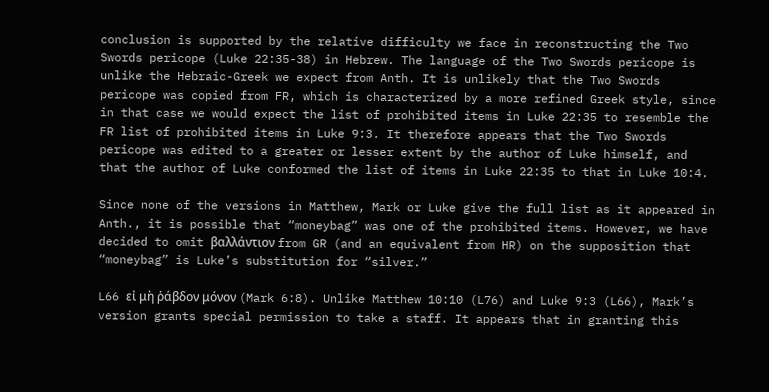conclusion is supported by the relative difficulty we face in reconstructing the Two Swords pericope (Luke 22:35-38) in Hebrew. The language of the Two Swords pericope is unlike the Hebraic-Greek we expect from Anth. It is unlikely that the Two Swords pericope was copied from FR, which is characterized by a more refined Greek style, since in that case we would expect the list of prohibited items in Luke 22:35 to resemble the FR list of prohibited items in Luke 9:3. It therefore appears that the Two Swords pericope was edited to a greater or lesser extent by the author of Luke himself, and that the author of Luke conformed the list of items in Luke 22:35 to that in Luke 10:4.

Since none of the versions in Matthew, Mark or Luke give the full list as it appeared in Anth., it is possible that “moneybag” was one of the prohibited items. However, we have decided to omit βαλλάντιον from GR (and an equivalent from HR) on the supposition that “moneybag” is Luke’s substitution for “silver.”

L66 εἰ μὴ ῥάβδον μόνον (Mark 6:8). Unlike Matthew 10:10 (L76) and Luke 9:3 (L66), Mark’s version grants special permission to take a staff. It appears that in granting this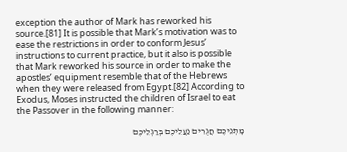exception the author of Mark has reworked his source.[81] It is possible that Mark’s motivation was to ease the restrictions in order to conform Jesus’ instructions to current practice, but it also is possible that Mark reworked his source in order to make the apostles’ equipment resemble that of the Hebrews when they were released from Egypt.[82] According to Exodus, Moses instructed the children of Israel to eat the Passover in the following manner:

מָתְנֵיכֶם חֲגֻרִים נַעֲלֵיכֶם בְּרַגְלֵיכֶם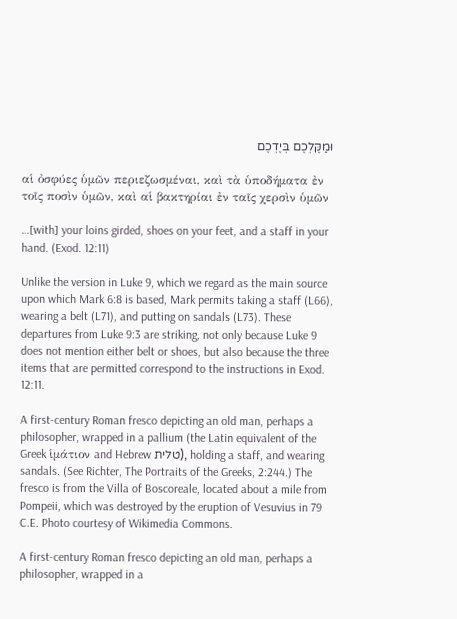וּמַקֶּלְכֶם בְּיֶדְכֶם

αἱ ὀσφύες ὑμῶν περιεζωσμέναι, καὶ τὰ ὑποδήματα ἐν τοῖς ποσὶν ὑμῶν, καὶ αἱ βακτηρίαι ἐν ταῖς χερσὶν ὑμῶν

…[with] your loins girded, shoes on your feet, and a staff in your hand. (Exod. 12:11)

Unlike the version in Luke 9, which we regard as the main source upon which Mark 6:8 is based, Mark permits taking a staff (L66), wearing a belt (L71), and putting on sandals (L73). These departures from Luke 9:3 are striking, not only because Luke 9 does not mention either belt or shoes, but also because the three items that are permitted correspond to the instructions in Exod. 12:11.

A first-century Roman fresco depicting an old man, perhaps a philosopher, wrapped in a pallium (the Latin equivalent of the Greek ἱμάτιον and Hebrew טלית), holding a staff, and wearing sandals. (See Richter, The Portraits of the Greeks, 2:244.) The fresco is from the Villa of Boscoreale, located about a mile from Pompeii, which was destroyed by the eruption of Vesuvius in 79 C.E. Photo courtesy of Wikimedia Commons.

A first-century Roman fresco depicting an old man, perhaps a philosopher, wrapped in a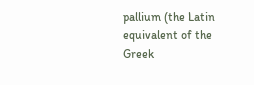pallium (the Latin equivalent of the Greek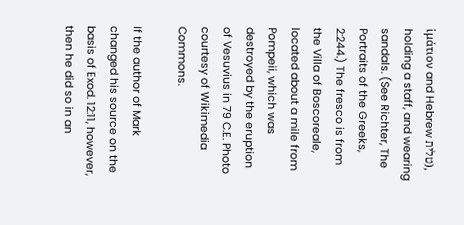ἱμάτιον and Hebrew טלית), holding a staff, and wearing sandals. (See Richter, The Portraits of the Greeks, 2:244.) The fresco is from the Villa of Boscoreale, located about a mile from Pompeii, which was destroyed by the eruption of Vesuvius in 79 C.E. Photo courtesy of Wikimedia Commons.

If the author of Mark changed his source on the basis of Exod. 12:11, however, then he did so in an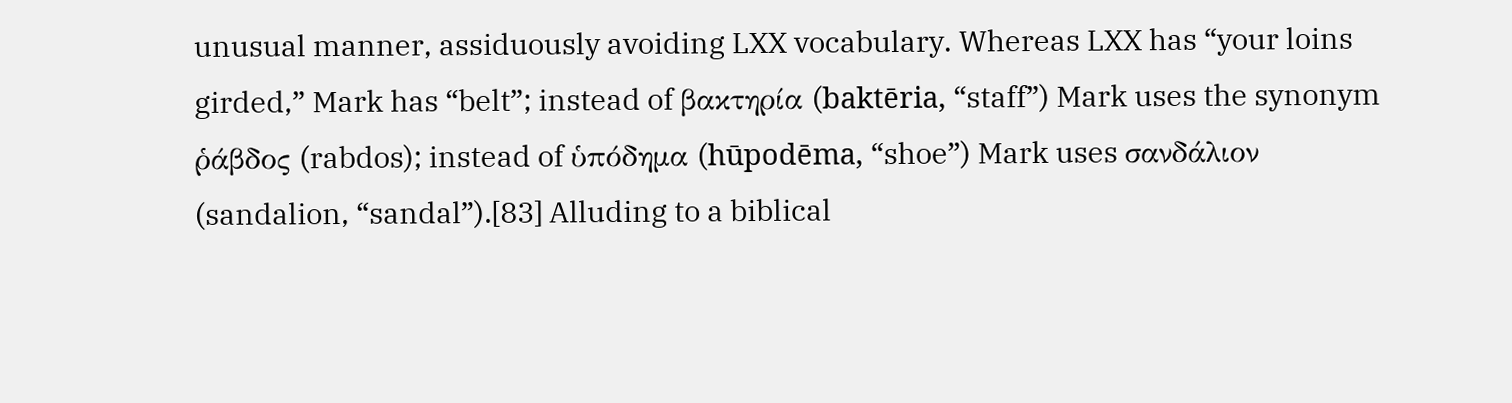unusual manner, assiduously avoiding LXX vocabulary. Whereas LXX has “your loins girded,” Mark has “belt”; instead of βακτηρία (baktēria, “staff”) Mark uses the synonym ῥάβδος (rabdos); instead of ὑπόδημα (hūpodēma, “shoe”) Mark uses σανδάλιον (sandalion, “sandal”).[83] Alluding to a biblical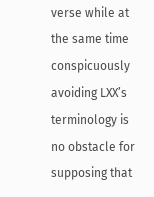verse while at the same time conspicuously avoiding LXX’s terminology is no obstacle for supposing that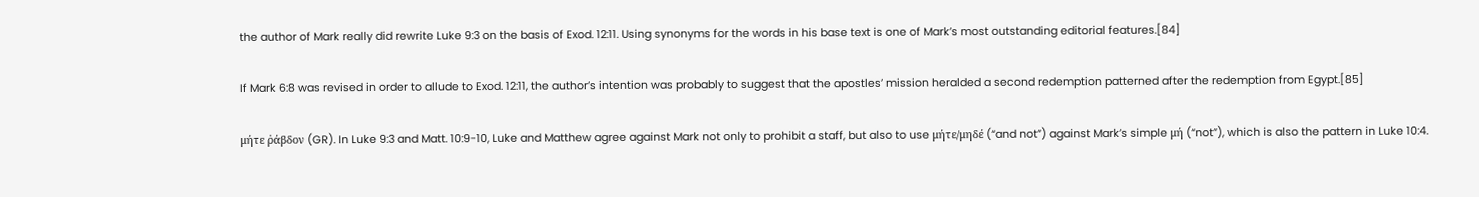the author of Mark really did rewrite Luke 9:3 on the basis of Exod. 12:11. Using synonyms for the words in his base text is one of Mark’s most outstanding editorial features.[84]

If Mark 6:8 was revised in order to allude to Exod. 12:11, the author’s intention was probably to suggest that the apostles’ mission heralded a second redemption patterned after the redemption from Egypt.[85]

μήτε ῥάβδον (GR). In Luke 9:3 and Matt. 10:9-10, Luke and Matthew agree against Mark not only to prohibit a staff, but also to use μήτε/μηδέ (“and not”) against Mark’s simple μή (“not”), which is also the pattern in Luke 10:4.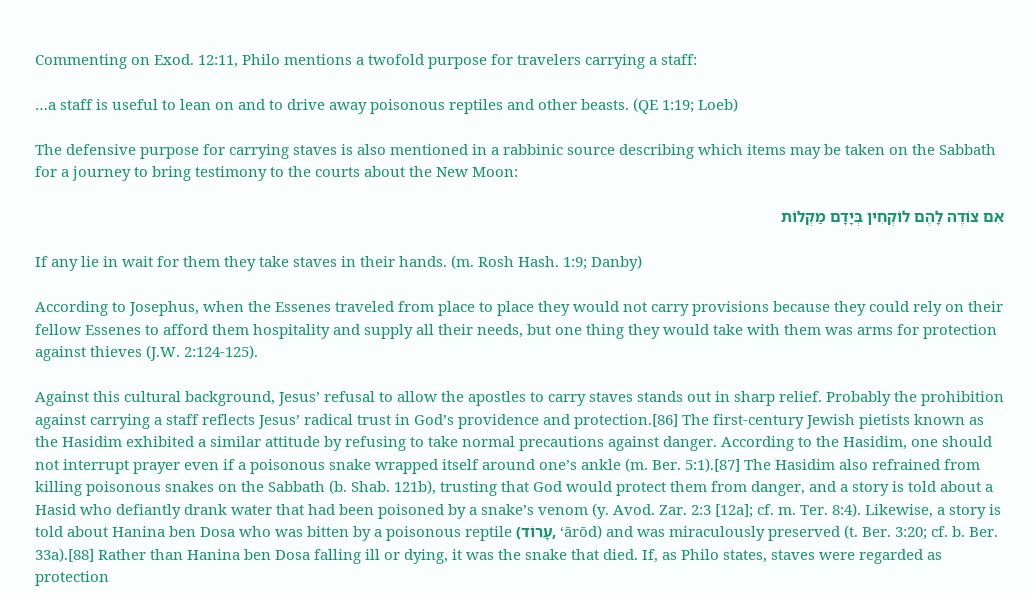Commenting on Exod. 12:11, Philo mentions a twofold purpose for travelers carrying a staff:

…a staff is useful to lean on and to drive away poisonous reptiles and other beasts. (QE 1:19; Loeb)

The defensive purpose for carrying staves is also mentioned in a rabbinic source describing which items may be taken on the Sabbath for a journey to bring testimony to the courts about the New Moon:

אִם צוֹדֶה לָהֶם לוֹקְחִין בְּיָדָם מַקְלוֹת

If any lie in wait for them they take staves in their hands. (m. Rosh Hash. 1:9; Danby)

According to Josephus, when the Essenes traveled from place to place they would not carry provisions because they could rely on their fellow Essenes to afford them hospitality and supply all their needs, but one thing they would take with them was arms for protection against thieves (J.W. 2:124-125).

Against this cultural background, Jesus’ refusal to allow the apostles to carry staves stands out in sharp relief. Probably the prohibition against carrying a staff reflects Jesus’ radical trust in God’s providence and protection.[86] The first-century Jewish pietists known as the Hasidim exhibited a similar attitude by refusing to take normal precautions against danger. According to the Hasidim, one should not interrupt prayer even if a poisonous snake wrapped itself around one’s ankle (m. Ber. 5:1).[87] The Hasidim also refrained from killing poisonous snakes on the Sabbath (b. Shab. 121b), trusting that God would protect them from danger, and a story is told about a Hasid who defiantly drank water that had been poisoned by a snake’s venom (y. Avod. Zar. 2:3 [12a]; cf. m. Ter. 8:4). Likewise, a story is told about Hanina ben Dosa who was bitten by a poisonous reptile (עָרוֹד, ‘ārōd) and was miraculously preserved (t. Ber. 3:20; cf. b. Ber. 33a).[88] Rather than Hanina ben Dosa falling ill or dying, it was the snake that died. If, as Philo states, staves were regarded as protection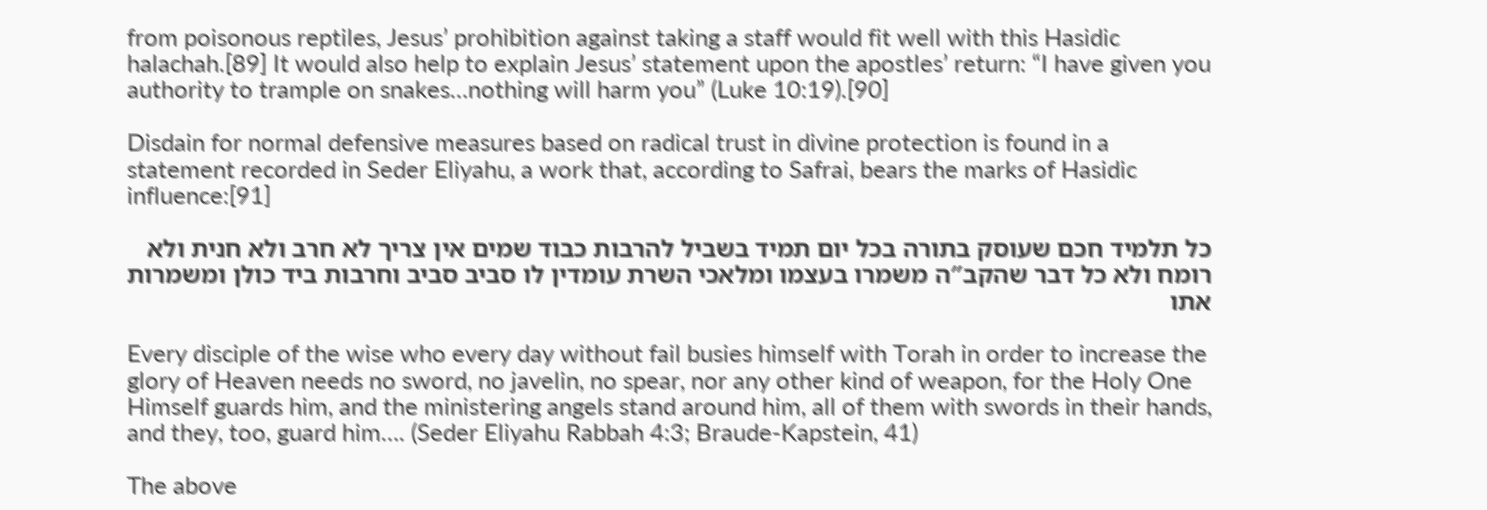from poisonous reptiles, Jesus’ prohibition against taking a staff would fit well with this Hasidic halachah.[89] It would also help to explain Jesus’ statement upon the apostles’ return: “I have given you authority to trample on snakes…nothing will harm you” (Luke 10:19).[90]

Disdain for normal defensive measures based on radical trust in divine protection is found in a statement recorded in Seder Eliyahu, a work that, according to Safrai, bears the marks of Hasidic influence:[91]

כל תלמיד חכם שעוסק בתורה בכל יום תמיד בשביל להרבות כבוד שמים אין צריך לא חרב ולא חנית ולא רומח ולא כל דבר שהקב″ה משמרו בעצמו ומלאכי השרת עומדין לו סביב סביב וחרבות ביד כולן ומשמרות אתו

Every disciple of the wise who every day without fail busies himself with Torah in order to increase the glory of Heaven needs no sword, no javelin, no spear, nor any other kind of weapon, for the Holy One Himself guards him, and the ministering angels stand around him, all of them with swords in their hands, and they, too, guard him…. (Seder Eliyahu Rabbah 4:3; Braude-Kapstein, 41)

The above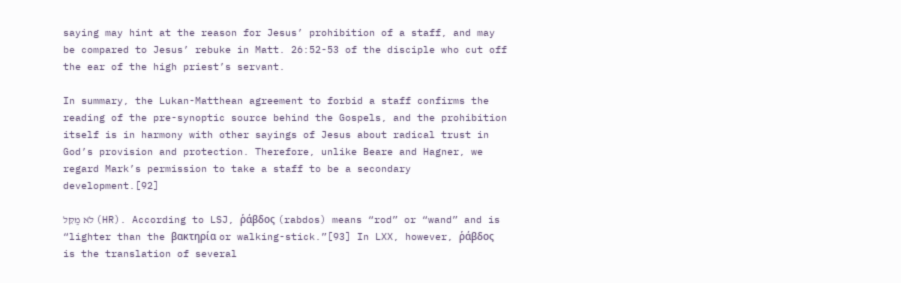saying may hint at the reason for Jesus’ prohibition of a staff, and may be compared to Jesus’ rebuke in Matt. 26:52-53 of the disciple who cut off the ear of the high priest’s servant.

In summary, the Lukan-Matthean agreement to forbid a staff confirms the reading of the pre-synoptic source behind the Gospels, and the prohibition itself is in harmony with other sayings of Jesus about radical trust in God’s provision and protection. Therefore, unlike Beare and Hagner, we regard Mark’s permission to take a staff to be a secondary development.[92]

לֹא מַקֵּל (HR). According to LSJ, ῥάβδος (rabdos) means “rod” or “wand” and is “lighter than the βακτηρία or walking-stick.”[93] In LXX, however, ῥάβδος is the translation of several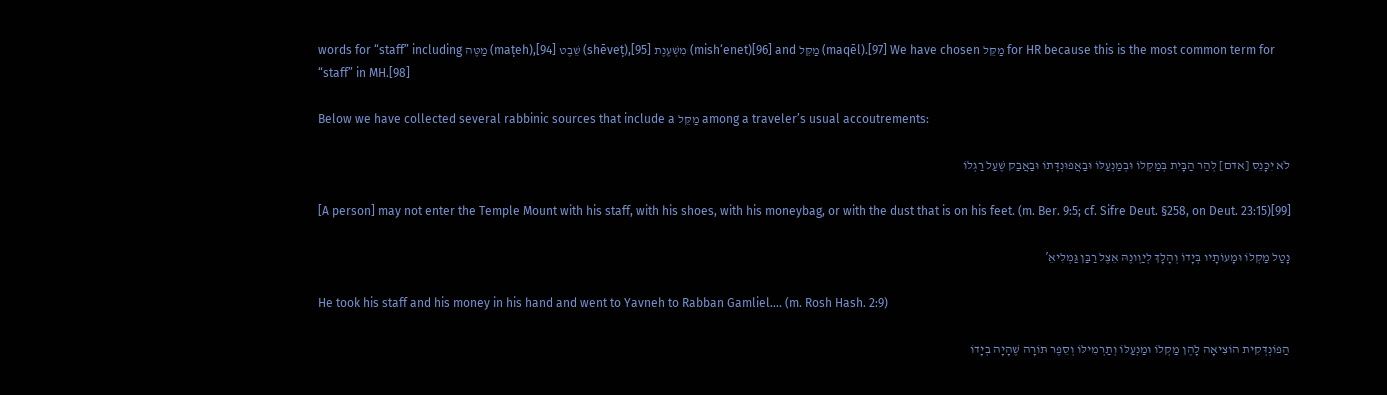words for “staff” including מַטֶּה (maṭeh),[94] שֵׁבֶט (shēveṭ),[95] מִשְׁעֶנֶת (mish‘enet)[96] and מַקֵּל (maqēl).[97] We have chosen מַקֵּל for HR because this is the most common term for “staff” in MH.[98]

Below we have collected several rabbinic sources that include a מַקֵּל among a traveler’s usual accoutrements:

לֹא יִכָּנֵס [אדם] לְהַר הַבָּיִת בְּמַקְלוֹ וּבְמַנְעַלּוֹ וּבַאֲפוּנְדָּתוֹ וּבַאֲבַק שֶׁעַל רַגְלוֹ

[A person] may not enter the Temple Mount with his staff, with his shoes, with his moneybag, or with the dust that is on his feet. (m. Ber. 9:5; cf. Sifre Deut. §258, on Deut. 23:15)[99]

נָטַל מַקְלוֹ וּמָעוֹתָיו בְּיָדוֹ וְהָלָךְ לְיַוְונֶהּ אֵצֶל רַבַּן גַּמְלִיאֵ′

He took his staff and his money in his hand and went to Yavneh to Rabban Gamliel…. (m. Rosh Hash. 2:9)

הַפּוֹנְדְּקִית הוֹצִיאָה לָהֶן מַקְלוֹ וּמַנְעַלּוֹ וְתַרְמִילּוֹ וְסֵפֶר תּוֹרָה שֶׁהָיָה בְיָדוֹ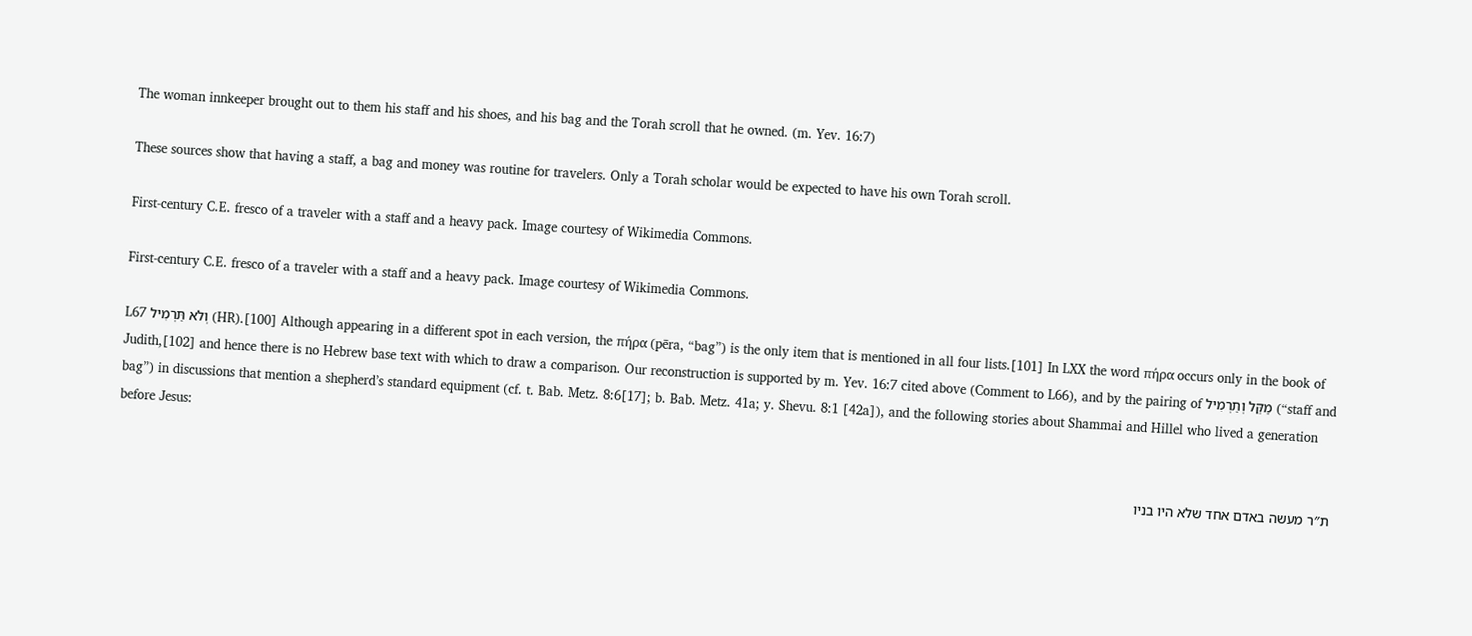The woman innkeeper brought out to them his staff and his shoes, and his bag and the Torah scroll that he owned. (m. Yev. 16:7)

These sources show that having a staff, a bag and money was routine for travelers. Only a Torah scholar would be expected to have his own Torah scroll.

First-century C.E. fresco of a traveler with a staff and a heavy pack. Image courtesy of Wikimedia Commons.

First-century C.E. fresco of a traveler with a staff and a heavy pack. Image courtesy of Wikimedia Commons.

L67 וְלֹא תַּרְמִיל (HR).[100] Although appearing in a different spot in each version, the πήρα (pēra, “bag”) is the only item that is mentioned in all four lists.[101] In LXX the word πήρα occurs only in the book of Judith,[102] and hence there is no Hebrew base text with which to draw a comparison. Our reconstruction is supported by m. Yev. 16:7 cited above (Comment to L66), and by the pairing of מַקֵּל וְתַרְמִיל (“staff and bag”) in discussions that mention a shepherd’s standard equipment (cf. t. Bab. Metz. 8:6[17]; b. Bab. Metz. 41a; y. Shevu. 8:1 [42a]), and the following stories about Shammai and Hillel who lived a generation before Jesus:

ת″ר מעשה באדם אחד שלא היו בניו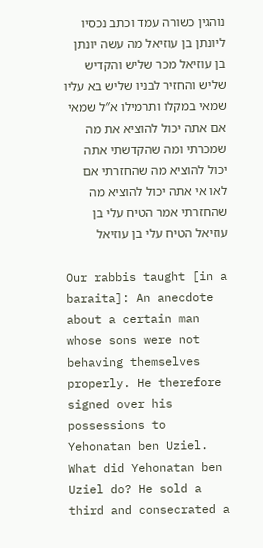נוהגין כשורה עמד וכתב נכסיו ליונתן בן עוזיאל מה עשה יונתן בן עוזיאל מכר שליש והקדיש שליש והחזיר לבניו שליש בא עליו שמאי במקלו ותרמילו א″ל שמאי אם אתה יכול להוציא את מה שמכרתי ומה שהקדשתי אתה יכול להוציא מה שהחזרתי אם לאו אי אתה יכול להוציא מה שהחזרתי אמר הטיח עלי בן עוזיאל הטיח עלי בן עוזיאל

Our rabbis taught [in a baraita]: An anecdote about a certain man whose sons were not behaving themselves properly. He therefore signed over his possessions to Yehonatan ben Uziel. What did Yehonatan ben Uziel do? He sold a third and consecrated a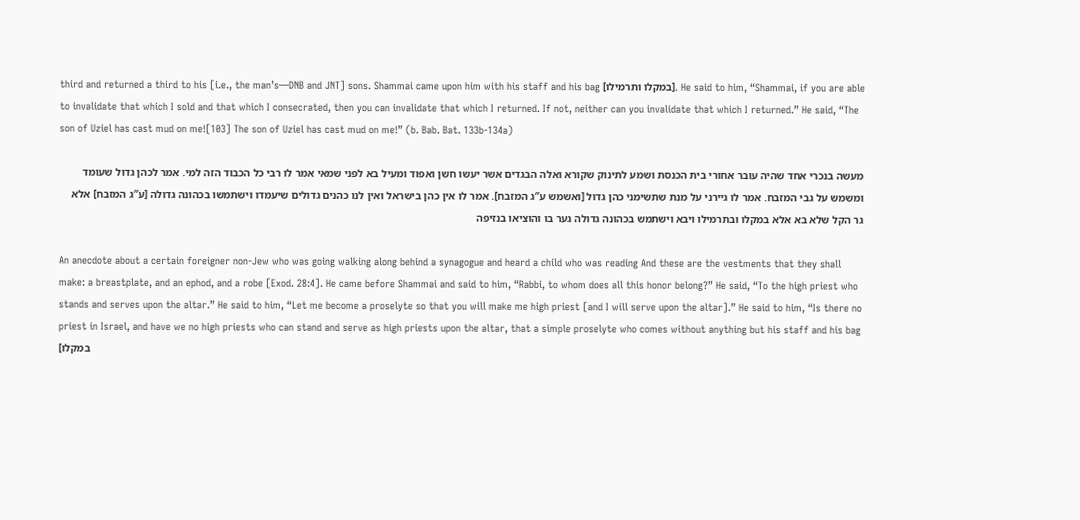third and returned a third to his [i.e., the man’s—DNB and JNT] sons. Shammai came upon him with his staff and his bag [במקלו ותרמילו]. He said to him, “Shammai, if you are able to invalidate that which I sold and that which I consecrated, then you can invalidate that which I returned. If not, neither can you invalidate that which I returned.” He said, “The son of Uziel has cast mud on me![103] The son of Uziel has cast mud on me!” (b. Bab. Bat. 133b-134a)

מעשה בנכרי אחד שהיה עובר אחורי בית הכנסת ושמע לתינוק שקורא ואלה הבגדים אשר יעשו חשן ואפוד ומעיל בא לפני שמאי אמר לו רבי כל הכבוד הזה למי. אמר לכהן גדול שעומד ומשמש על גבי המזבח. אמר לו גיירני על מנת שתשימני כהן גדול [ואשמש ע″ג המזבח]. אמר לו אין כהן בישראל ואין לנו כהנים גדולים שיעמדו וישתמשו בכהונה גדולה [ע″ג המזבח] אלא גר הקל שלא בא אלא במקלו ובתרמילו ויבא וישתמש בכהונה גדולה גער בו והוציאו בנזיפה

An anecdote about a certain foreigner non-Jew who was going walking along behind a synagogue and heard a child who was reading And these are the vestments that they shall make: a breastplate, and an ephod, and a robe [Exod. 28:4]. He came before Shammai and said to him, “Rabbi, to whom does all this honor belong?” He said, “To the high priest who stands and serves upon the altar.” He said to him, “Let me become a proselyte so that you will make me high priest [and I will serve upon the altar].” He said to him, “Is there no priest in Israel, and have we no high priests who can stand and serve as high priests upon the altar, that a simple proselyte who comes without anything but his staff and his bag [במקלו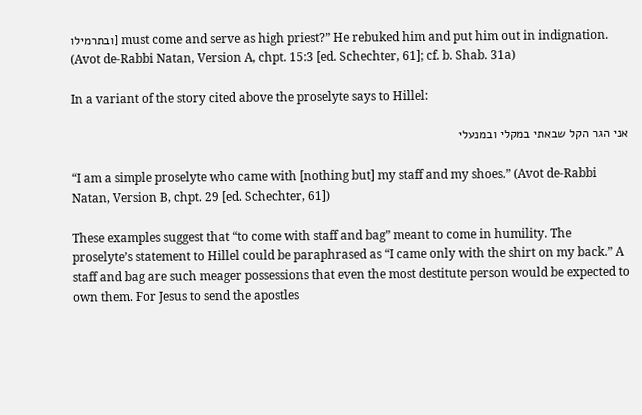ובתרמילו] must come and serve as high priest?” He rebuked him and put him out in indignation. (Avot de-Rabbi Natan, Version A, chpt. 15:3 [ed. Schechter, 61]; cf. b. Shab. 31a)

In a variant of the story cited above the proselyte says to Hillel:

אני הגר הקל שבאתי במקלי ובמנעלי

“I am a simple proselyte who came with [nothing but] my staff and my shoes.” (Avot de-Rabbi Natan, Version B, chpt. 29 [ed. Schechter, 61])

These examples suggest that “to come with staff and bag” meant to come in humility. The proselyte’s statement to Hillel could be paraphrased as “I came only with the shirt on my back.” A staff and bag are such meager possessions that even the most destitute person would be expected to own them. For Jesus to send the apostles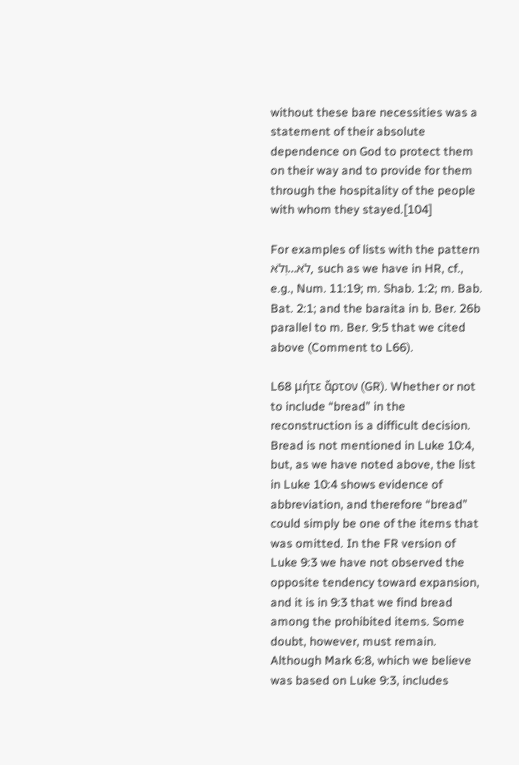without these bare necessities was a statement of their absolute dependence on God to protect them on their way and to provide for them through the hospitality of the people with whom they stayed.[104]

For examples of lists with the pattern לֹא…וְלֹא, such as we have in HR, cf., e.g., Num. 11:19; m. Shab. 1:2; m. Bab. Bat. 2:1; and the baraita in b. Ber. 26b parallel to m. Ber. 9:5 that we cited above (Comment to L66).

L68 μήτε ἄρτον (GR). Whether or not to include “bread” in the reconstruction is a difficult decision. Bread is not mentioned in Luke 10:4, but, as we have noted above, the list in Luke 10:4 shows evidence of abbreviation, and therefore “bread” could simply be one of the items that was omitted. In the FR version of Luke 9:3 we have not observed the opposite tendency toward expansion, and it is in 9:3 that we find bread among the prohibited items. Some doubt, however, must remain. Although Mark 6:8, which we believe was based on Luke 9:3, includes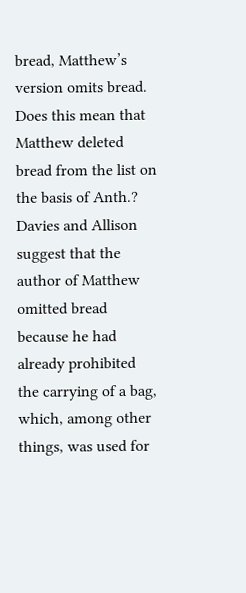bread, Matthew’s version omits bread. Does this mean that Matthew deleted bread from the list on the basis of Anth.? Davies and Allison suggest that the author of Matthew omitted bread because he had already prohibited the carrying of a bag, which, among other things, was used for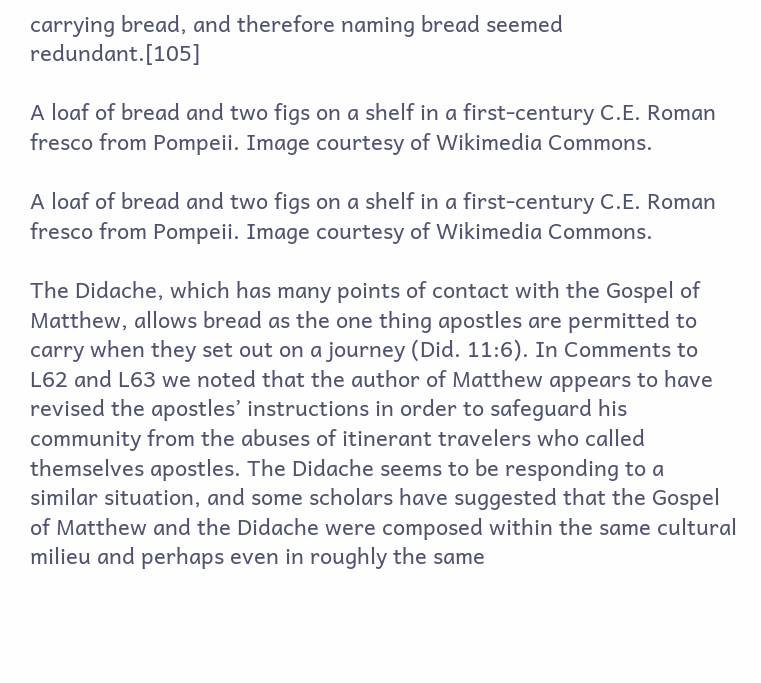carrying bread, and therefore naming bread seemed redundant.[105]

A loaf of bread and two figs on a shelf in a first-century C.E. Roman fresco from Pompeii. Image courtesy of Wikimedia Commons.

A loaf of bread and two figs on a shelf in a first-century C.E. Roman fresco from Pompeii. Image courtesy of Wikimedia Commons.

The Didache, which has many points of contact with the Gospel of Matthew, allows bread as the one thing apostles are permitted to carry when they set out on a journey (Did. 11:6). In Comments to L62 and L63 we noted that the author of Matthew appears to have revised the apostles’ instructions in order to safeguard his community from the abuses of itinerant travelers who called themselves apostles. The Didache seems to be responding to a similar situation, and some scholars have suggested that the Gospel of Matthew and the Didache were composed within the same cultural milieu and perhaps even in roughly the same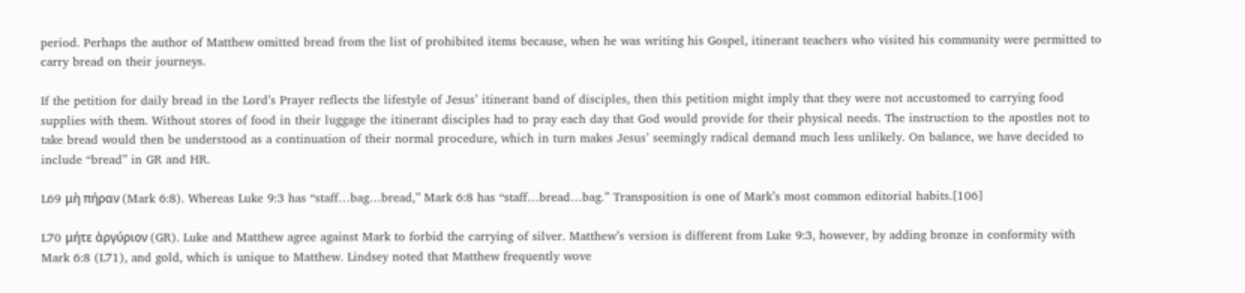period. Perhaps the author of Matthew omitted bread from the list of prohibited items because, when he was writing his Gospel, itinerant teachers who visited his community were permitted to carry bread on their journeys.

If the petition for daily bread in the Lord’s Prayer reflects the lifestyle of Jesus’ itinerant band of disciples, then this petition might imply that they were not accustomed to carrying food supplies with them. Without stores of food in their luggage the itinerant disciples had to pray each day that God would provide for their physical needs. The instruction to the apostles not to take bread would then be understood as a continuation of their normal procedure, which in turn makes Jesus’ seemingly radical demand much less unlikely. On balance, we have decided to include “bread” in GR and HR.

L69 μὴ πήραν (Mark 6:8). Whereas Luke 9:3 has “staff…bag…bread,” Mark 6:8 has “staff…bread…bag.” Transposition is one of Mark’s most common editorial habits.[106]

L70 μήτε ἀργύριον (GR). Luke and Matthew agree against Mark to forbid the carrying of silver. Matthew’s version is different from Luke 9:3, however, by adding bronze in conformity with Mark 6:8 (L71), and gold, which is unique to Matthew. Lindsey noted that Matthew frequently wove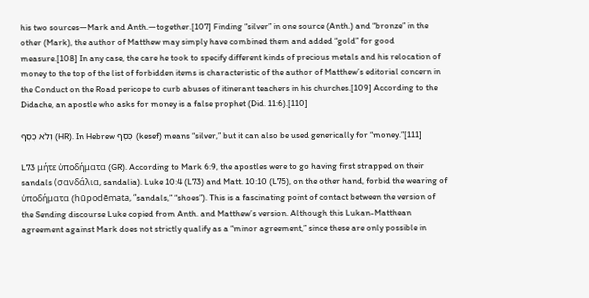his two sources—Mark and Anth.—together.[107] Finding “silver” in one source (Anth.) and “bronze” in the other (Mark), the author of Matthew may simply have combined them and added “gold” for good measure.[108] In any case, the care he took to specify different kinds of precious metals and his relocation of money to the top of the list of forbidden items is characteristic of the author of Matthew’s editorial concern in the Conduct on the Road pericope to curb abuses of itinerant teachers in his churches.[109] According to the Didache, an apostle who asks for money is a false prophet (Did. 11:6).[110]

וְלֹא כֶּסֶף (HR). In Hebrew כֶּסֶף (kesef) means “silver,” but it can also be used generically for “money.”[111]

L73 μήτε ὑποδήματα (GR). According to Mark 6:9, the apostles were to go having first strapped on their sandals (σανδάλια, sandalia). Luke 10:4 (L73) and Matt. 10:10 (L75), on the other hand, forbid the wearing of ὑποδήματα (hūpodēmata, “sandals,” “shoes”). This is a fascinating point of contact between the version of the Sending discourse Luke copied from Anth. and Matthew’s version. Although this Lukan-Matthean agreement against Mark does not strictly qualify as a “minor agreement,” since these are only possible in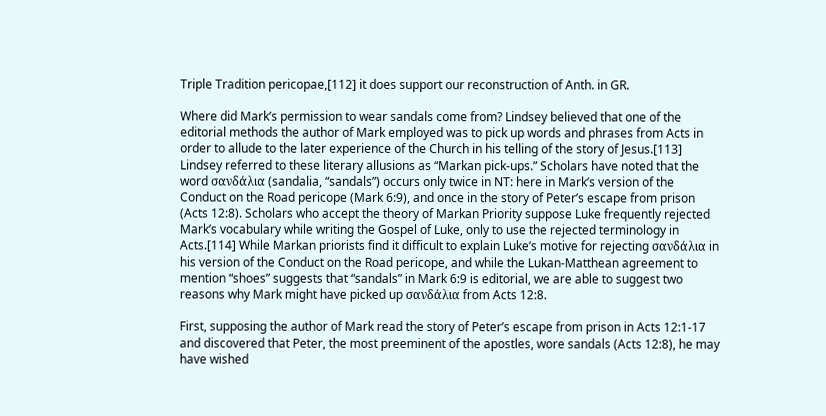Triple Tradition pericopae,[112] it does support our reconstruction of Anth. in GR.

Where did Mark’s permission to wear sandals come from? Lindsey believed that one of the editorial methods the author of Mark employed was to pick up words and phrases from Acts in order to allude to the later experience of the Church in his telling of the story of Jesus.[113] Lindsey referred to these literary allusions as “Markan pick-ups.” Scholars have noted that the word σανδάλια (sandalia, “sandals”) occurs only twice in NT: here in Mark’s version of the Conduct on the Road pericope (Mark 6:9), and once in the story of Peter’s escape from prison (Acts 12:8). Scholars who accept the theory of Markan Priority suppose Luke frequently rejected Mark’s vocabulary while writing the Gospel of Luke, only to use the rejected terminology in Acts.[114] While Markan priorists find it difficult to explain Luke’s motive for rejecting σανδάλια in his version of the Conduct on the Road pericope, and while the Lukan-Matthean agreement to mention “shoes” suggests that “sandals” in Mark 6:9 is editorial, we are able to suggest two reasons why Mark might have picked up σανδάλια from Acts 12:8.

First, supposing the author of Mark read the story of Peter’s escape from prison in Acts 12:1-17 and discovered that Peter, the most preeminent of the apostles, wore sandals (Acts 12:8), he may have wished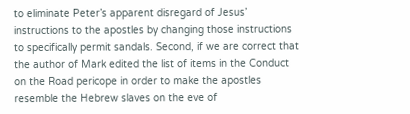to eliminate Peter’s apparent disregard of Jesus’ instructions to the apostles by changing those instructions to specifically permit sandals. Second, if we are correct that the author of Mark edited the list of items in the Conduct on the Road pericope in order to make the apostles resemble the Hebrew slaves on the eve of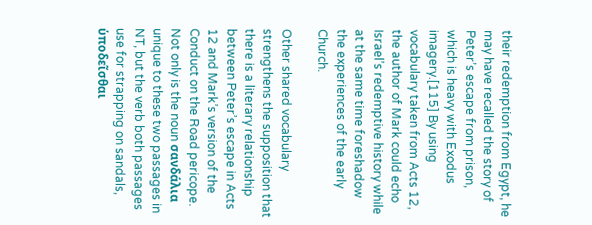their redemption from Egypt, he may have recalled the story of Peter’s escape from prison, which is heavy with Exodus imagery.[115] By using vocabulary taken from Acts 12, the author of Mark could echo Israel’s redemptive history while at the same time foreshadow the experiences of the early Church.

Other shared vocabulary strengthens the supposition that there is a literary relationship between Peter’s escape in Acts 12 and Mark’s version of the Conduct on the Road pericope. Not only is the noun σανδάλια unique to these two passages in NT, but the verb both passages use for strapping on sandals, ὑποδεῖσθαι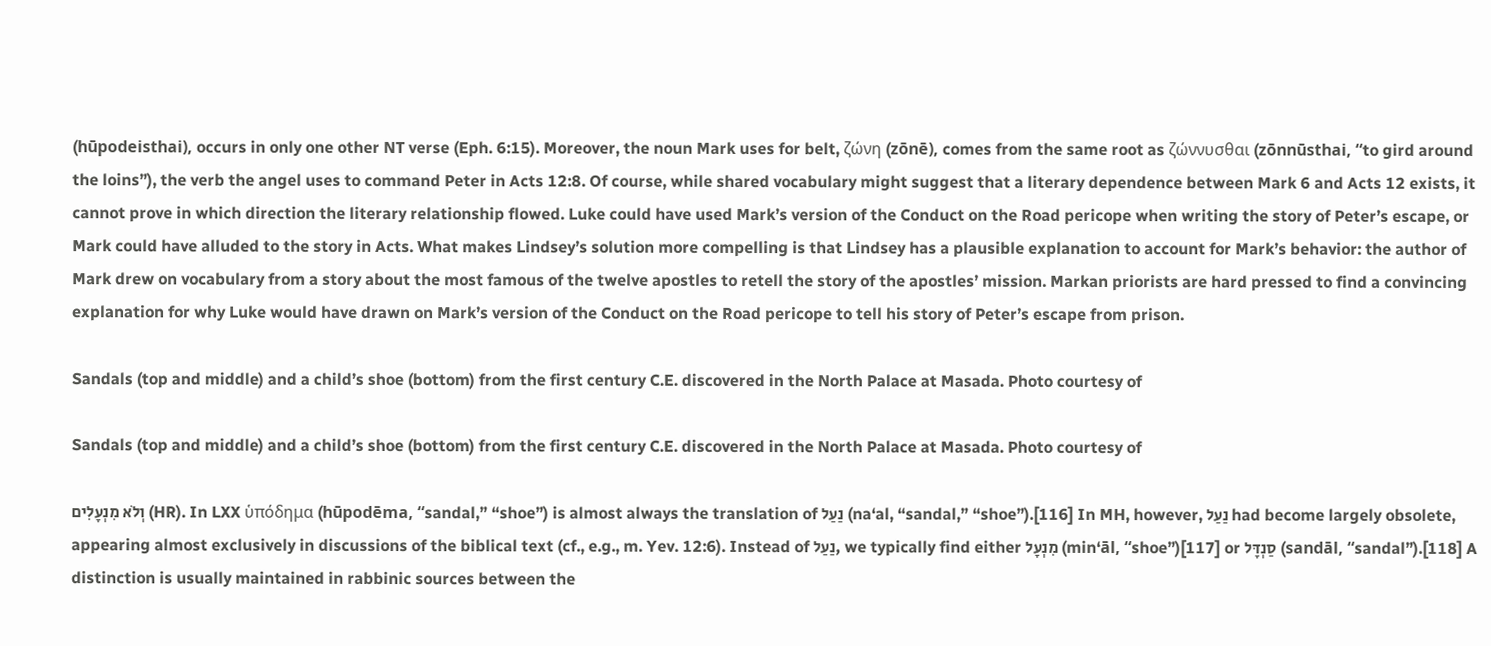(hūpodeisthai), occurs in only one other NT verse (Eph. 6:15). Moreover, the noun Mark uses for belt, ζώνη (zōnē), comes from the same root as ζώννυσθαι (zōnnūsthai, “to gird around the loins”), the verb the angel uses to command Peter in Acts 12:8. Of course, while shared vocabulary might suggest that a literary dependence between Mark 6 and Acts 12 exists, it cannot prove in which direction the literary relationship flowed. Luke could have used Mark’s version of the Conduct on the Road pericope when writing the story of Peter’s escape, or Mark could have alluded to the story in Acts. What makes Lindsey’s solution more compelling is that Lindsey has a plausible explanation to account for Mark’s behavior: the author of Mark drew on vocabulary from a story about the most famous of the twelve apostles to retell the story of the apostles’ mission. Markan priorists are hard pressed to find a convincing explanation for why Luke would have drawn on Mark’s version of the Conduct on the Road pericope to tell his story of Peter’s escape from prison.

Sandals (top and middle) and a child’s shoe (bottom) from the first century C.E. discovered in the North Palace at Masada. Photo courtesy of

Sandals (top and middle) and a child’s shoe (bottom) from the first century C.E. discovered in the North Palace at Masada. Photo courtesy of

וְלֹא מִנְעָלִים (HR). In LXX ὑπόδημα (hūpodēma, “sandal,” “shoe”) is almost always the translation of נַעַל (na‘al, “sandal,” “shoe”).[116] In MH, however, נַעַל had become largely obsolete, appearing almost exclusively in discussions of the biblical text (cf., e.g., m. Yev. 12:6). Instead of נַעַל, we typically find either מִנְעָל (min‘āl, “shoe”)[117] or סַנְדָּל (sandāl, “sandal”).[118] A distinction is usually maintained in rabbinic sources between the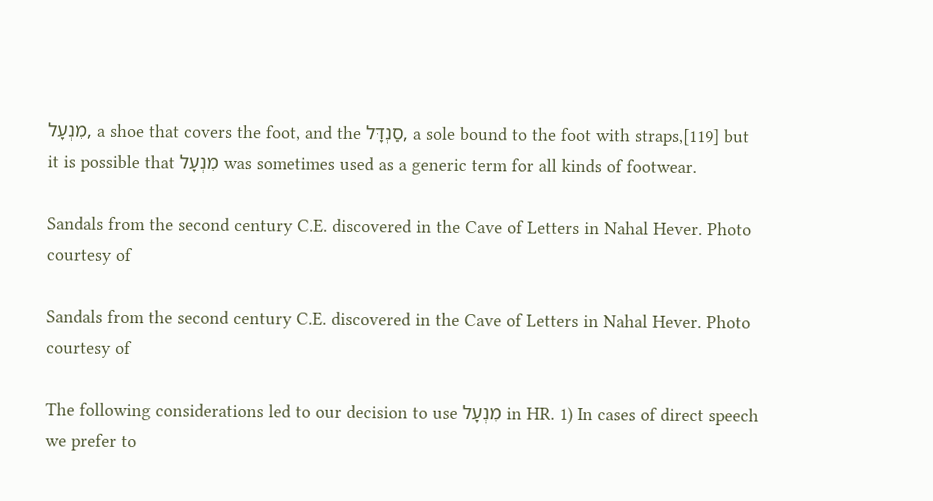מִנְעָל, a shoe that covers the foot, and the סַנְדָּל, a sole bound to the foot with straps,[119] but it is possible that מִנְעָל was sometimes used as a generic term for all kinds of footwear.

Sandals from the second century C.E. discovered in the Cave of Letters in Nahal Hever. Photo courtesy of

Sandals from the second century C.E. discovered in the Cave of Letters in Nahal Hever. Photo courtesy of

The following considerations led to our decision to use מִנְעָל in HR. 1) In cases of direct speech we prefer to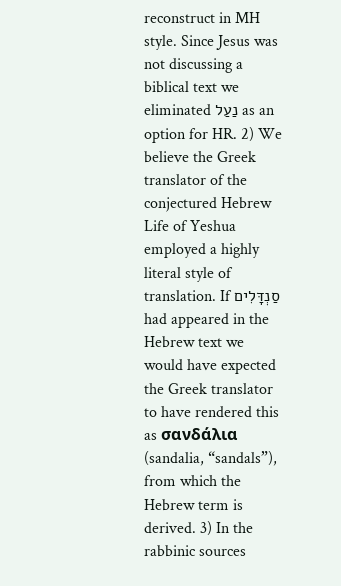reconstruct in MH style. Since Jesus was not discussing a biblical text we eliminated נַעַל as an option for HR. 2) We believe the Greek translator of the conjectured Hebrew Life of Yeshua employed a highly literal style of translation. If סַנְדָּלִים had appeared in the Hebrew text we would have expected the Greek translator to have rendered this as σανδάλια (sandalia, “sandals”), from which the Hebrew term is derived. 3) In the rabbinic sources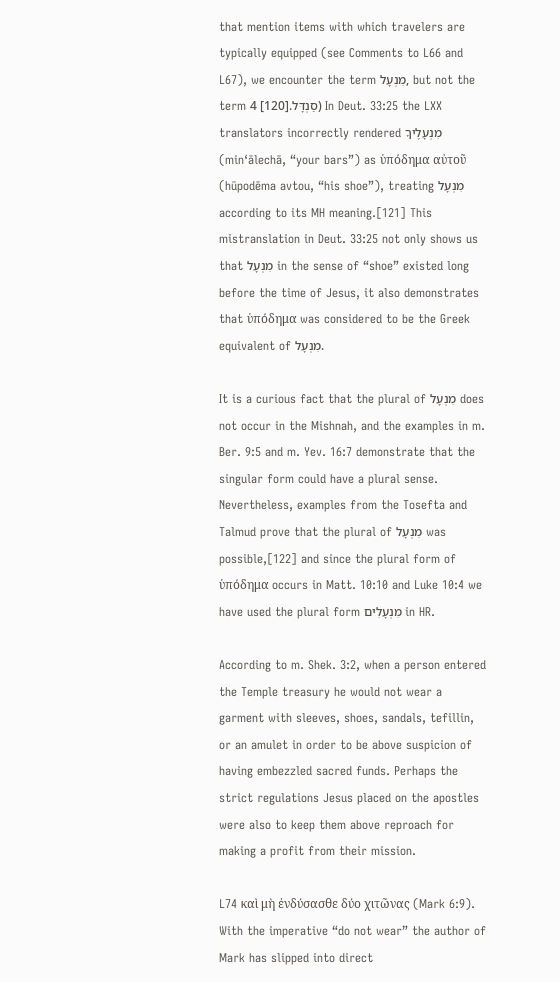that mention items with which travelers are typically equipped (see Comments to L66 and L67), we encounter the term מִנְעָל, but not the term סַנְדָּל.[120] 4) In Deut. 33:25 the LXX translators incorrectly rendered מִנְעָלֶיךָ (min‘ālechā, “your bars”) as ὑπόδημα αὐτοῦ (hūpodēma avtou, “his shoe”), treating מִנְעָל according to its MH meaning.[121] This mistranslation in Deut. 33:25 not only shows us that מִנְעָל in the sense of “shoe” existed long before the time of Jesus, it also demonstrates that ὑπόδημα was considered to be the Greek equivalent of מִנְעָל.

It is a curious fact that the plural of מִנְעָל does not occur in the Mishnah, and the examples in m. Ber. 9:5 and m. Yev. 16:7 demonstrate that the singular form could have a plural sense. Nevertheless, examples from the Tosefta and Talmud prove that the plural of מִנְעָל was possible,[122] and since the plural form of ὑπόδημα occurs in Matt. 10:10 and Luke 10:4 we have used the plural form מִנְעָלִים in HR.

According to m. Shek. 3:2, when a person entered the Temple treasury he would not wear a garment with sleeves, shoes, sandals, tefillin, or an amulet in order to be above suspicion of having embezzled sacred funds. Perhaps the strict regulations Jesus placed on the apostles were also to keep them above reproach for making a profit from their mission.

L74 καὶ μὴ ἐνδύσασθε δύο χιτῶνας (Mark 6:9). With the imperative “do not wear” the author of Mark has slipped into direct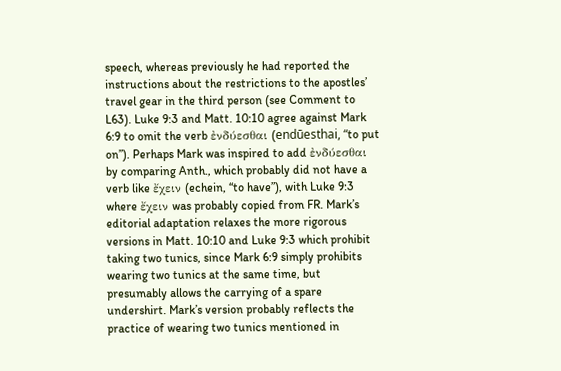speech, whereas previously he had reported the instructions about the restrictions to the apostles’ travel gear in the third person (see Comment to L63). Luke 9:3 and Matt. 10:10 agree against Mark 6:9 to omit the verb ἐνδύεσθαι (endūesthai, “to put on”). Perhaps Mark was inspired to add ἐνδύεσθαι by comparing Anth., which probably did not have a verb like ἔχειν (echein, “to have”), with Luke 9:3 where ἔχειν was probably copied from FR. Mark’s editorial adaptation relaxes the more rigorous versions in Matt. 10:10 and Luke 9:3 which prohibit taking two tunics, since Mark 6:9 simply prohibits wearing two tunics at the same time, but presumably allows the carrying of a spare undershirt. Mark’s version probably reflects the practice of wearing two tunics mentioned in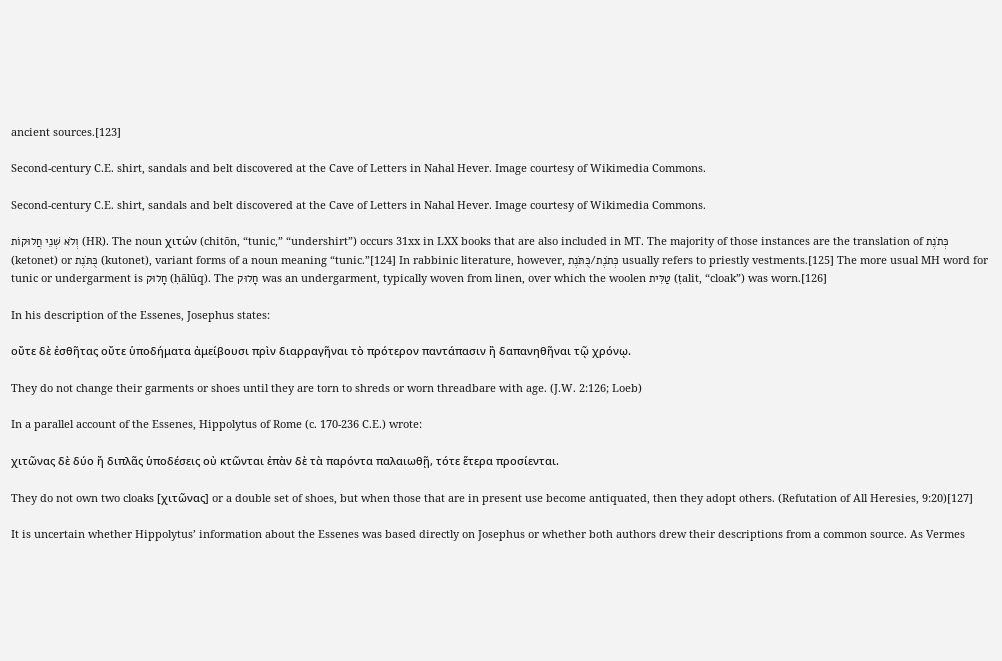ancient sources.[123]

Second-century C.E. shirt, sandals and belt discovered at the Cave of Letters in Nahal Hever. Image courtesy of Wikimedia Commons.

Second-century C.E. shirt, sandals and belt discovered at the Cave of Letters in Nahal Hever. Image courtesy of Wikimedia Commons.

וְלֹא שְׁנֵי חֲלוּקוֹת (HR). The noun χιτών (chitōn, “tunic,” “undershirt”) occurs 31xx in LXX books that are also included in MT. The majority of those instances are the translation of כְּתֹנֶת (ketonet) or כֻּתֹּנֶת (kutonet), variant forms of a noun meaning “tunic.”[124] In rabbinic literature, however, כְּתֹנֶת/כֻּתֹּנֶת usually refers to priestly vestments.[125] The more usual MH word for tunic or undergarment is חָלוּק (ḥālūq). The חָלוּק was an undergarment, typically woven from linen, over which the woolen טַלִּית (ṭalit, “cloak”) was worn.[126]

In his description of the Essenes, Josephus states:

οὔτε δὲ ἐσθῆτας οὔτε ὑποδήματα ἀμείβουσι πρὶν διαρραγῆναι τὸ πρότερον παντάπασιν ἢ δαπανηθῆναι τῷ χρόνῳ.

They do not change their garments or shoes until they are torn to shreds or worn threadbare with age. (J.W. 2:126; Loeb)

In a parallel account of the Essenes, Hippolytus of Rome (c. 170-236 C.E.) wrote:

χιτῶνας δὲ δύο ἤ διπλᾶς ὑποδέσεις οὐ κτῶνται ἐπὰν δὲ τὰ παρόντα παλαιωθῇ, τότε ἕτερα προσίενται.

They do not own two cloaks [χιτῶνας] or a double set of shoes, but when those that are in present use become antiquated, then they adopt others. (Refutation of All Heresies, 9:20)[127]

It is uncertain whether Hippolytus’ information about the Essenes was based directly on Josephus or whether both authors drew their descriptions from a common source. As Vermes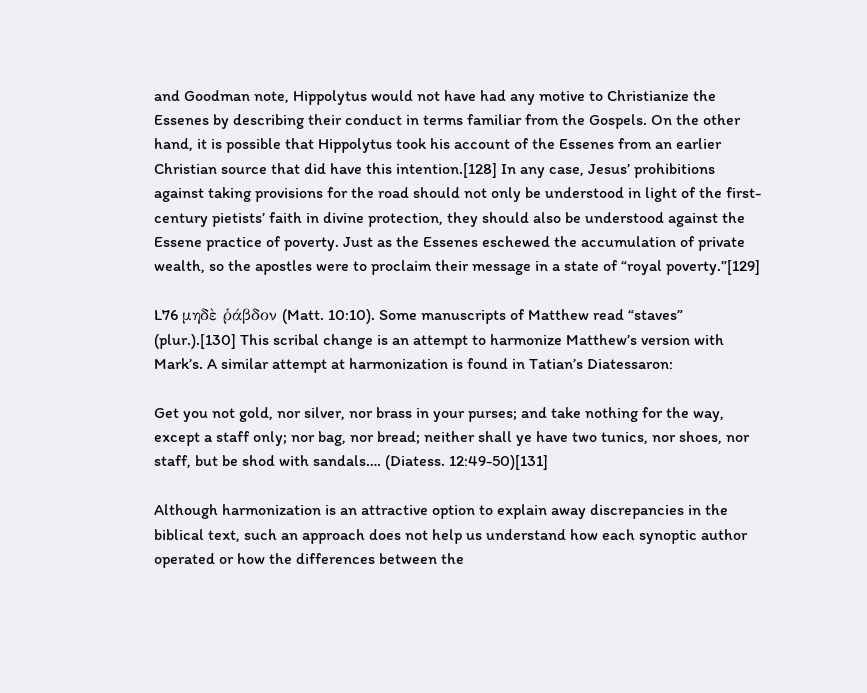and Goodman note, Hippolytus would not have had any motive to Christianize the Essenes by describing their conduct in terms familiar from the Gospels. On the other hand, it is possible that Hippolytus took his account of the Essenes from an earlier Christian source that did have this intention.[128] In any case, Jesus’ prohibitions against taking provisions for the road should not only be understood in light of the first-century pietists’ faith in divine protection, they should also be understood against the Essene practice of poverty. Just as the Essenes eschewed the accumulation of private wealth, so the apostles were to proclaim their message in a state of “royal poverty.”[129]

L76 μηδὲ ῥάβδον (Matt. 10:10). Some manuscripts of Matthew read “staves” (plur.).[130] This scribal change is an attempt to harmonize Matthew’s version with Mark’s. A similar attempt at harmonization is found in Tatian’s Diatessaron:

Get you not gold, nor silver, nor brass in your purses; and take nothing for the way, except a staff only; nor bag, nor bread; neither shall ye have two tunics, nor shoes, nor staff, but be shod with sandals…. (Diatess. 12:49-50)[131]

Although harmonization is an attractive option to explain away discrepancies in the biblical text, such an approach does not help us understand how each synoptic author operated or how the differences between the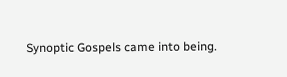Synoptic Gospels came into being.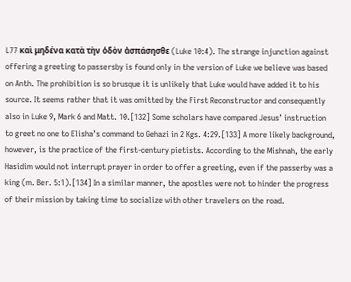L77 καὶ μηδένα κατὰ τὴν ὁδὸν ἀσπάσησθε (Luke 10:4). The strange injunction against offering a greeting to passersby is found only in the version of Luke we believe was based on Anth. The prohibition is so brusque it is unlikely that Luke would have added it to his source. It seems rather that it was omitted by the First Reconstructor and consequently also in Luke 9, Mark 6 and Matt. 10.[132] Some scholars have compared Jesus’ instruction to greet no one to Elisha’s command to Gehazi in 2 Kgs. 4:29.[133] A more likely background, however, is the practice of the first-century pietists. According to the Mishnah, the early Hasidim would not interrupt prayer in order to offer a greeting, even if the passerby was a king (m. Ber. 5:1).[134] In a similar manner, the apostles were not to hinder the progress of their mission by taking time to socialize with other travelers on the road.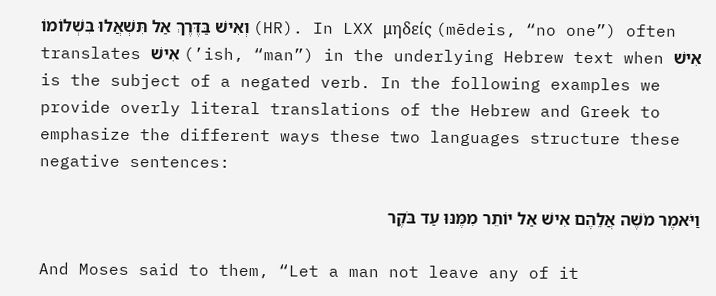וְאִישׁ בַּדֶּרֶךְ אַל תִּשְׁאֲלוּ בִּשְׁלוֹמוֹ (HR). In LXX μηδείς (mēdeis, “no one”) often translates אִישׁ (’ish, “man”) in the underlying Hebrew text when אִישׁ is the subject of a negated verb. In the following examples we provide overly literal translations of the Hebrew and Greek to emphasize the different ways these two languages structure these negative sentences:

וַיֹּאמֶר מֹשֶׁה אֲלֵהֶם אִישׁ אַל יוֹתֵר מִמֶּנּוּ עַד בֹּקֶר

And Moses said to them, “Let a man not leave any of it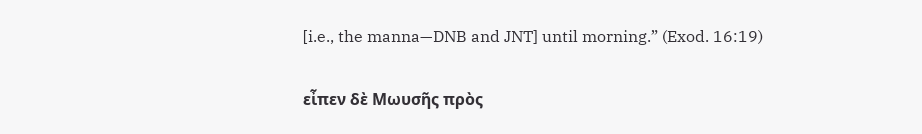[i.e., the manna—DNB and JNT] until morning.” (Exod. 16:19)

εἶπεν δὲ Μωυσῆς πρὸς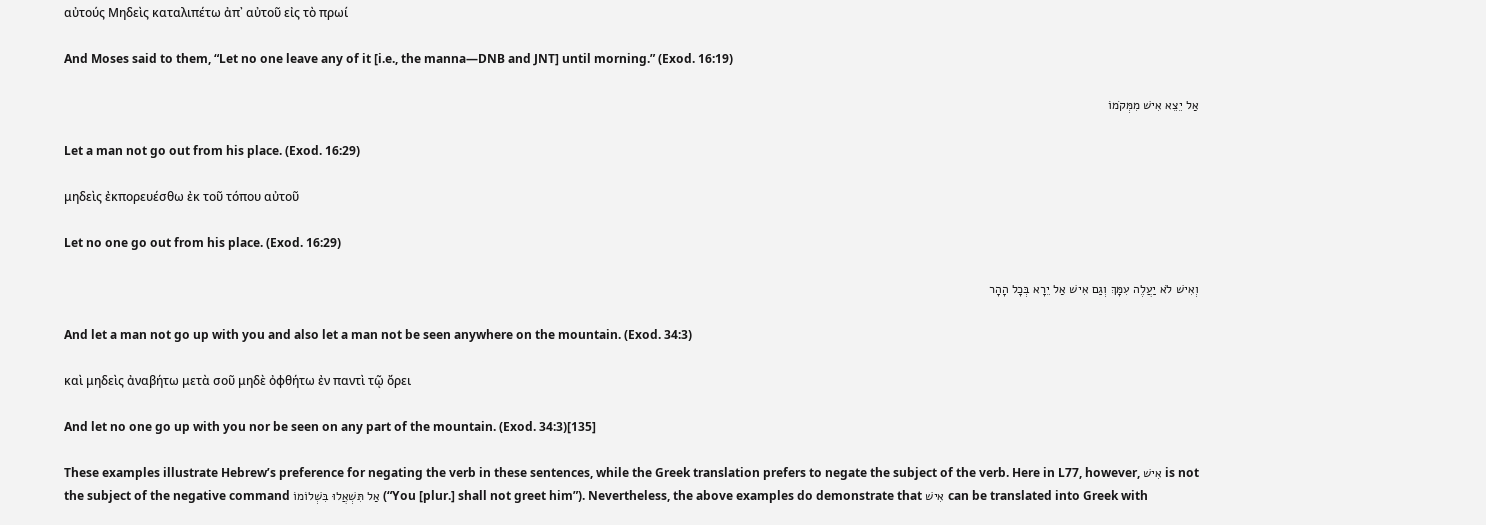αὐτούς Μηδεὶς καταλιπέτω ἀπ᾿ αὐτοῦ εἰς τὸ πρωί

And Moses said to them, “Let no one leave any of it [i.e., the manna—DNB and JNT] until morning.” (Exod. 16:19)

אַל יֵצֵא אִישׁ מִמְּקֹמוֹ

Let a man not go out from his place. (Exod. 16:29)

μηδεὶς ἐκπορευέσθω ἐκ τοῦ τόπου αὐτοῦ

Let no one go out from his place. (Exod. 16:29)

וְאִישׁ לֹא יַעֲלֶה עִמָּךְ וְגַם אִישׁ אַל יֵרָא בְּכָל הָהָר

And let a man not go up with you and also let a man not be seen anywhere on the mountain. (Exod. 34:3)

καὶ μηδεὶς ἀναβήτω μετὰ σοῦ μηδὲ ὀφθήτω ἐν παντὶ τῷ ὄρει

And let no one go up with you nor be seen on any part of the mountain. (Exod. 34:3)[135]

These examples illustrate Hebrew’s preference for negating the verb in these sentences, while the Greek translation prefers to negate the subject of the verb. Here in L77, however, אִישׁ is not the subject of the negative command אַל תִּשְׁאֲלוּ בִּשְׁלוֹמוֹ (“You [plur.] shall not greet him”). Nevertheless, the above examples do demonstrate that אִישׁ can be translated into Greek with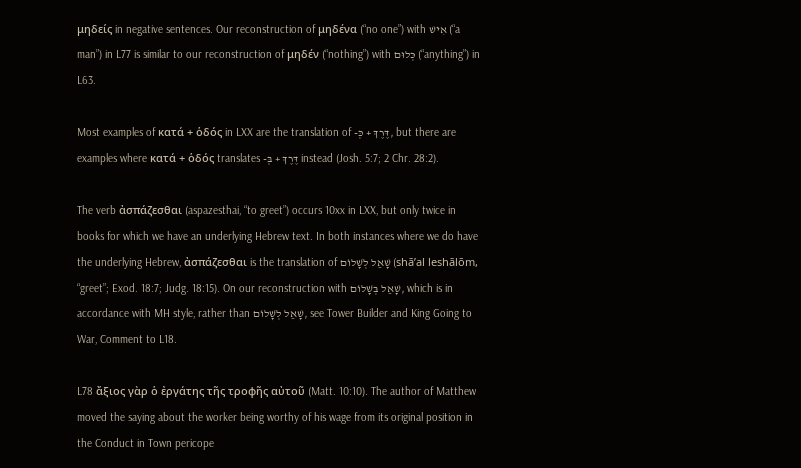μηδείς in negative sentences. Our reconstruction of μηδένα (“no one”) with אִישׁ (“a man”) in L77 is similar to our reconstruction of μηδέν (“nothing”) with כְּלוּם (“anything”) in L63.

Most examples of κατά + ὁδός in LXX are the translation of -דֶּרֶךְ + כְּ, but there are examples where κατά + ὁδός translates -דֶּרֶךְ + בְּ instead (Josh. 5:7; 2 Chr. 28:2).

The verb ἀσπάζεσθαι (aspazesthai, “to greet”) occurs 10xx in LXX, but only twice in books for which we have an underlying Hebrew text. In both instances where we do have the underlying Hebrew, ἀσπάζεσθαι is the translation of שָׁאַל לְשָׁלוֹם (shā’al leshālōm, “greet”; Exod. 18:7; Judg. 18:15). On our reconstruction with שָׁאַל בְּשָׁלוֹם, which is in accordance with MH style, rather than שָׁאַל לְשָׁלוֹם, see Tower Builder and King Going to War, Comment to L18.

L78 ἄξιος γὰρ ὁ ἐργάτης τῆς τροφῆς αὐτοῦ (Matt. 10:10). The author of Matthew moved the saying about the worker being worthy of his wage from its original position in the Conduct in Town pericope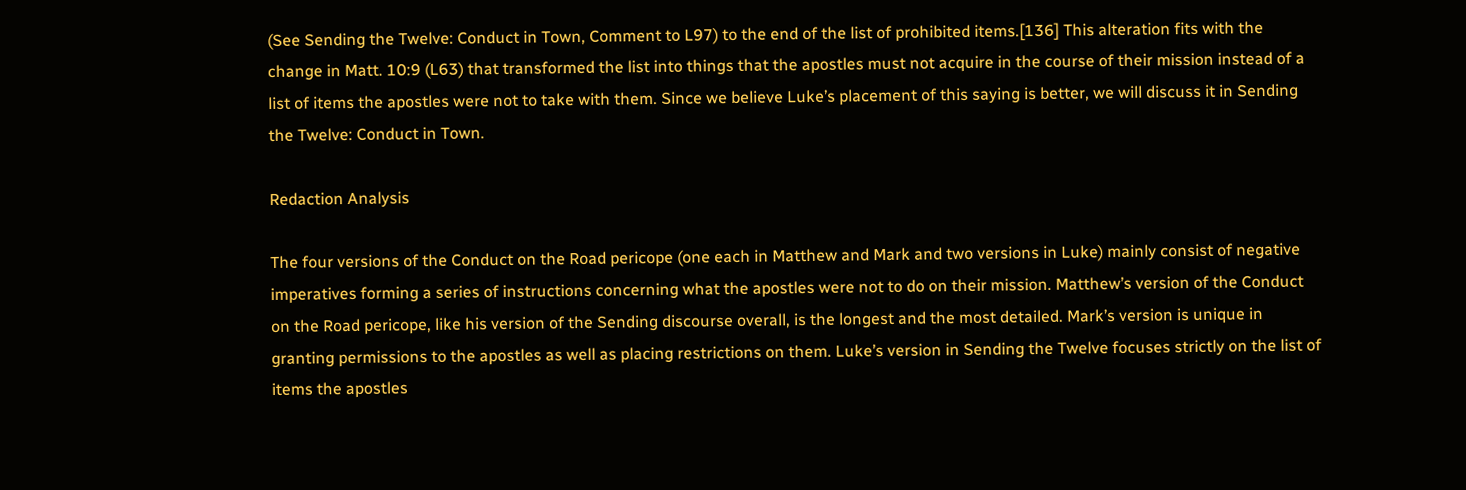(See Sending the Twelve: Conduct in Town, Comment to L97) to the end of the list of prohibited items.[136] This alteration fits with the change in Matt. 10:9 (L63) that transformed the list into things that the apostles must not acquire in the course of their mission instead of a list of items the apostles were not to take with them. Since we believe Luke’s placement of this saying is better, we will discuss it in Sending the Twelve: Conduct in Town.

Redaction Analysis

The four versions of the Conduct on the Road pericope (one each in Matthew and Mark and two versions in Luke) mainly consist of negative imperatives forming a series of instructions concerning what the apostles were not to do on their mission. Matthew’s version of the Conduct on the Road pericope, like his version of the Sending discourse overall, is the longest and the most detailed. Mark’s version is unique in granting permissions to the apostles as well as placing restrictions on them. Luke’s version in Sending the Twelve focuses strictly on the list of items the apostles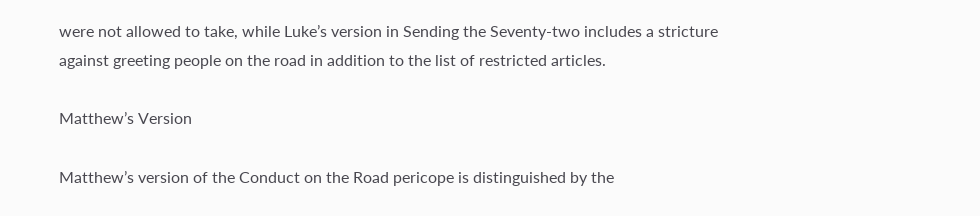were not allowed to take, while Luke’s version in Sending the Seventy-two includes a stricture against greeting people on the road in addition to the list of restricted articles.

Matthew’s Version

Matthew’s version of the Conduct on the Road pericope is distinguished by the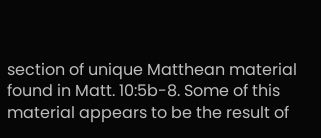section of unique Matthean material found in Matt. 10:5b-8. Some of this material appears to be the result of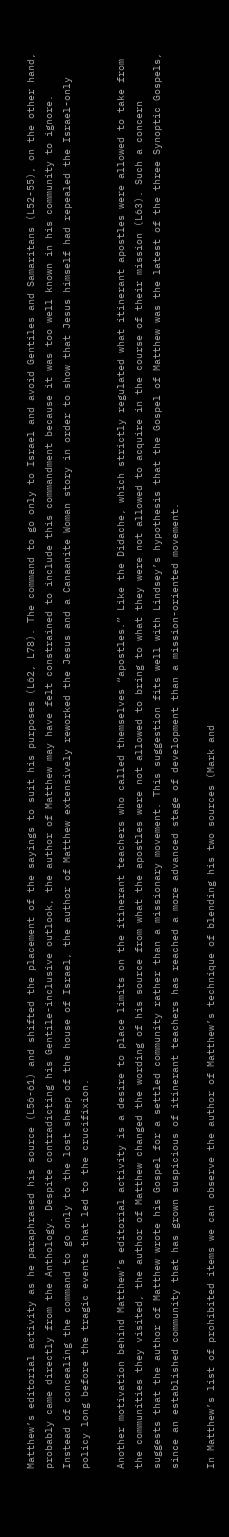Matthew’s editorial activity as he paraphrased his source (L56-61) and shifted the placement of the sayings to suit his purposes (L62, L78). The command to go only to Israel and avoid Gentiles and Samaritans (L52-55), on the other hand, probably came directly from the Anthology. Despite contradicting his Gentile-inclusive outlook, the author of Matthew may have felt constrained to include this commandment because it was too well known in his community to ignore. Instead of concealing the command to go only to the lost sheep of the house of Israel, the author of Matthew extensively reworked the Jesus and a Canaanite Woman story in order to show that Jesus himself had repealed the Israel-only policy long before the tragic events that led to the crucifixion.

Another motivation behind Matthew’s editorial activity is a desire to place limits on the itinerant teachers who called themselves “apostles.” Like the Didache, which strictly regulated what itinerant apostles were allowed to take from the communities they visited, the author of Matthew changed the wording of his source from what the apostles were not allowed to bring to what they were not allowed to acquire in the course of their mission (L63). Such a concern suggests that the author of Matthew wrote his Gospel for a settled community rather than a missionary movement. This suggestion fits well with Lindsey’s hypothesis that the Gospel of Matthew was the latest of the three Synoptic Gospels, since an established community that has grown suspicious of itinerant teachers has reached a more advanced stage of development than a mission-oriented movement.

In Matthew’s list of prohibited items we can observe the author of Matthew’s technique of blending his two sources (Mark and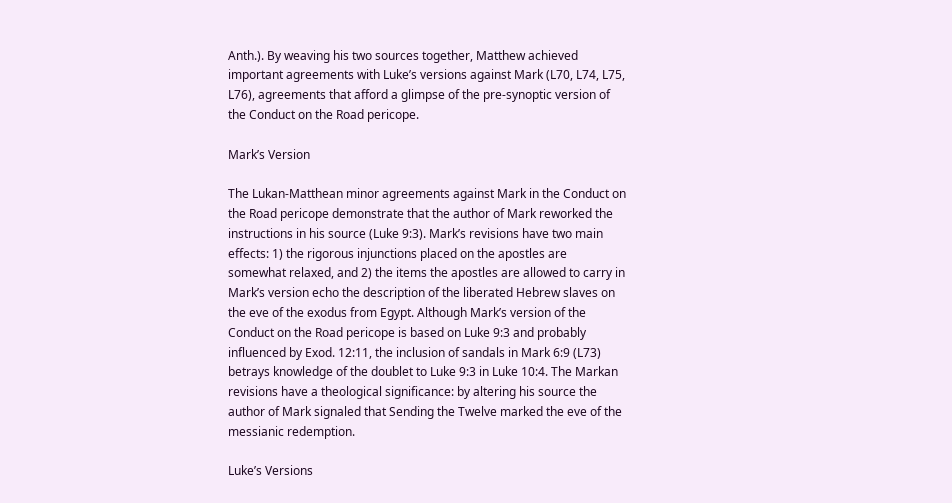Anth.). By weaving his two sources together, Matthew achieved important agreements with Luke’s versions against Mark (L70, L74, L75, L76), agreements that afford a glimpse of the pre-synoptic version of the Conduct on the Road pericope.

Mark’s Version

The Lukan-Matthean minor agreements against Mark in the Conduct on the Road pericope demonstrate that the author of Mark reworked the instructions in his source (Luke 9:3). Mark’s revisions have two main effects: 1) the rigorous injunctions placed on the apostles are somewhat relaxed, and 2) the items the apostles are allowed to carry in Mark’s version echo the description of the liberated Hebrew slaves on the eve of the exodus from Egypt. Although Mark’s version of the Conduct on the Road pericope is based on Luke 9:3 and probably influenced by Exod. 12:11, the inclusion of sandals in Mark 6:9 (L73) betrays knowledge of the doublet to Luke 9:3 in Luke 10:4. The Markan revisions have a theological significance: by altering his source the author of Mark signaled that Sending the Twelve marked the eve of the messianic redemption.

Luke’s Versions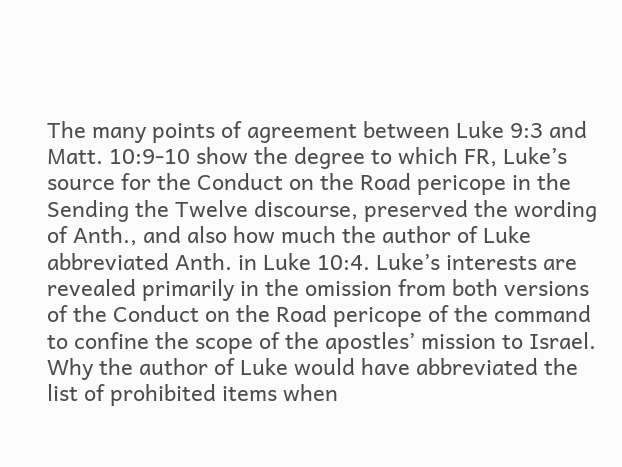The many points of agreement between Luke 9:3 and Matt. 10:9-10 show the degree to which FR, Luke’s source for the Conduct on the Road pericope in the Sending the Twelve discourse, preserved the wording of Anth., and also how much the author of Luke abbreviated Anth. in Luke 10:4. Luke’s interests are revealed primarily in the omission from both versions of the Conduct on the Road pericope of the command to confine the scope of the apostles’ mission to Israel. Why the author of Luke would have abbreviated the list of prohibited items when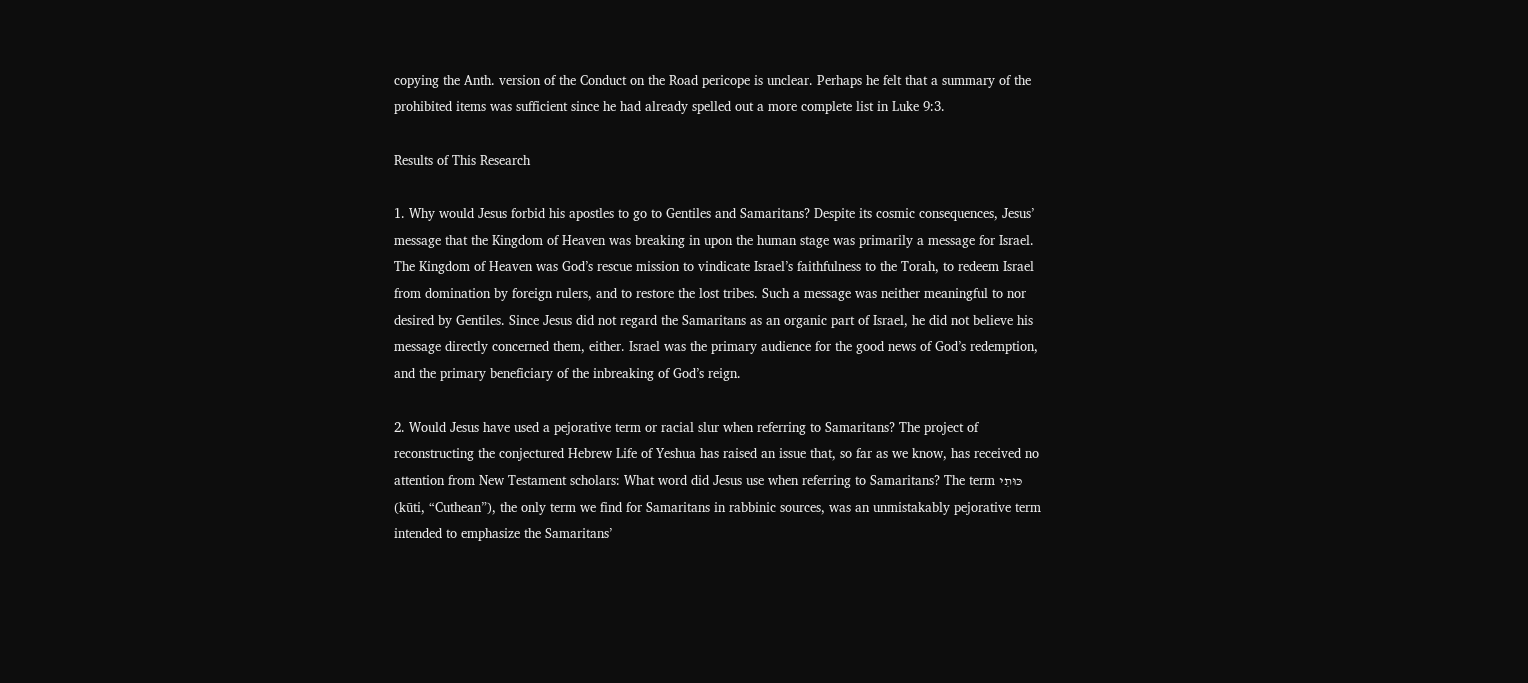copying the Anth. version of the Conduct on the Road pericope is unclear. Perhaps he felt that a summary of the prohibited items was sufficient since he had already spelled out a more complete list in Luke 9:3.

Results of This Research

1. Why would Jesus forbid his apostles to go to Gentiles and Samaritans? Despite its cosmic consequences, Jesus’ message that the Kingdom of Heaven was breaking in upon the human stage was primarily a message for Israel. The Kingdom of Heaven was God’s rescue mission to vindicate Israel’s faithfulness to the Torah, to redeem Israel from domination by foreign rulers, and to restore the lost tribes. Such a message was neither meaningful to nor desired by Gentiles. Since Jesus did not regard the Samaritans as an organic part of Israel, he did not believe his message directly concerned them, either. Israel was the primary audience for the good news of God’s redemption, and the primary beneficiary of the inbreaking of God’s reign.

2. Would Jesus have used a pejorative term or racial slur when referring to Samaritans? The project of reconstructing the conjectured Hebrew Life of Yeshua has raised an issue that, so far as we know, has received no attention from New Testament scholars: What word did Jesus use when referring to Samaritans? The term כּוּתִי (kūti, “Cuthean”), the only term we find for Samaritans in rabbinic sources, was an unmistakably pejorative term intended to emphasize the Samaritans’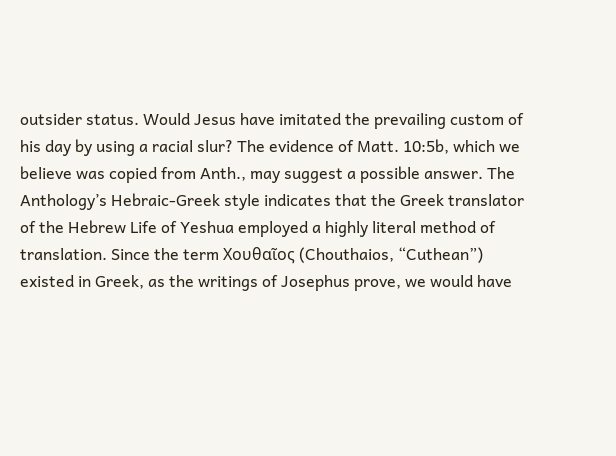outsider status. Would Jesus have imitated the prevailing custom of his day by using a racial slur? The evidence of Matt. 10:5b, which we believe was copied from Anth., may suggest a possible answer. The Anthology’s Hebraic-Greek style indicates that the Greek translator of the Hebrew Life of Yeshua employed a highly literal method of translation. Since the term Χουθαῖος (Chouthaios, “Cuthean”) existed in Greek, as the writings of Josephus prove, we would have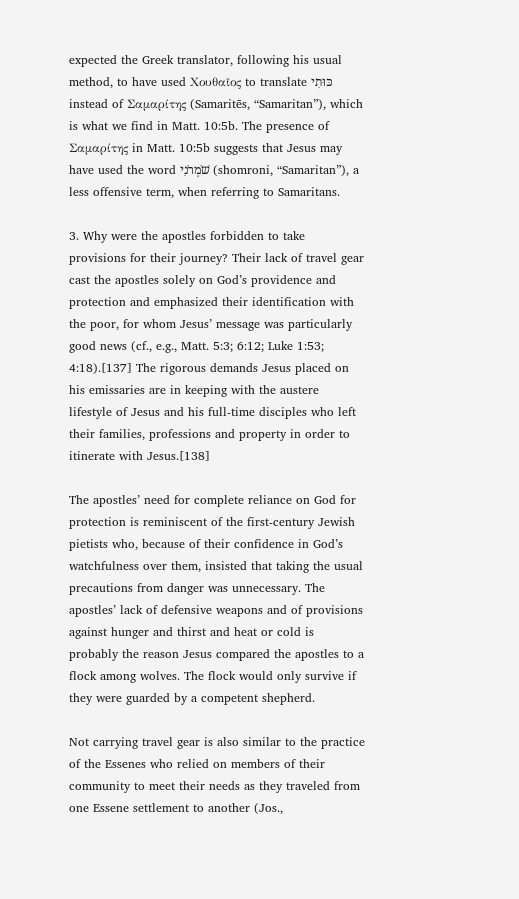expected the Greek translator, following his usual method, to have used Χουθαῖος to translate כּוּתִי instead of Σαμαρίτης (Samaritēs, “Samaritan”), which is what we find in Matt. 10:5b. The presence of Σαμαρίτης in Matt. 10:5b suggests that Jesus may have used the word שֹׁמְרֹנִי (shomroni, “Samaritan”), a less offensive term, when referring to Samaritans.

3. Why were the apostles forbidden to take provisions for their journey? Their lack of travel gear cast the apostles solely on God’s providence and protection and emphasized their identification with the poor, for whom Jesus’ message was particularly good news (cf., e.g., Matt. 5:3; 6:12; Luke 1:53; 4:18).[137] The rigorous demands Jesus placed on his emissaries are in keeping with the austere lifestyle of Jesus and his full-time disciples who left their families, professions and property in order to itinerate with Jesus.[138]

The apostles’ need for complete reliance on God for protection is reminiscent of the first-century Jewish pietists who, because of their confidence in God’s watchfulness over them, insisted that taking the usual precautions from danger was unnecessary. The apostles’ lack of defensive weapons and of provisions against hunger and thirst and heat or cold is probably the reason Jesus compared the apostles to a flock among wolves. The flock would only survive if they were guarded by a competent shepherd.

Not carrying travel gear is also similar to the practice of the Essenes who relied on members of their community to meet their needs as they traveled from one Essene settlement to another (Jos.,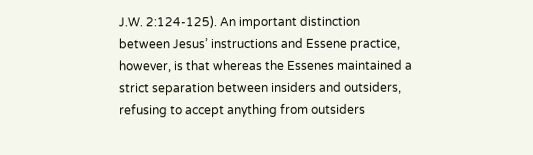J.W. 2:124-125). An important distinction between Jesus’ instructions and Essene practice, however, is that whereas the Essenes maintained a strict separation between insiders and outsiders, refusing to accept anything from outsiders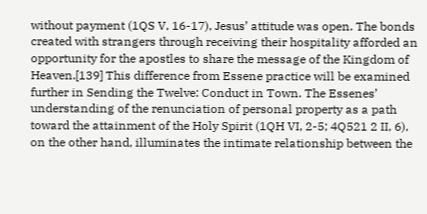without payment (1QS V, 16-17), Jesus’ attitude was open. The bonds created with strangers through receiving their hospitality afforded an opportunity for the apostles to share the message of the Kingdom of Heaven.[139] This difference from Essene practice will be examined further in Sending the Twelve: Conduct in Town. The Essenes’ understanding of the renunciation of personal property as a path toward the attainment of the Holy Spirit (1QH VI, 2-5; 4Q521 2 II, 6), on the other hand, illuminates the intimate relationship between the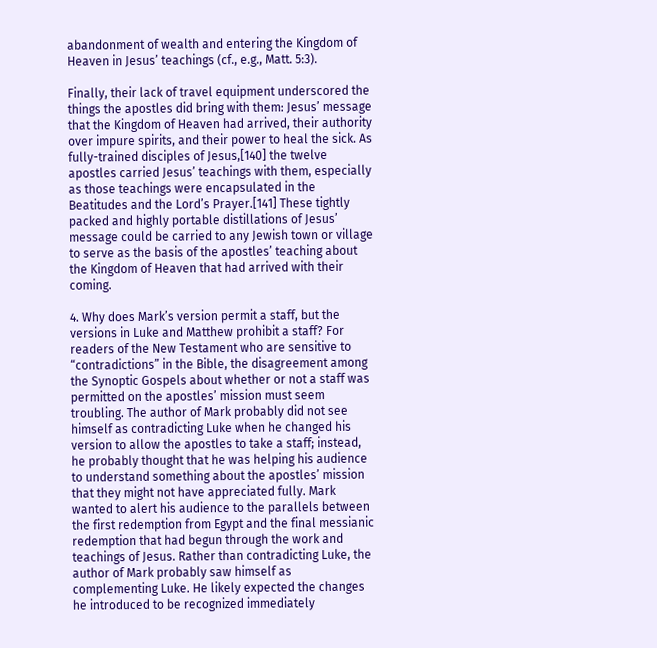abandonment of wealth and entering the Kingdom of Heaven in Jesus’ teachings (cf., e.g., Matt. 5:3).

Finally, their lack of travel equipment underscored the things the apostles did bring with them: Jesus’ message that the Kingdom of Heaven had arrived, their authority over impure spirits, and their power to heal the sick. As fully-trained disciples of Jesus,[140] the twelve apostles carried Jesus’ teachings with them, especially as those teachings were encapsulated in the Beatitudes and the Lord’s Prayer.[141] These tightly packed and highly portable distillations of Jesus’ message could be carried to any Jewish town or village to serve as the basis of the apostles’ teaching about the Kingdom of Heaven that had arrived with their coming.

4. Why does Mark’s version permit a staff, but the versions in Luke and Matthew prohibit a staff? For readers of the New Testament who are sensitive to “contradictions” in the Bible, the disagreement among the Synoptic Gospels about whether or not a staff was permitted on the apostles’ mission must seem troubling. The author of Mark probably did not see himself as contradicting Luke when he changed his version to allow the apostles to take a staff; instead, he probably thought that he was helping his audience to understand something about the apostles’ mission that they might not have appreciated fully. Mark wanted to alert his audience to the parallels between the first redemption from Egypt and the final messianic redemption that had begun through the work and teachings of Jesus. Rather than contradicting Luke, the author of Mark probably saw himself as complementing Luke. He likely expected the changes he introduced to be recognized immediately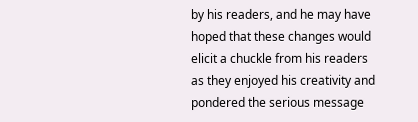by his readers, and he may have hoped that these changes would elicit a chuckle from his readers as they enjoyed his creativity and pondered the serious message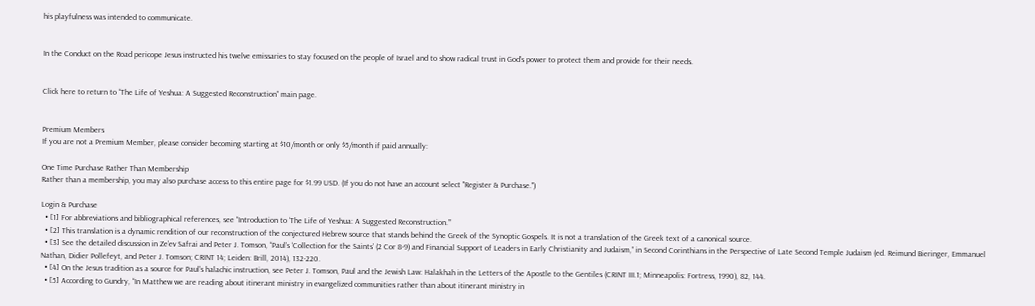his playfulness was intended to communicate.


In the Conduct on the Road pericope Jesus instructed his twelve emissaries to stay focused on the people of Israel and to show radical trust in God’s power to protect them and provide for their needs.


Click here to return to “The Life of Yeshua: A Suggested Reconstruction” main page.


Premium Members
If you are not a Premium Member, please consider becoming starting at $10/month or only $5/month if paid annually:

One Time Purchase Rather Than Membership
Rather than a membership, you may also purchase access to this entire page for $1.99 USD. (If you do not have an account select "Register & Purchase.")

Login & Purchase
  • [1] For abbreviations and bibliographical references, see “Introduction to ‘The Life of Yeshua: A Suggested Reconstruction.’”
  • [2] This translation is a dynamic rendition of our reconstruction of the conjectured Hebrew source that stands behind the Greek of the Synoptic Gospels. It is not a translation of the Greek text of a canonical source.
  • [3] See the detailed discussion in Ze’ev Safrai and Peter J. Tomson, “Paul’s ‘Collection for the Saints’ (2 Cor 8-9) and Financial Support of Leaders in Early Christianity and Judaism,” in Second Corinthians in the Perspective of Late Second Temple Judaism (ed. Reimund Bieringer, Emmanuel Nathan, Didier Pollefeyt, and Peter J. Tomson; CRINT 14; Leiden: Brill, 2014), 132-220.
  • [4] On the Jesus tradition as a source for Paul’s halachic instruction, see Peter J. Tomson, Paul and the Jewish Law: Halakhah in the Letters of the Apostle to the Gentiles (CRINT III.1; Minneapolis: Fortress, 1990), 82, 144.
  • [5] According to Gundry, “In Matthew we are reading about itinerant ministry in evangelized communities rather than about itinerant ministry in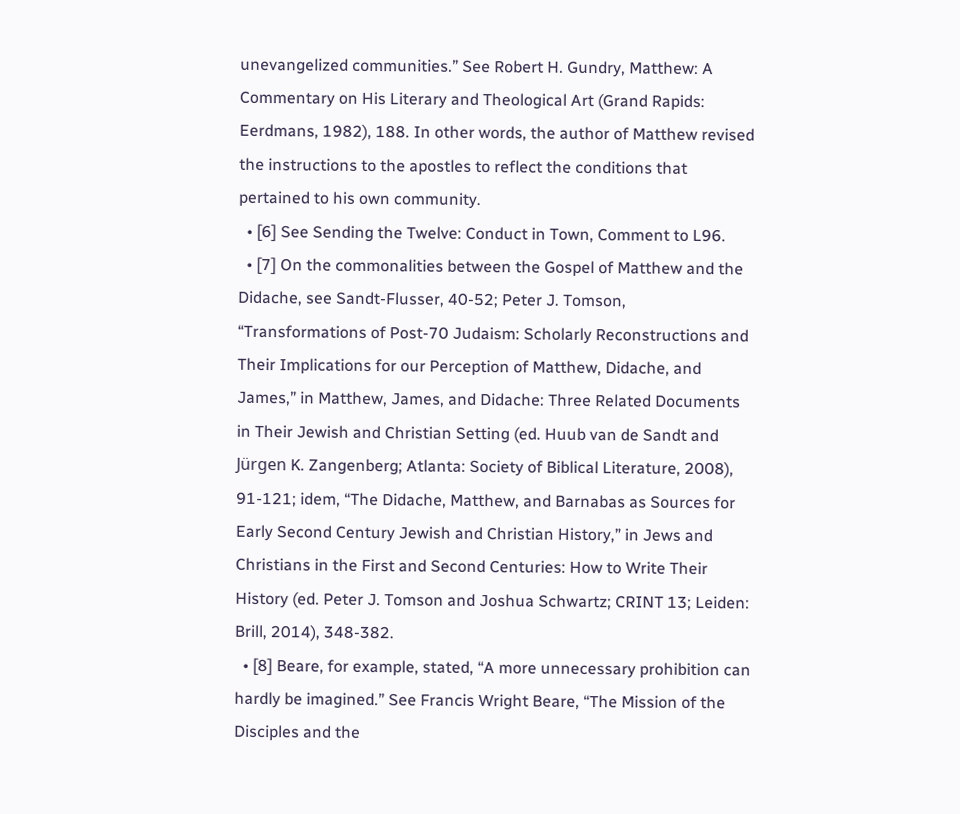unevangelized communities.” See Robert H. Gundry, Matthew: A Commentary on His Literary and Theological Art (Grand Rapids: Eerdmans, 1982), 188. In other words, the author of Matthew revised the instructions to the apostles to reflect the conditions that pertained to his own community.
  • [6] See Sending the Twelve: Conduct in Town, Comment to L96.
  • [7] On the commonalities between the Gospel of Matthew and the Didache, see Sandt-Flusser, 40-52; Peter J. Tomson, “Transformations of Post-70 Judaism: Scholarly Reconstructions and Their Implications for our Perception of Matthew, Didache, and James,” in Matthew, James, and Didache: Three Related Documents in Their Jewish and Christian Setting (ed. Huub van de Sandt and Jürgen K. Zangenberg; Atlanta: Society of Biblical Literature, 2008), 91-121; idem, “The Didache, Matthew, and Barnabas as Sources for Early Second Century Jewish and Christian History,” in Jews and Christians in the First and Second Centuries: How to Write Their History (ed. Peter J. Tomson and Joshua Schwartz; CRINT 13; Leiden: Brill, 2014), 348-382.
  • [8] Beare, for example, stated, “A more unnecessary prohibition can hardly be imagined.” See Francis Wright Beare, “The Mission of the Disciples and the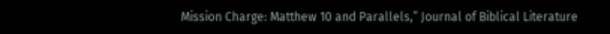Mission Charge: Matthew 10 and Parallels,” Journal of Biblical Literature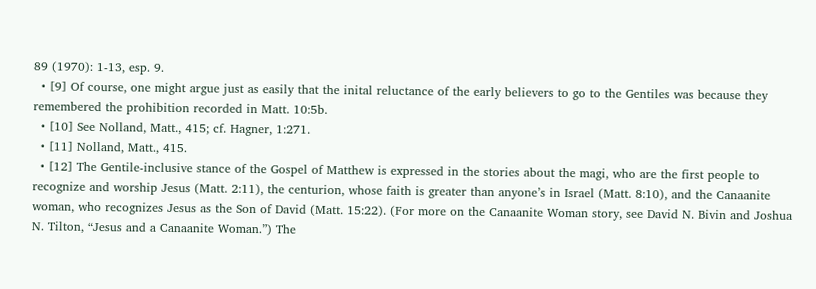89 (1970): 1-13, esp. 9.
  • [9] Of course, one might argue just as easily that the inital reluctance of the early believers to go to the Gentiles was because they remembered the prohibition recorded in Matt. 10:5b.
  • [10] See Nolland, Matt., 415; cf. Hagner, 1:271.
  • [11] Nolland, Matt., 415.
  • [12] The Gentile-inclusive stance of the Gospel of Matthew is expressed in the stories about the magi, who are the first people to recognize and worship Jesus (Matt. 2:11), the centurion, whose faith is greater than anyone’s in Israel (Matt. 8:10), and the Canaanite woman, who recognizes Jesus as the Son of David (Matt. 15:22). (For more on the Canaanite Woman story, see David N. Bivin and Joshua N. Tilton, “Jesus and a Canaanite Woman.”) The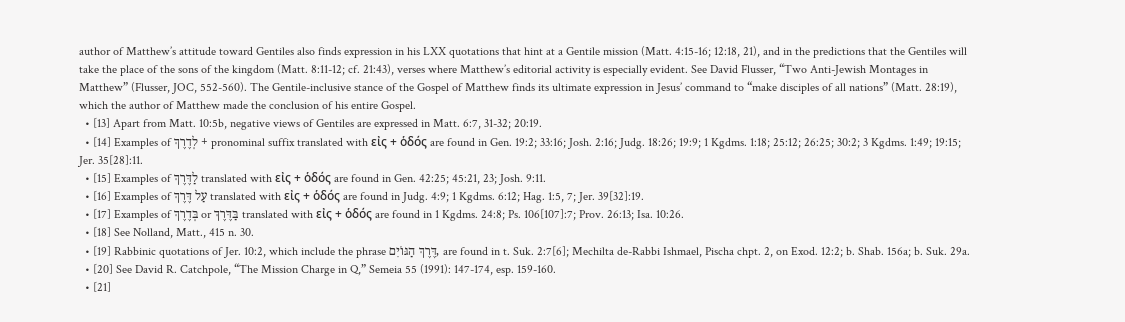author of Matthew’s attitude toward Gentiles also finds expression in his LXX quotations that hint at a Gentile mission (Matt. 4:15-16; 12:18, 21), and in the predictions that the Gentiles will take the place of the sons of the kingdom (Matt. 8:11-12; cf. 21:43), verses where Matthew’s editorial activity is especially evident. See David Flusser, “Two Anti-Jewish Montages in Matthew” (Flusser, JOC, 552-560). The Gentile-inclusive stance of the Gospel of Matthew finds its ultimate expression in Jesus’ command to “make disciples of all nations” (Matt. 28:19), which the author of Matthew made the conclusion of his entire Gospel.
  • [13] Apart from Matt. 10:5b, negative views of Gentiles are expressed in Matt. 6:7, 31-32; 20:19.
  • [14] Examples of לְדֶרֶךְ + pronominal suffix translated with εἰς + ὁδός are found in Gen. 19:2; 33:16; Josh. 2:16; Judg. 18:26; 19:9; 1 Kgdms. 1:18; 25:12; 26:25; 30:2; 3 Kgdms. 1:49; 19:15; Jer. 35[28]:11.
  • [15] Examples of לַדֶּרֶךְ translated with εἰς + ὁδός are found in Gen. 42:25; 45:21, 23; Josh. 9:11.
  • [16] Examples of עַל דֶּרֶךְ translated with εἰς + ὁδός are found in Judg. 4:9; 1 Kgdms. 6:12; Hag. 1:5, 7; Jer. 39[32]:19.
  • [17] Examples of בְּדֶרֶךְ or בַּדֶּרֶךְ translated with εἰς + ὁδός are found in 1 Kgdms. 24:8; Ps. 106[107]:7; Prov. 26:13; Isa. 10:26.
  • [18] See Nolland, Matt., 415 n. 30.
  • [19] Rabbinic quotations of Jer. 10:2, which include the phrase דֶּרֶךְ הַגּוֹיִם, are found in t. Suk. 2:7[6]; Mechilta de-Rabbi Ishmael, Pischa chpt. 2, on Exod. 12:2; b. Shab. 156a; b. Suk. 29a.
  • [20] See David R. Catchpole, “The Mission Charge in Q,” Semeia 55 (1991): 147-174, esp. 159-160.
  • [21]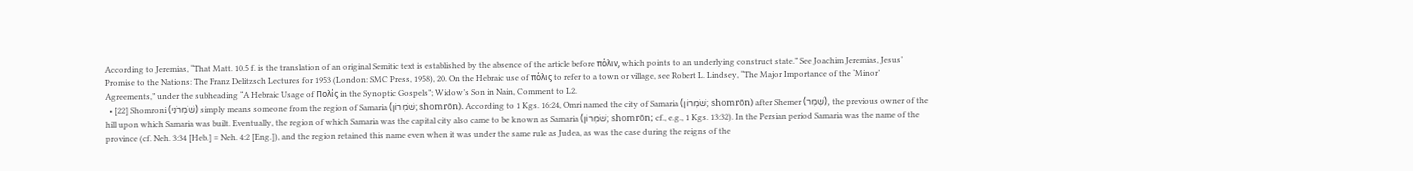According to Jeremias, “That Matt. 10.5 f. is the translation of an original Semitic text is established by the absence of the article before πόλιν, which points to an underlying construct state.” See Joachim Jeremias, Jesus’ Promise to the Nations: The Franz Delitzsch Lectures for 1953 (London: SMC Press, 1958), 20. On the Hebraic use of πόλις to refer to a town or village, see Robert L. Lindsey, “The Major Importance of the ‘Minor’ Agreements,” under the subheading “A Hebraic Usage of Πολίς in the Synoptic Gospels”; Widow’s Son in Nain, Comment to L2.
  • [22] Shomroni (שֹׁמְרֹנִי) simply means someone from the region of Samaria (שֹׁמְרוֹן; shomrōn). According to 1 Kgs. 16:24, Omri named the city of Samaria (שֹׁמְרוֹן; shomrōn) after Shemer (שֶׁמֶר), the previous owner of the hill upon which Samaria was built. Eventually, the region of which Samaria was the capital city also came to be known as Samaria (שֹׁמְרוֹן; shomrōn; cf., e.g., 1 Kgs. 13:32). In the Persian period Samaria was the name of the province (cf. Neh. 3:34 [Heb.] = Neh. 4:2 [Eng.]), and the region retained this name even when it was under the same rule as Judea, as was the case during the reigns of the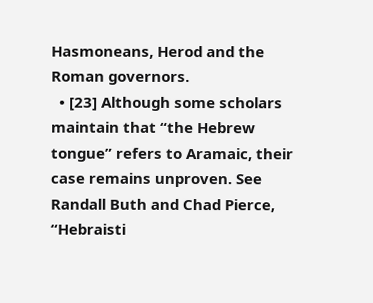Hasmoneans, Herod and the Roman governors.
  • [23] Although some scholars maintain that “the Hebrew tongue” refers to Aramaic, their case remains unproven. See Randall Buth and Chad Pierce, “Hebraisti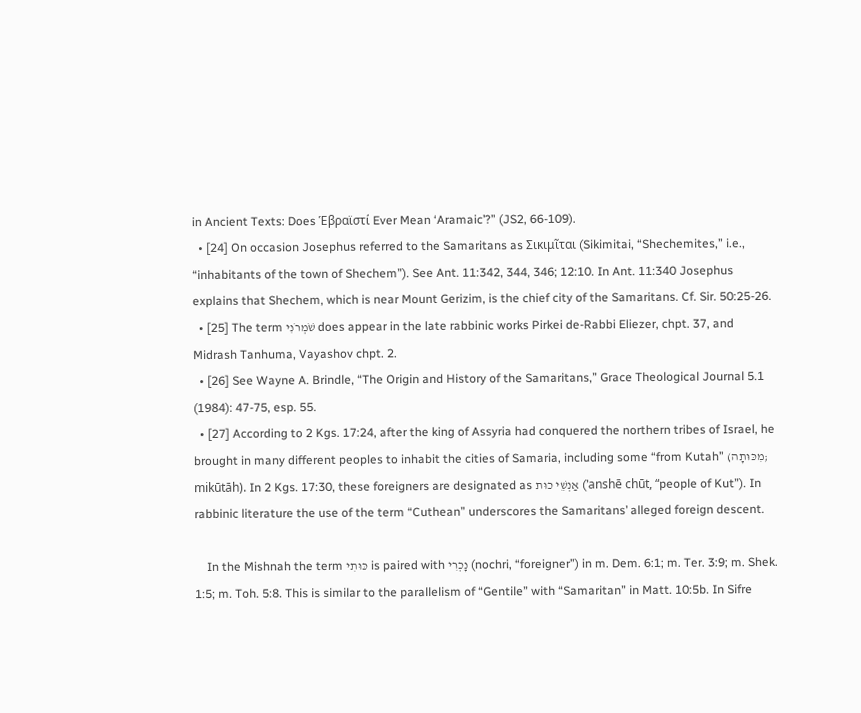in Ancient Texts: Does Ἑβραϊστί Ever Mean ‘Aramaic’?” (JS2, 66-109).
  • [24] On occasion Josephus referred to the Samaritans as Σικιμῖται (Sikimitai, “Shechemites,” i.e., “inhabitants of the town of Shechem”). See Ant. 11:342, 344, 346; 12:10. In Ant. 11:340 Josephus explains that Shechem, which is near Mount Gerizim, is the chief city of the Samaritans. Cf. Sir. 50:25-26.
  • [25] The term שֹׁמְרֹנִי does appear in the late rabbinic works Pirkei de-Rabbi Eliezer, chpt. 37, and Midrash Tanhuma, Vayashov chpt. 2.
  • [26] See Wayne A. Brindle, “The Origin and History of the Samaritans,” Grace Theological Journal 5.1 (1984): 47-75, esp. 55.
  • [27] According to 2 Kgs. 17:24, after the king of Assyria had conquered the northern tribes of Israel, he brought in many different peoples to inhabit the cities of Samaria, including some “from Kutah” (מִכּוּתָה; mikūtāh). In 2 Kgs. 17:30, these foreigners are designated as אַנְשֵׁי כוּת (’anshē chūt, “people of Kut”). In rabbinic literature the use of the term “Cuthean” underscores the Samaritans’ alleged foreign descent.

    In the Mishnah the term כּוּתִי is paired with נָכְרִי (nochri, “foreigner”) in m. Dem. 6:1; m. Ter. 3:9; m. Shek. 1:5; m. Toh. 5:8. This is similar to the parallelism of “Gentile” with “Samaritan” in Matt. 10:5b. In Sifre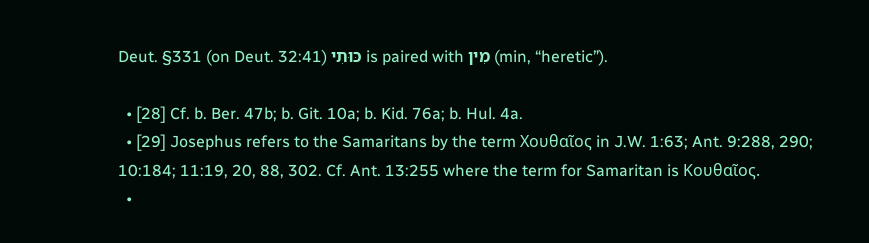Deut. §331 (on Deut. 32:41) כּוּתִי is paired with מִין (min, “heretic”).

  • [28] Cf. b. Ber. 47b; b. Git. 10a; b. Kid. 76a; b. Hul. 4a.
  • [29] Josephus refers to the Samaritans by the term Χουθαῖος in J.W. 1:63; Ant. 9:288, 290; 10:184; 11:19, 20, 88, 302. Cf. Ant. 13:255 where the term for Samaritan is Κουθαῖος.
  •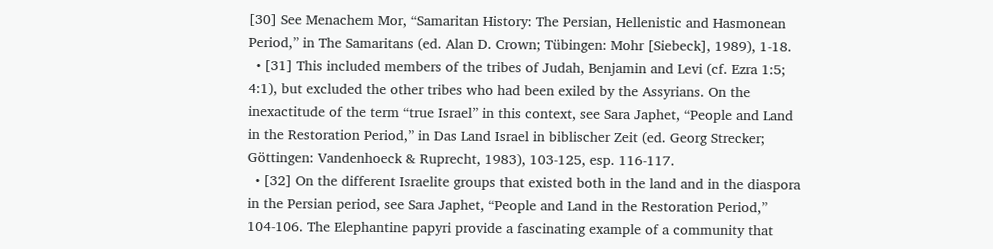[30] See Menachem Mor, “Samaritan History: The Persian, Hellenistic and Hasmonean Period,” in The Samaritans (ed. Alan D. Crown; Tübingen: Mohr [Siebeck], 1989), 1-18.
  • [31] This included members of the tribes of Judah, Benjamin and Levi (cf. Ezra 1:5; 4:1), but excluded the other tribes who had been exiled by the Assyrians. On the inexactitude of the term “true Israel” in this context, see Sara Japhet, “People and Land in the Restoration Period,” in Das Land Israel in biblischer Zeit (ed. Georg Strecker; Göttingen: Vandenhoeck & Ruprecht, 1983), 103-125, esp. 116-117.
  • [32] On the different Israelite groups that existed both in the land and in the diaspora in the Persian period, see Sara Japhet, “People and Land in the Restoration Period,” 104-106. The Elephantine papyri provide a fascinating example of a community that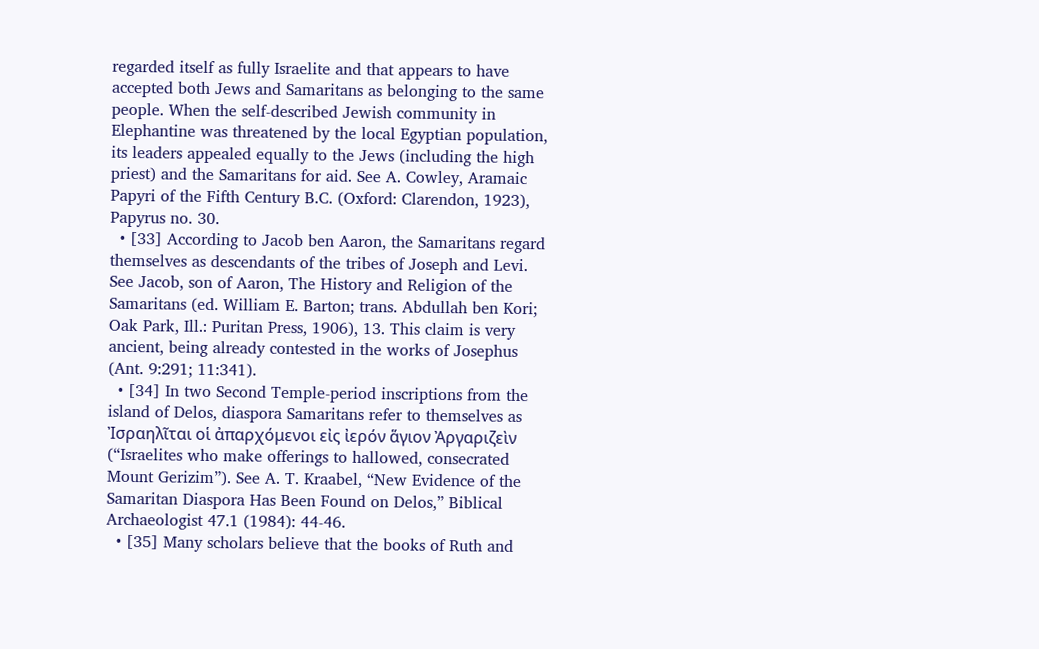regarded itself as fully Israelite and that appears to have accepted both Jews and Samaritans as belonging to the same people. When the self-described Jewish community in Elephantine was threatened by the local Egyptian population, its leaders appealed equally to the Jews (including the high priest) and the Samaritans for aid. See A. Cowley, Aramaic Papyri of the Fifth Century B.C. (Oxford: Clarendon, 1923), Papyrus no. 30.
  • [33] According to Jacob ben Aaron, the Samaritans regard themselves as descendants of the tribes of Joseph and Levi. See Jacob, son of Aaron, The History and Religion of the Samaritans (ed. William E. Barton; trans. Abdullah ben Kori; Oak Park, Ill.: Puritan Press, 1906), 13. This claim is very ancient, being already contested in the works of Josephus (Ant. 9:291; 11:341).
  • [34] In two Second Temple-period inscriptions from the island of Delos, diaspora Samaritans refer to themselves as Ἰσραηλῖται οἱ ἀπαρχόμενοι εἰς ἰερόν ἅγιον Ἀργαριζεὶν (“Israelites who make offerings to hallowed, consecrated Mount Gerizim”). See A. T. Kraabel, “New Evidence of the Samaritan Diaspora Has Been Found on Delos,” Biblical Archaeologist 47.1 (1984): 44-46.
  • [35] Many scholars believe that the books of Ruth and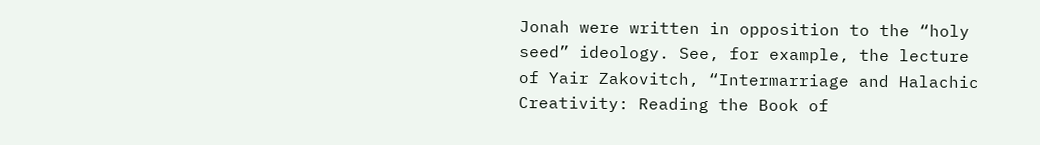Jonah were written in opposition to the “holy seed” ideology. See, for example, the lecture of Yair Zakovitch, “Intermarriage and Halachic Creativity: Reading the Book of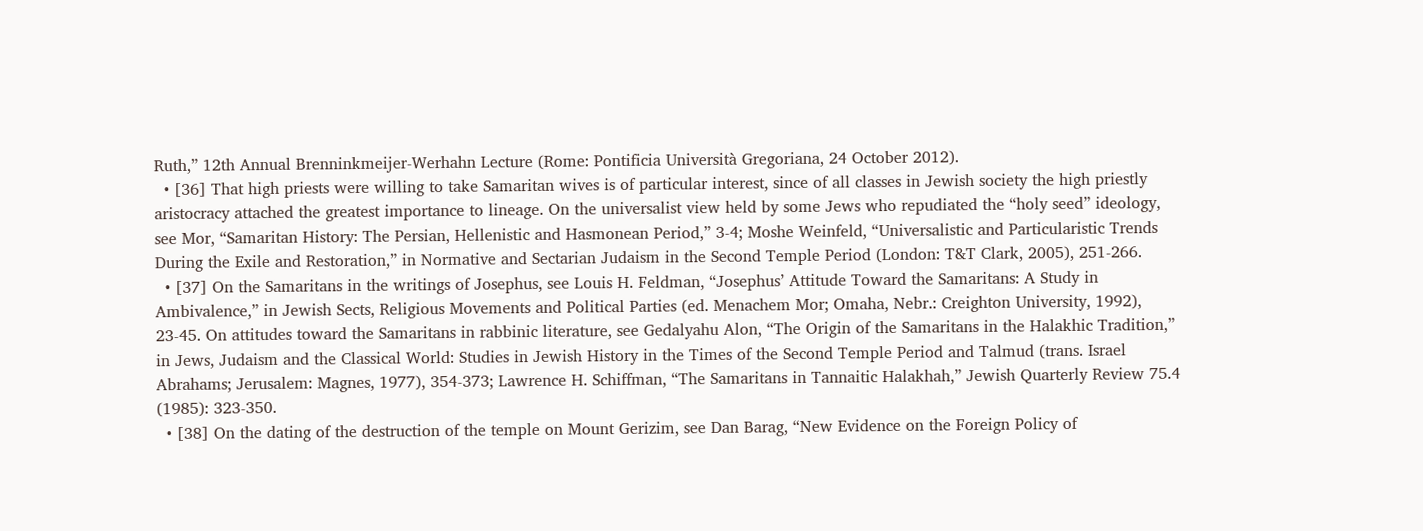Ruth,” 12th Annual Brenninkmeijer-Werhahn Lecture (Rome: Pontificia Università Gregoriana, 24 October 2012).
  • [36] That high priests were willing to take Samaritan wives is of particular interest, since of all classes in Jewish society the high priestly aristocracy attached the greatest importance to lineage. On the universalist view held by some Jews who repudiated the “holy seed” ideology, see Mor, “Samaritan History: The Persian, Hellenistic and Hasmonean Period,” 3-4; Moshe Weinfeld, “Universalistic and Particularistic Trends During the Exile and Restoration,” in Normative and Sectarian Judaism in the Second Temple Period (London: T&T Clark, 2005), 251-266.
  • [37] On the Samaritans in the writings of Josephus, see Louis H. Feldman, “Josephus’ Attitude Toward the Samaritans: A Study in Ambivalence,” in Jewish Sects, Religious Movements and Political Parties (ed. Menachem Mor; Omaha, Nebr.: Creighton University, 1992), 23-45. On attitudes toward the Samaritans in rabbinic literature, see Gedalyahu Alon, “The Origin of the Samaritans in the Halakhic Tradition,” in Jews, Judaism and the Classical World: Studies in Jewish History in the Times of the Second Temple Period and Talmud (trans. Israel Abrahams; Jerusalem: Magnes, 1977), 354-373; Lawrence H. Schiffman, “The Samaritans in Tannaitic Halakhah,” Jewish Quarterly Review 75.4 (1985): 323-350.
  • [38] On the dating of the destruction of the temple on Mount Gerizim, see Dan Barag, “New Evidence on the Foreign Policy of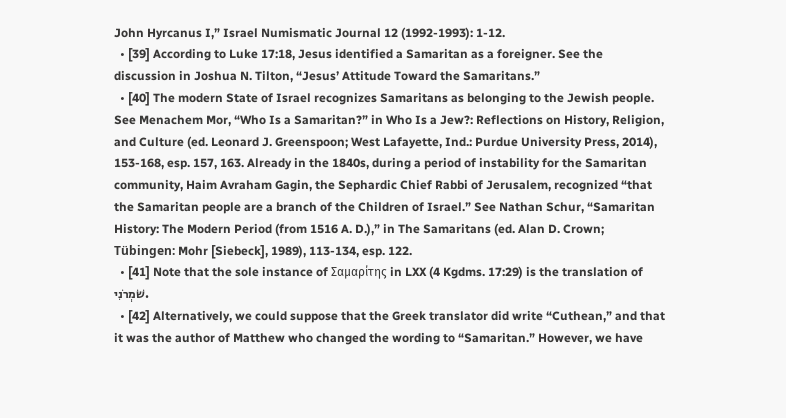John Hyrcanus I,” Israel Numismatic Journal 12 (1992-1993): 1-12.
  • [39] According to Luke 17:18, Jesus identified a Samaritan as a foreigner. See the discussion in Joshua N. Tilton, “Jesus’ Attitude Toward the Samaritans.”
  • [40] The modern State of Israel recognizes Samaritans as belonging to the Jewish people. See Menachem Mor, “Who Is a Samaritan?” in Who Is a Jew?: Reflections on History, Religion, and Culture (ed. Leonard J. Greenspoon; West Lafayette, Ind.: Purdue University Press, 2014), 153-168, esp. 157, 163. Already in the 1840s, during a period of instability for the Samaritan community, Haim Avraham Gagin, the Sephardic Chief Rabbi of Jerusalem, recognized “that the Samaritan people are a branch of the Children of Israel.” See Nathan Schur, “Samaritan History: The Modern Period (from 1516 A. D.),” in The Samaritans (ed. Alan D. Crown; Tübingen: Mohr [Siebeck], 1989), 113-134, esp. 122.
  • [41] Note that the sole instance of Σαμαρίτης in LXX (4 Kgdms. 17:29) is the translation of שֹׁמְרֹנִי.
  • [42] Alternatively, we could suppose that the Greek translator did write “Cuthean,” and that it was the author of Matthew who changed the wording to “Samaritan.” However, we have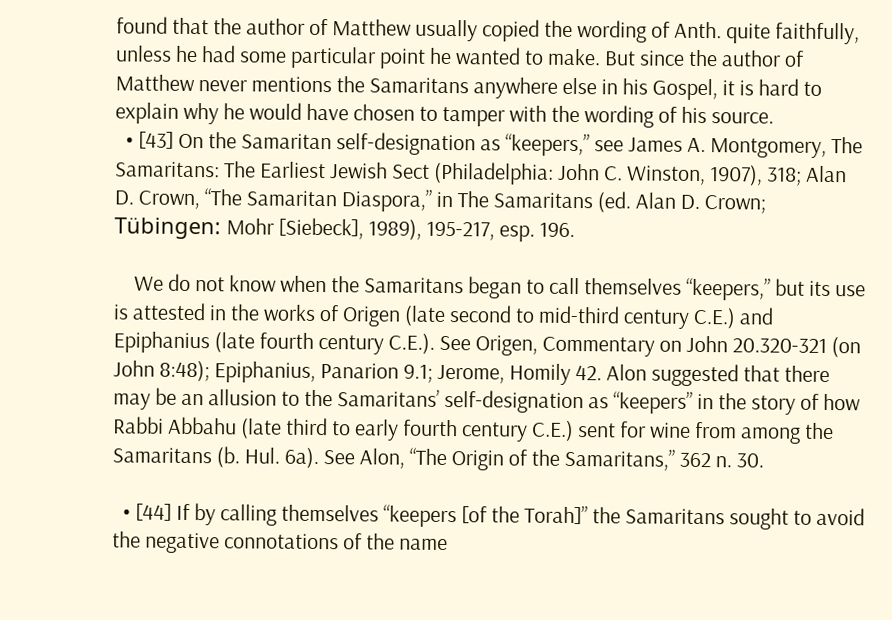found that the author of Matthew usually copied the wording of Anth. quite faithfully, unless he had some particular point he wanted to make. But since the author of Matthew never mentions the Samaritans anywhere else in his Gospel, it is hard to explain why he would have chosen to tamper with the wording of his source.
  • [43] On the Samaritan self-designation as “keepers,” see James A. Montgomery, The Samaritans: The Earliest Jewish Sect (Philadelphia: John C. Winston, 1907), 318; Alan D. Crown, “The Samaritan Diaspora,” in The Samaritans (ed. Alan D. Crown; Tübingen: Mohr [Siebeck], 1989), 195-217, esp. 196.

    We do not know when the Samaritans began to call themselves “keepers,” but its use is attested in the works of Origen (late second to mid-third century C.E.) and Epiphanius (late fourth century C.E.). See Origen, Commentary on John 20.320-321 (on John 8:48); Epiphanius, Panarion 9.1; Jerome, Homily 42. Alon suggested that there may be an allusion to the Samaritans’ self-designation as “keepers” in the story of how Rabbi Abbahu (late third to early fourth century C.E.) sent for wine from among the Samaritans (b. Hul. 6a). See Alon, “The Origin of the Samaritans,” 362 n. 30.

  • [44] If by calling themselves “keepers [of the Torah]” the Samaritans sought to avoid the negative connotations of the name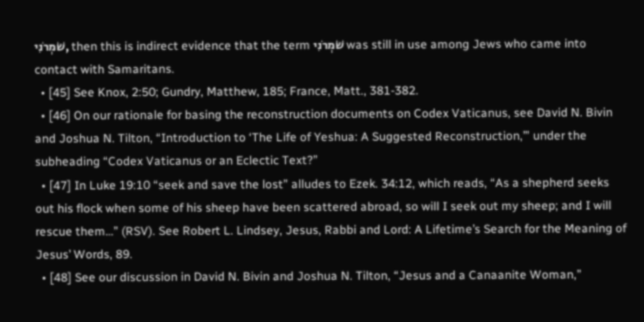שֹׁמְרֹנִי, then this is indirect evidence that the term שֹׁמְרֹנִי was still in use among Jews who came into contact with Samaritans.
  • [45] See Knox, 2:50; Gundry, Matthew, 185; France, Matt., 381-382.
  • [46] On our rationale for basing the reconstruction documents on Codex Vaticanus, see David N. Bivin and Joshua N. Tilton, “Introduction to ‘The Life of Yeshua: A Suggested Reconstruction,’” under the subheading “Codex Vaticanus or an Eclectic Text?”
  • [47] In Luke 19:10 “seek and save the lost” alludes to Ezek. 34:12, which reads, “As a shepherd seeks out his flock when some of his sheep have been scattered abroad, so will I seek out my sheep; and I will rescue them…” (RSV). See Robert L. Lindsey, Jesus, Rabbi and Lord: A Lifetime’s Search for the Meaning of Jesus’ Words, 89.
  • [48] See our discussion in David N. Bivin and Joshua N. Tilton, “Jesus and a Canaanite Woman,”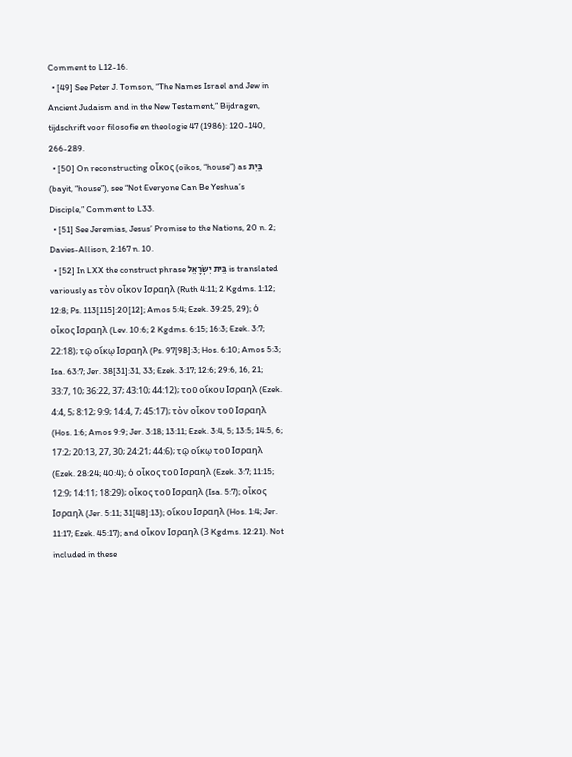Comment to L12-16.
  • [49] See Peter J. Tomson, “The Names Israel and Jew in Ancient Judaism and in the New Testament,” Bijdragen, tijdschrift voor filosofie en theologie 47 (1986): 120-140, 266-289.
  • [50] On reconstructing οἶκος (oikos, “house”) as בַּיִת (bayit, “house”), see “Not Everyone Can Be Yeshua’s Disciple,” Comment to L33.
  • [51] See Jeremias, Jesus’ Promise to the Nations, 20 n. 2; Davies-Allison, 2:167 n. 10.
  • [52] In LXX the construct phrase בֵּית יִשְׂרָאֵל is translated variously as τὸν οἶκον Ισραηλ (Ruth 4:11; 2 Kgdms. 1:12; 12:8; Ps. 113[115]:20[12]; Amos 5:4; Ezek. 39:25, 29); ὁ οἶκος Ισραηλ (Lev. 10:6; 2 Kgdms. 6:15; 16:3; Ezek. 3:7; 22:18); τῷ οἴκῳ Ισραηλ (Ps. 97[98]:3; Hos. 6:10; Amos 5:3; Isa. 63:7; Jer. 38[31]:31, 33; Ezek. 3:17; 12:6; 29:6, 16, 21; 33:7, 10; 36:22, 37; 43:10; 44:12); τοῦ οἴκου Ισραηλ (Ezek. 4:4, 5; 8:12; 9:9; 14:4, 7; 45:17); τὸν οἶκον τοῦ Ισραηλ (Hos. 1:6; Amos 9:9; Jer. 3:18; 13:11; Ezek. 3:4, 5; 13:5; 14:5, 6; 17:2; 20:13, 27, 30; 24:21; 44:6); τῷ οἴκῳ τοῦ Ισραηλ (Ezek. 28:24; 40:4); ὁ οἶκος τοῦ Ισραηλ (Ezek. 3:7; 11:15; 12:9; 14:11; 18:29); οἶκος τοῦ Ισραηλ (Isa. 5:7); οἶκος Ισραηλ (Jer. 5:11; 31[48]:13); οἴκου Ισραηλ (Hos. 1:4; Jer. 11:17; Ezek. 45:17); and οἶκον Ισραηλ (3 Kgdms. 12:21). Not included in these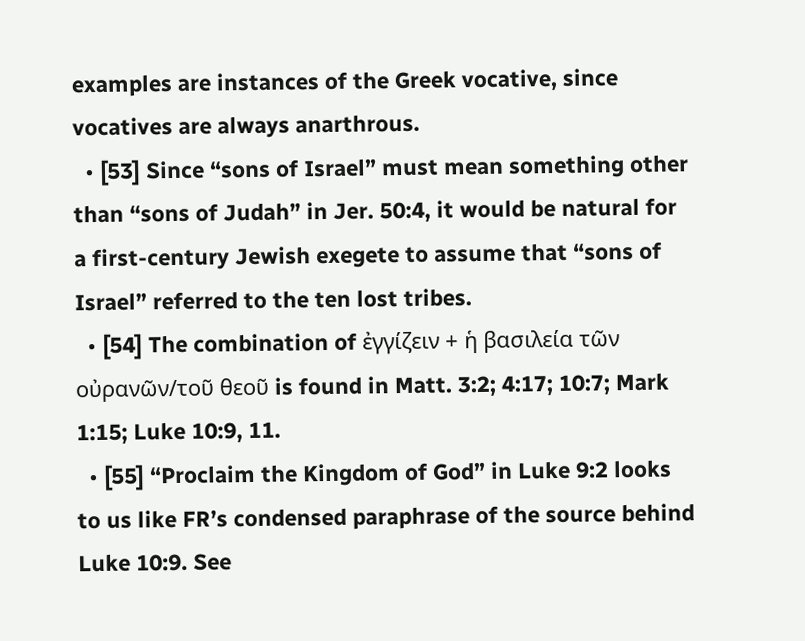examples are instances of the Greek vocative, since vocatives are always anarthrous.
  • [53] Since “sons of Israel” must mean something other than “sons of Judah” in Jer. 50:4, it would be natural for a first-century Jewish exegete to assume that “sons of Israel” referred to the ten lost tribes.
  • [54] The combination of ἐγγίζειν + ἡ βασιλεία τῶν οὐρανῶν/τοῦ θεοῦ is found in Matt. 3:2; 4:17; 10:7; Mark 1:15; Luke 10:9, 11.
  • [55] “Proclaim the Kingdom of God” in Luke 9:2 looks to us like FR’s condensed paraphrase of the source behind Luke 10:9. See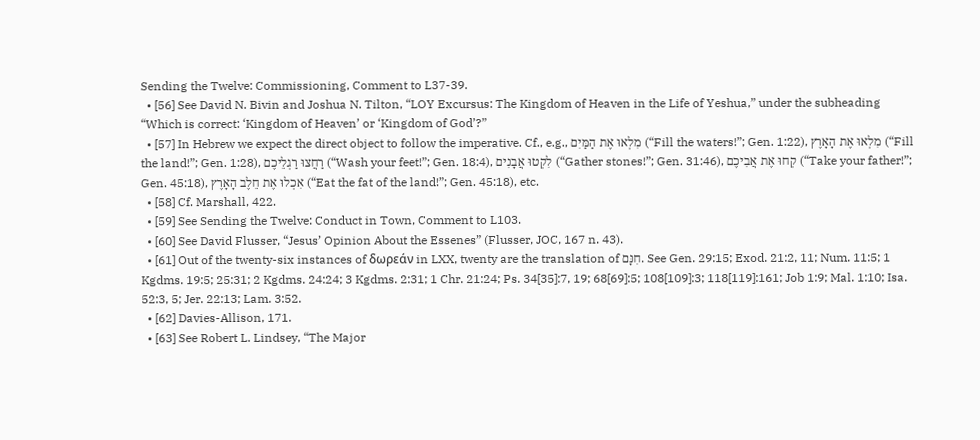Sending the Twelve: Commissioning, Comment to L37-39.
  • [56] See David N. Bivin and Joshua N. Tilton, “LOY Excursus: The Kingdom of Heaven in the Life of Yeshua,” under the subheading “Which is correct: ‘Kingdom of Heaven’ or ‘Kingdom of God’?”
  • [57] In Hebrew we expect the direct object to follow the imperative. Cf., e.g., מִלְאוּ אֶת הַמַּיִם (“Fill the waters!”; Gen. 1:22), מִלְאוּ אֶת הָאָרֶץ (“Fill the land!”; Gen. 1:28), רַחֲצוּ רַגְלֵיכֶם (“Wash your feet!”; Gen. 18:4), לִקְטוּ אֲבָנִים (“Gather stones!”; Gen. 31:46), קְחוּ אֶת אֲבִיכֶם (“Take your father!”; Gen. 45:18), אִכְלוּ אֶת חֵלֶב הָאָרֶץ (“Eat the fat of the land!”; Gen. 45:18), etc.
  • [58] Cf. Marshall, 422.
  • [59] See Sending the Twelve: Conduct in Town, Comment to L103.
  • [60] See David Flusser, “Jesus’ Opinion About the Essenes” (Flusser, JOC, 167 n. 43).
  • [61] Out of the twenty-six instances of δωρεάν in LXX, twenty are the translation of חִנָּם. See Gen. 29:15; Exod. 21:2, 11; Num. 11:5; 1 Kgdms. 19:5; 25:31; 2 Kgdms. 24:24; 3 Kgdms. 2:31; 1 Chr. 21:24; Ps. 34[35]:7, 19; 68[69]:5; 108[109]:3; 118[119]:161; Job 1:9; Mal. 1:10; Isa. 52:3, 5; Jer. 22:13; Lam. 3:52.
  • [62] Davies-Allison, 171.
  • [63] See Robert L. Lindsey, “The Major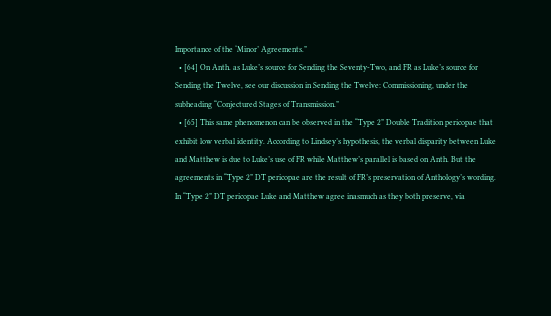Importance of the ‘Minor’ Agreements.”
  • [64] On Anth. as Luke’s source for Sending the Seventy-Two, and FR as Luke’s source for Sending the Twelve, see our discussion in Sending the Twelve: Commissioning, under the subheading “Conjectured Stages of Transmission.”
  • [65] This same phenomenon can be observed in the “Type 2” Double Tradition pericopae that exhibit low verbal identity. According to Lindsey’s hypothesis, the verbal disparity between Luke and Matthew is due to Luke’s use of FR while Matthew’s parallel is based on Anth. But the agreements in “Type 2” DT pericopae are the result of FR’s preservation of Anthology’s wording. In “Type 2” DT pericopae Luke and Matthew agree inasmuch as they both preserve, via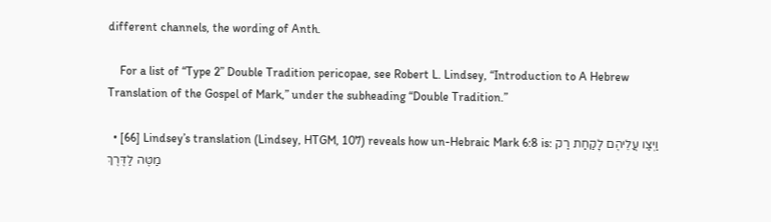different channels, the wording of Anth.

    For a list of “Type 2” Double Tradition pericopae, see Robert L. Lindsey, “Introduction to A Hebrew Translation of the Gospel of Mark,” under the subheading “Double Tradition.”

  • [66] Lindsey’s translation (Lindsey, HTGM, 107) reveals how un-Hebraic Mark 6:8 is: וַיְצַו עֲלֵיהֶם לָקַחַת רַק מַטֶּה לַדֶּרֶךְ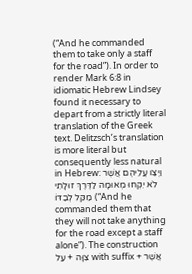(“And he commanded them to take only a staff for the road”). In order to render Mark 6:8 in idiomatic Hebrew Lindsey found it necessary to depart from a strictly literal translation of the Greek text. Delitzsch’s translation is more literal but consequently less natural in Hebrew: וַיְצַו עֲלֵיהֶם אֲשֶׁר לֹא יִקְחוּ מְאוּמָה לַדֶּרֶךְ זוּלָתִי מַקֵּל לְבַדּוֹ (“And he commanded them that they will not take anything for the road except a staff alone”). The construction צִוָּה + עַל with suffix + אֲשֶׁר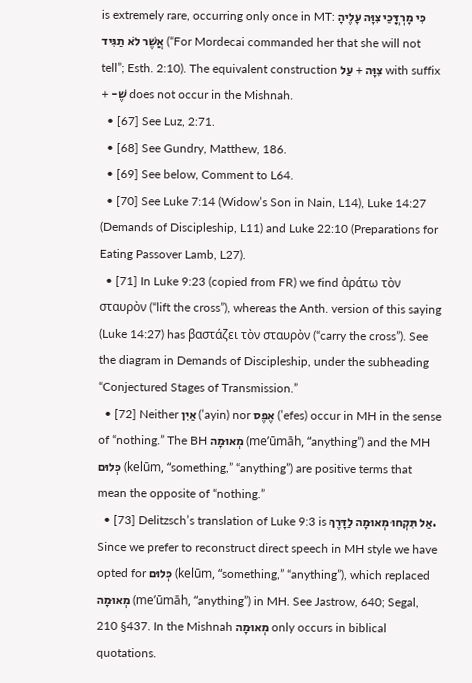is extremely rare, occurring only once in MT: כִּי מָרְדֳּכַי צִוָּה עָלֶיהָ אֲשֶׁר לֹא תַגִּיד (“For Mordecai commanded her that she will not tell”; Esth. 2:10). The equivalent construction צִוָּה + עַל with suffix + -שֶׁ does not occur in the Mishnah.
  • [67] See Luz, 2:71.
  • [68] See Gundry, Matthew, 186.
  • [69] See below, Comment to L64.
  • [70] See Luke 7:14 (Widow’s Son in Nain, L14), Luke 14:27 (Demands of Discipleship, L11) and Luke 22:10 (Preparations for Eating Passover Lamb, L27).
  • [71] In Luke 9:23 (copied from FR) we find ἀράτω τὸν σταυρὸν (“lift the cross”), whereas the Anth. version of this saying (Luke 14:27) has βαστάζει τὸν σταυρὸν (“carry the cross”). See the diagram in Demands of Discipleship, under the subheading “Conjectured Stages of Transmission.”
  • [72] Neither אַיִן (’ayin) nor אֶפֶס (’efes) occur in MH in the sense of “nothing.” The BH מְאוּמָה (me’ūmāh, “anything”) and the MH כְּלוּם (kelūm, “something,” “anything”) are positive terms that mean the opposite of “nothing.”
  • [73] Delitzsch’s translation of Luke 9:3 is אַל תִּקְחוּ מְאוּמָה לַדָּרֶךְ. Since we prefer to reconstruct direct speech in MH style we have opted for כְּלוּם (kelūm, “something,” “anything”), which replaced מְאוּמָה (me’ūmāh, “anything”) in MH. See Jastrow, 640; Segal, 210 §437. In the Mishnah מְאוּמָה only occurs in biblical quotations.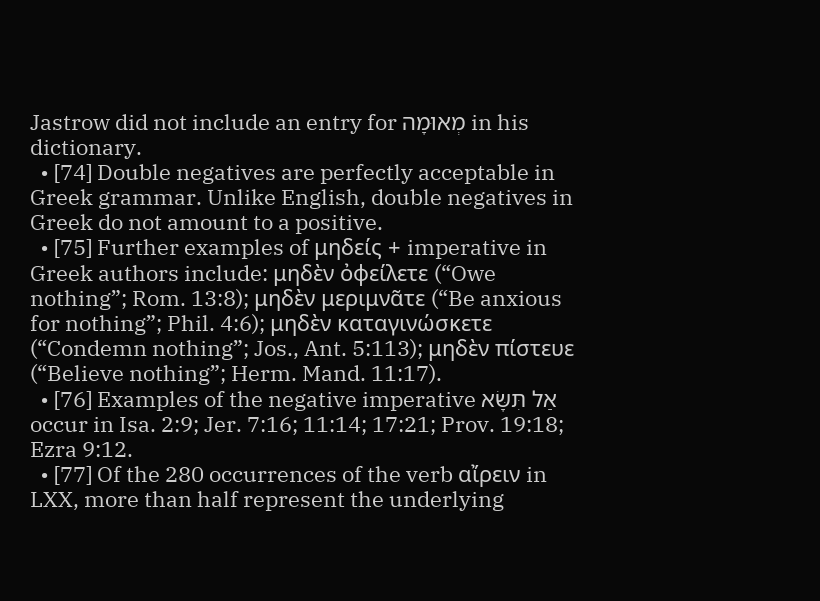Jastrow did not include an entry for מְאוּמָה in his dictionary.
  • [74] Double negatives are perfectly acceptable in Greek grammar. Unlike English, double negatives in Greek do not amount to a positive.
  • [75] Further examples of μηδείς + imperative in Greek authors include: μηδὲν ὀφείλετε (“Owe nothing”; Rom. 13:8); μηδὲν μεριμνᾶτε (“Be anxious for nothing”; Phil. 4:6); μηδὲν καταγινώσκετε (“Condemn nothing”; Jos., Ant. 5:113); μηδὲν πίστευε (“Believe nothing”; Herm. Mand. 11:17).
  • [76] Examples of the negative imperative אַל תִּשָּׂא occur in Isa. 2:9; Jer. 7:16; 11:14; 17:21; Prov. 19:18; Ezra 9:12.
  • [77] Of the 280 occurrences of the verb αἴρειν in LXX, more than half represent the underlying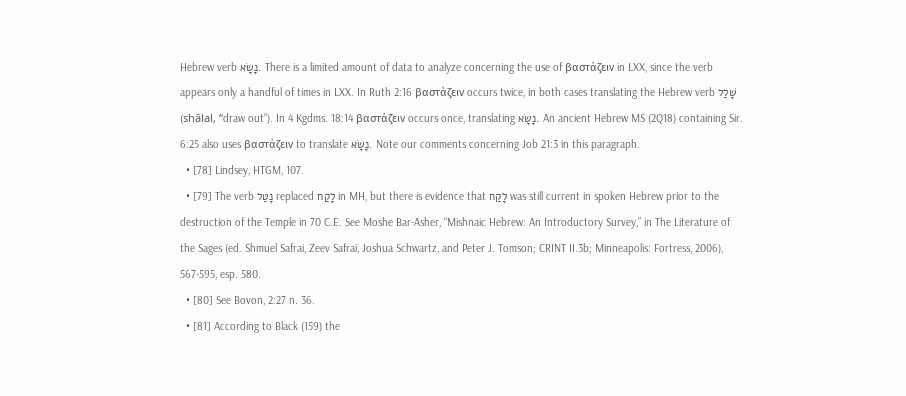Hebrew verb נָשָׂא. There is a limited amount of data to analyze concerning the use of βαστάζειν in LXX, since the verb appears only a handful of times in LXX. In Ruth 2:16 βαστάζειν occurs twice, in both cases translating the Hebrew verb שָׁלַל (shālal, “draw out”). In 4 Kgdms. 18:14 βαστάζειν occurs once, translating נָשָׂא. An ancient Hebrew MS (2Q18) containing Sir. 6:25 also uses βαστάζειν to translate נָשָׂא. Note our comments concerning Job 21:3 in this paragraph.
  • [78] Lindsey, HTGM, 107.
  • [79] The verb נָטַל replaced לָקַח in MH, but there is evidence that לָקַח was still current in spoken Hebrew prior to the destruction of the Temple in 70 C.E. See Moshe Bar-Asher, “Mishnaic Hebrew: An Introductory Survey,” in The Literature of the Sages (ed. Shmuel Safrai, Zeev Safrai, Joshua Schwartz, and Peter J. Tomson; CRINT II.3b; Minneapolis: Fortress, 2006), 567-595, esp. 580.
  • [80] See Bovon, 2:27 n. 36.
  • [81] According to Black (159) the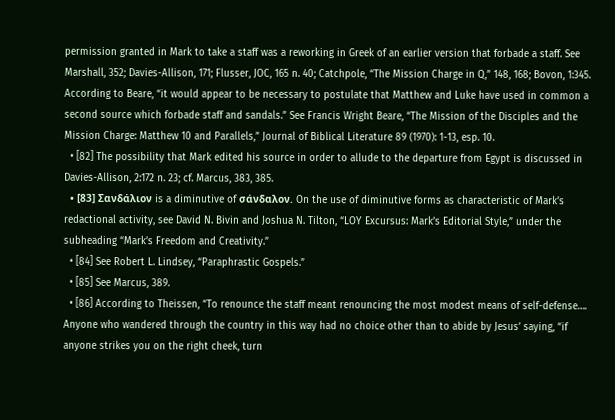permission granted in Mark to take a staff was a reworking in Greek of an earlier version that forbade a staff. See Marshall, 352; Davies-Allison, 171; Flusser, JOC, 165 n. 40; Catchpole, “The Mission Charge in Q,” 148, 168; Bovon, 1:345. According to Beare, “it would appear to be necessary to postulate that Matthew and Luke have used in common a second source which forbade staff and sandals.” See Francis Wright Beare, “The Mission of the Disciples and the Mission Charge: Matthew 10 and Parallels,” Journal of Biblical Literature 89 (1970): 1-13, esp. 10.
  • [82] The possibility that Mark edited his source in order to allude to the departure from Egypt is discussed in Davies-Allison, 2:172 n. 23; cf. Marcus, 383, 385.
  • [83] Σανδάλιον is a diminutive of σάνδαλον. On the use of diminutive forms as characteristic of Mark’s redactional activity, see David N. Bivin and Joshua N. Tilton, “LOY Excursus: Mark’s Editorial Style,” under the subheading “Mark’s Freedom and Creativity.”
  • [84] See Robert L. Lindsey, “Paraphrastic Gospels.”
  • [85] See Marcus, 389.
  • [86] According to Theissen, “To renounce the staff meant renouncing the most modest means of self-defense…. Anyone who wandered through the country in this way had no choice other than to abide by Jesus’ saying, “if anyone strikes you on the right cheek, turn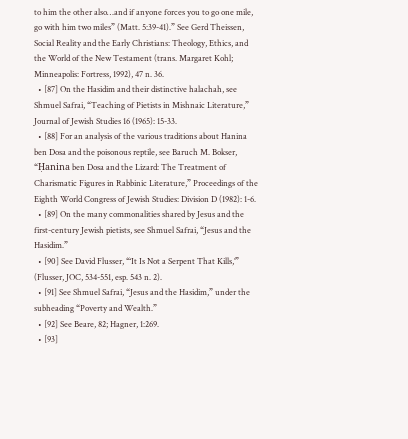to him the other also…and if anyone forces you to go one mile, go with him two miles” (Matt. 5:39-41).” See Gerd Theissen, Social Reality and the Early Christians: Theology, Ethics, and the World of the New Testament (trans. Margaret Kohl; Minneapolis: Fortress, 1992), 47 n. 36.
  • [87] On the Hasidim and their distinctive halachah, see Shmuel Safrai, “Teaching of Pietists in Mishnaic Literature,” Journal of Jewish Studies 16 (1965): 15-33.
  • [88] For an analysis of the various traditions about Hanina ben Dosa and the poisonous reptile, see Baruch M. Bokser, “Ḥanina ben Dosa and the Lizard: The Treatment of Charismatic Figures in Rabbinic Literature,” Proceedings of the Eighth World Congress of Jewish Studies: Division D (1982): 1-6.
  • [89] On the many commonalities shared by Jesus and the first-century Jewish pietists, see Shmuel Safrai, “Jesus and the Hasidim.”
  • [90] See David Flusser, “‘It Is Not a Serpent That Kills,’” (Flusser, JOC, 534-551, esp. 543 n. 2).
  • [91] See Shmuel Safrai, “Jesus and the Hasidim,” under the subheading “Poverty and Wealth.”
  • [92] See Beare, 82; Hagner, 1:269.
  • [93]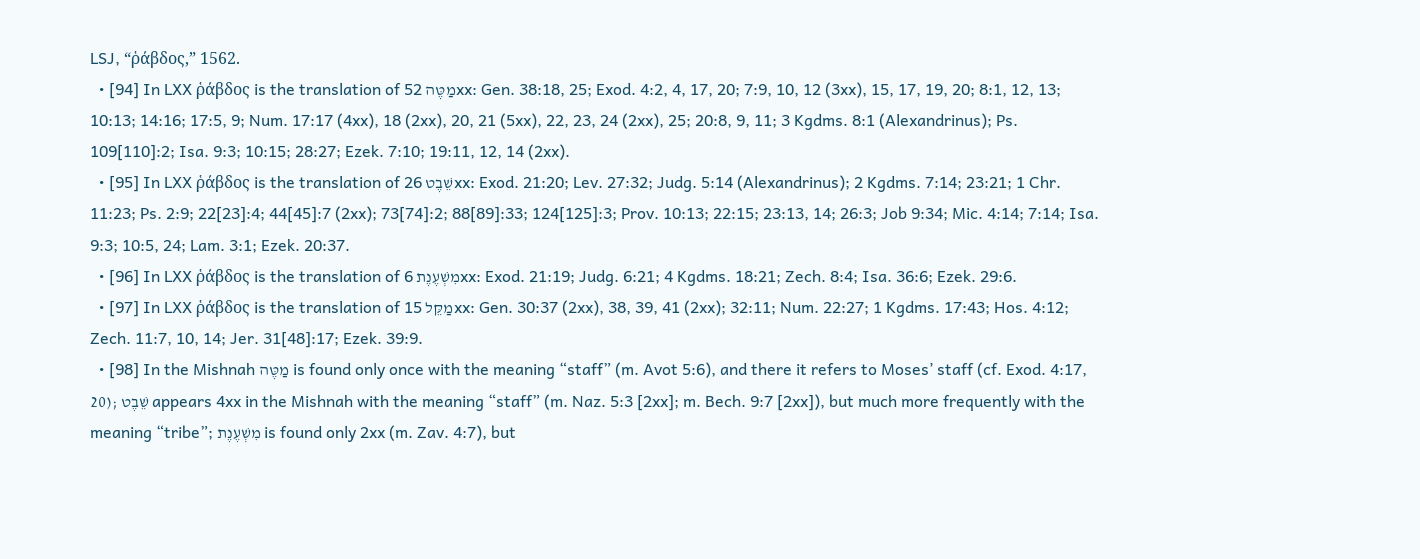LSJ, “ῥάβδος,” 1562.
  • [94] In LXX ῥάβδος is the translation of מַטֶּה 52xx: Gen. 38:18, 25; Exod. 4:2, 4, 17, 20; 7:9, 10, 12 (3xx), 15, 17, 19, 20; 8:1, 12, 13; 10:13; 14:16; 17:5, 9; Num. 17:17 (4xx), 18 (2xx), 20, 21 (5xx), 22, 23, 24 (2xx), 25; 20:8, 9, 11; 3 Kgdms. 8:1 (Alexandrinus); Ps. 109[110]:2; Isa. 9:3; 10:15; 28:27; Ezek. 7:10; 19:11, 12, 14 (2xx).
  • [95] In LXX ῥάβδος is the translation of שֵׁבֶט 26xx: Exod. 21:20; Lev. 27:32; Judg. 5:14 (Alexandrinus); 2 Kgdms. 7:14; 23:21; 1 Chr. 11:23; Ps. 2:9; 22[23]:4; 44[45]:7 (2xx); 73[74]:2; 88[89]:33; 124[125]:3; Prov. 10:13; 22:15; 23:13, 14; 26:3; Job 9:34; Mic. 4:14; 7:14; Isa. 9:3; 10:5, 24; Lam. 3:1; Ezek. 20:37.
  • [96] In LXX ῥάβδος is the translation of מִשְׁעֶנֶת 6xx: Exod. 21:19; Judg. 6:21; 4 Kgdms. 18:21; Zech. 8:4; Isa. 36:6; Ezek. 29:6.
  • [97] In LXX ῥάβδος is the translation of מַקֵּל 15xx: Gen. 30:37 (2xx), 38, 39, 41 (2xx); 32:11; Num. 22:27; 1 Kgdms. 17:43; Hos. 4:12; Zech. 11:7, 10, 14; Jer. 31[48]:17; Ezek. 39:9.
  • [98] In the Mishnah מַטֶּה is found only once with the meaning “staff” (m. Avot 5:6), and there it refers to Moses’ staff (cf. Exod. 4:17, 20); שֵׁבֶט appears 4xx in the Mishnah with the meaning “staff” (m. Naz. 5:3 [2xx]; m. Bech. 9:7 [2xx]), but much more frequently with the meaning “tribe”; מִשְׁעֶנֶת is found only 2xx (m. Zav. 4:7), but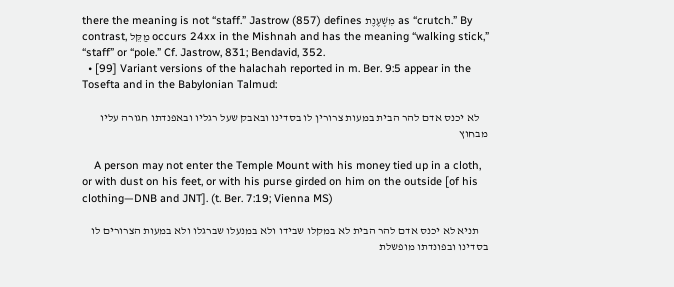there the meaning is not “staff.” Jastrow (857) defines מִשְׁעֶנֶת as “crutch.” By contrast, מַקֵּל occurs 24xx in the Mishnah and has the meaning “walking stick,” “staff” or “pole.” Cf. Jastrow, 831; Bendavid, 352.
  • [99] Variant versions of the halachah reported in m. Ber. 9:5 appear in the Tosefta and in the Babylonian Talmud:

    לא יכנס אדם להר הבית במעות צרורין לו בסדינו ובאבק שעל רגליו ובאפנדתו חגורה עליו מבחוץ

    A person may not enter the Temple Mount with his money tied up in a cloth, or with dust on his feet, or with his purse girded on him on the outside [of his clothing—DNB and JNT]. (t. Ber. 7:19; Vienna MS)

    תניא לא יכנס אדם להר הבית לא במקלו שבידו ולא במנעלו שברגלו ולא במעות הצרורים לו בסדינו ובפונדתו מופשלת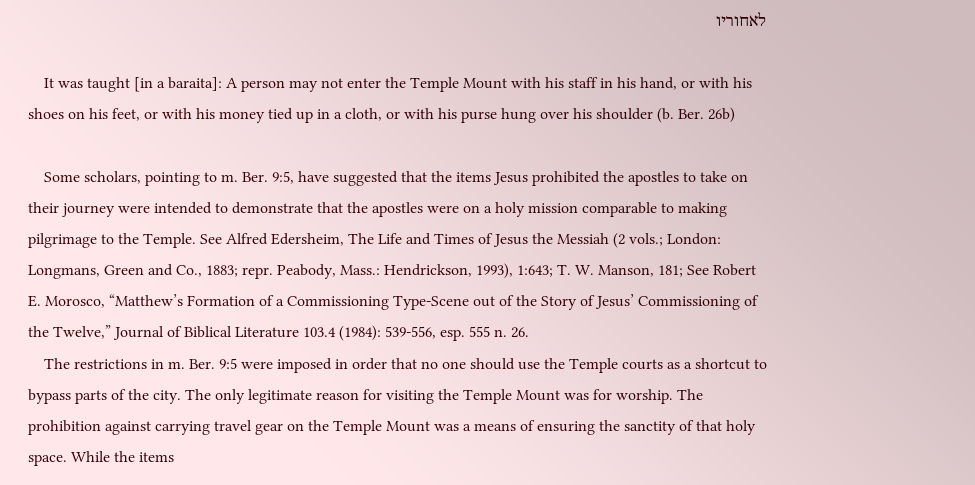לאחוריו

    It was taught [in a baraita]: A person may not enter the Temple Mount with his staff in his hand, or with his shoes on his feet, or with his money tied up in a cloth, or with his purse hung over his shoulder (b. Ber. 26b)

    Some scholars, pointing to m. Ber. 9:5, have suggested that the items Jesus prohibited the apostles to take on their journey were intended to demonstrate that the apostles were on a holy mission comparable to making pilgrimage to the Temple. See Alfred Edersheim, The Life and Times of Jesus the Messiah (2 vols.; London: Longmans, Green and Co., 1883; repr. Peabody, Mass.: Hendrickson, 1993), 1:643; T. W. Manson, 181; See Robert E. Morosco, “Matthew’s Formation of a Commissioning Type-Scene out of the Story of Jesus’ Commissioning of the Twelve,” Journal of Biblical Literature 103.4 (1984): 539-556, esp. 555 n. 26.
    The restrictions in m. Ber. 9:5 were imposed in order that no one should use the Temple courts as a shortcut to bypass parts of the city. The only legitimate reason for visiting the Temple Mount was for worship. The prohibition against carrying travel gear on the Temple Mount was a means of ensuring the sanctity of that holy space. While the items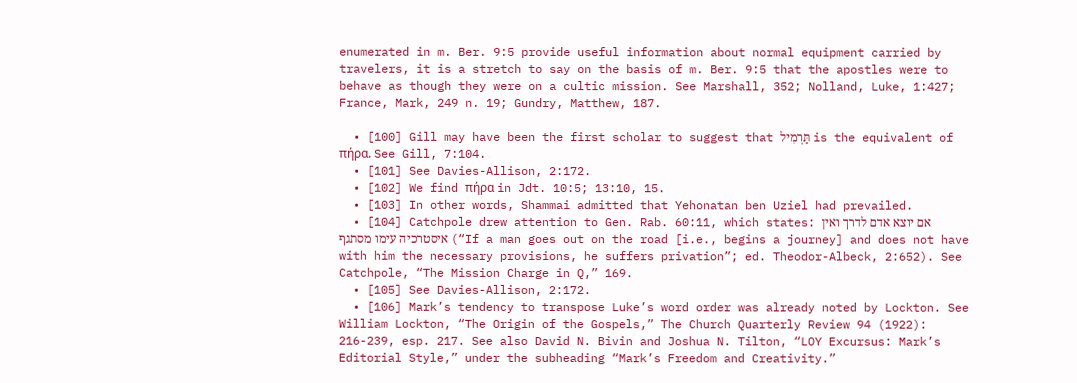enumerated in m. Ber. 9:5 provide useful information about normal equipment carried by travelers, it is a stretch to say on the basis of m. Ber. 9:5 that the apostles were to behave as though they were on a cultic mission. See Marshall, 352; Nolland, Luke, 1:427; France, Mark, 249 n. 19; Gundry, Matthew, 187.

  • [100] Gill may have been the first scholar to suggest that תַּרְמִיל is the equivalent of πήρα. See Gill, 7:104.
  • [101] See Davies-Allison, 2:172.
  • [102] We find πήρα in Jdt. 10:5; 13:10, 15.
  • [103] In other words, Shammai admitted that Yehonatan ben Uziel had prevailed.
  • [104] Catchpole drew attention to Gen. Rab. 60:11, which states: אם יוצא אדם לדרך ואין איסטרכיה עימו מסתגף (“If a man goes out on the road [i.e., begins a journey] and does not have with him the necessary provisions, he suffers privation”; ed. Theodor-Albeck, 2:652). See Catchpole, “The Mission Charge in Q,” 169.
  • [105] See Davies-Allison, 2:172.
  • [106] Mark’s tendency to transpose Luke’s word order was already noted by Lockton. See William Lockton, “The Origin of the Gospels,” The Church Quarterly Review 94 (1922): 216-239, esp. 217. See also David N. Bivin and Joshua N. Tilton, “LOY Excursus: Mark’s Editorial Style,” under the subheading “Mark’s Freedom and Creativity.”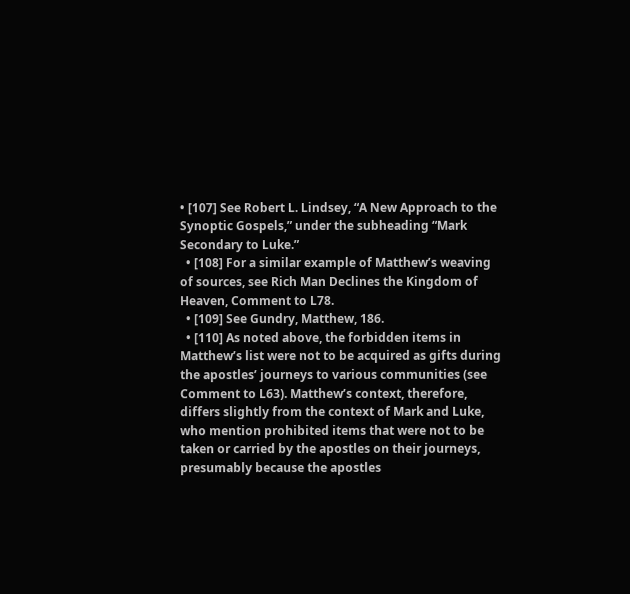• [107] See Robert L. Lindsey, “A New Approach to the Synoptic Gospels,” under the subheading “Mark Secondary to Luke.”
  • [108] For a similar example of Matthew’s weaving of sources, see Rich Man Declines the Kingdom of Heaven, Comment to L78.
  • [109] See Gundry, Matthew, 186.
  • [110] As noted above, the forbidden items in Matthew’s list were not to be acquired as gifts during the apostles’ journeys to various communities (see Comment to L63). Matthew’s context, therefore, differs slightly from the context of Mark and Luke, who mention prohibited items that were not to be taken or carried by the apostles on their journeys, presumably because the apostles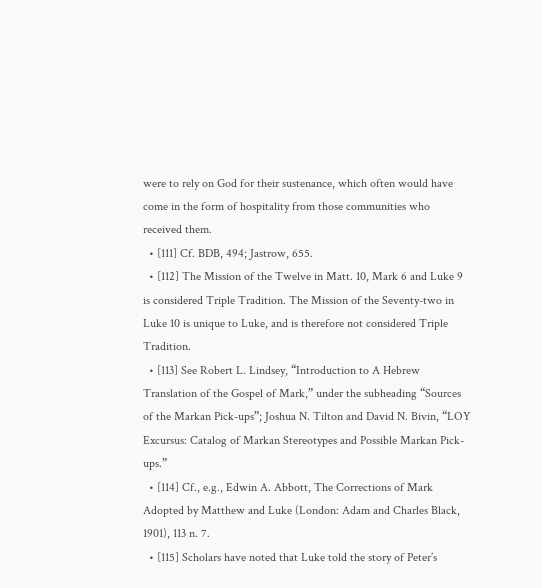were to rely on God for their sustenance, which often would have come in the form of hospitality from those communities who received them.
  • [111] Cf. BDB, 494; Jastrow, 655.
  • [112] The Mission of the Twelve in Matt. 10, Mark 6 and Luke 9 is considered Triple Tradition. The Mission of the Seventy-two in Luke 10 is unique to Luke, and is therefore not considered Triple Tradition.
  • [113] See Robert L. Lindsey, “Introduction to A Hebrew Translation of the Gospel of Mark,” under the subheading “Sources of the Markan Pick-ups”; Joshua N. Tilton and David N. Bivin, “LOY Excursus: Catalog of Markan Stereotypes and Possible Markan Pick-ups.”
  • [114] Cf., e.g., Edwin A. Abbott, The Corrections of Mark Adopted by Matthew and Luke (London: Adam and Charles Black, 1901), 113 n. 7.
  • [115] Scholars have noted that Luke told the story of Peter’s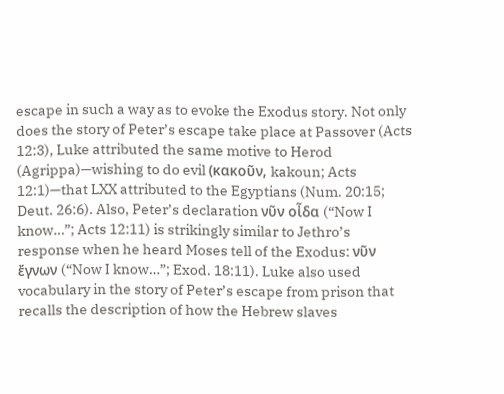escape in such a way as to evoke the Exodus story. Not only does the story of Peter’s escape take place at Passover (Acts 12:3), Luke attributed the same motive to Herod (Agrippa)—wishing to do evil (κακοῦν, kakoun; Acts 12:1)—that LXX attributed to the Egyptians (Num. 20:15; Deut. 26:6). Also, Peter’s declaration νῦν οἶδα (“Now I know…”; Acts 12:11) is strikingly similar to Jethro’s response when he heard Moses tell of the Exodus: νῦν ἔγνων (“Now I know…”; Exod. 18:11). Luke also used vocabulary in the story of Peter’s escape from prison that recalls the description of how the Hebrew slaves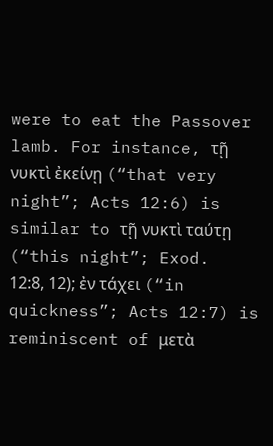were to eat the Passover lamb. For instance, τῇ νυκτὶ ἐκείνῃ (“that very night”; Acts 12:6) is similar to τῇ νυκτὶ ταύτῃ (“this night”; Exod. 12:8, 12); ἐν τάχει (“in quickness”; Acts 12:7) is reminiscent of μετὰ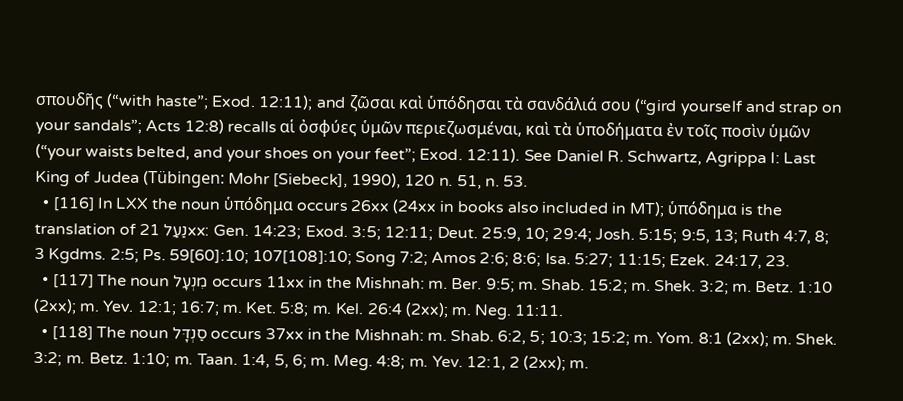σπουδῆς (“with haste”; Exod. 12:11); and ζῶσαι καὶ ὑπόδησαι τὰ σανδάλιά σου (“gird yourself and strap on your sandals”; Acts 12:8) recalls αἱ ὀσφύες ὑμῶν περιεζωσμέναι, καὶ τὰ ὑποδήματα ἐν τοῖς ποσὶν ὑμῶν (“your waists belted, and your shoes on your feet”; Exod. 12:11). See Daniel R. Schwartz, Agrippa I: Last King of Judea (Tübingen: Mohr [Siebeck], 1990), 120 n. 51, n. 53.
  • [116] In LXX the noun ὑπόδημα occurs 26xx (24xx in books also included in MT); ὑπόδημα is the translation of נַעַל 21xx: Gen. 14:23; Exod. 3:5; 12:11; Deut. 25:9, 10; 29:4; Josh. 5:15; 9:5, 13; Ruth 4:7, 8; 3 Kgdms. 2:5; Ps. 59[60]:10; 107[108]:10; Song 7:2; Amos 2:6; 8:6; Isa. 5:27; 11:15; Ezek. 24:17, 23.
  • [117] The noun מִנְעָל occurs 11xx in the Mishnah: m. Ber. 9:5; m. Shab. 15:2; m. Shek. 3:2; m. Betz. 1:10 (2xx); m. Yev. 12:1; 16:7; m. Ket. 5:8; m. Kel. 26:4 (2xx); m. Neg. 11:11.
  • [118] The noun סַנְדָּל occurs 37xx in the Mishnah: m. Shab. 6:2, 5; 10:3; 15:2; m. Yom. 8:1 (2xx); m. Shek. 3:2; m. Betz. 1:10; m. Taan. 1:4, 5, 6; m. Meg. 4:8; m. Yev. 12:1, 2 (2xx); m.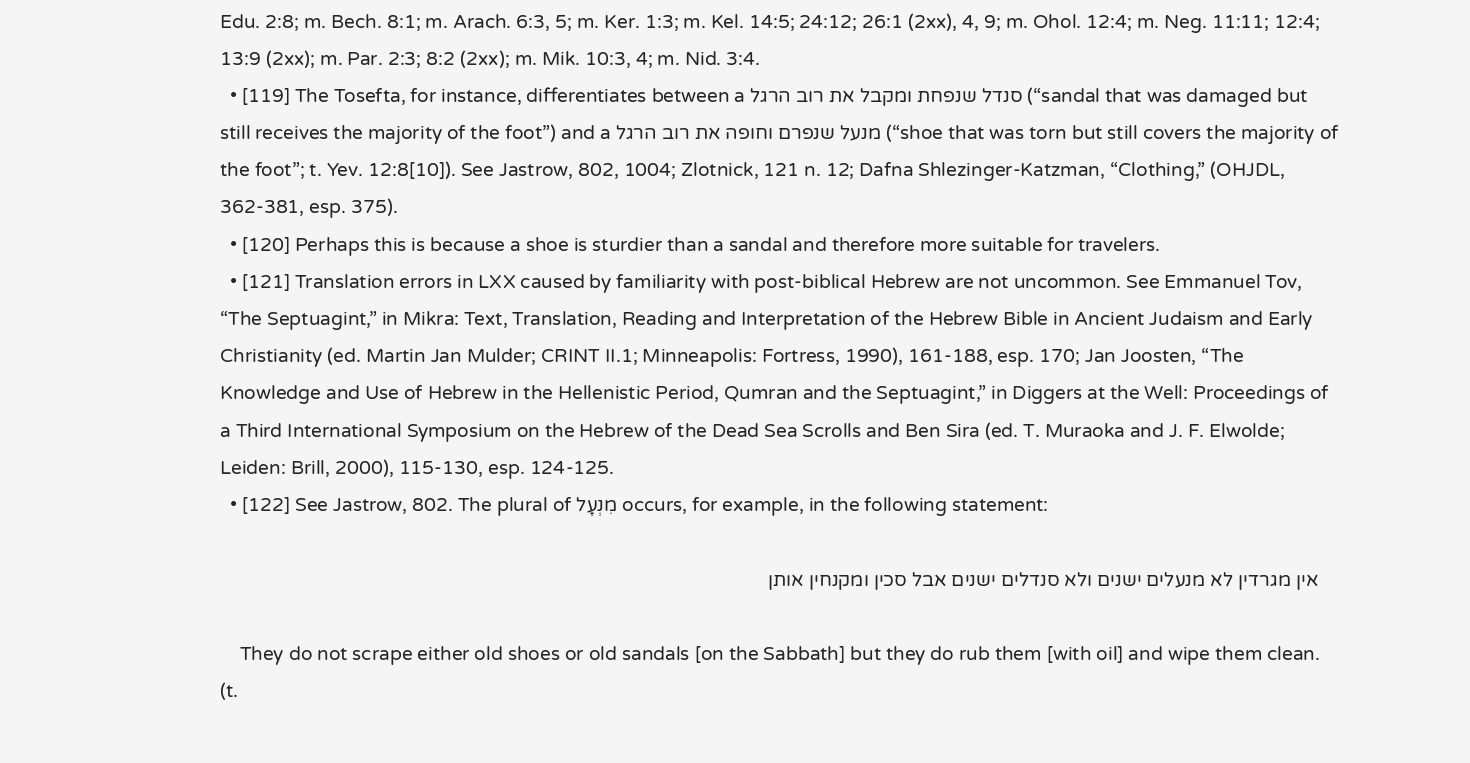Edu. 2:8; m. Bech. 8:1; m. Arach. 6:3, 5; m. Ker. 1:3; m. Kel. 14:5; 24:12; 26:1 (2xx), 4, 9; m. Ohol. 12:4; m. Neg. 11:11; 12:4; 13:9 (2xx); m. Par. 2:3; 8:2 (2xx); m. Mik. 10:3, 4; m. Nid. 3:4.
  • [119] The Tosefta, for instance, differentiates between a סנדל שנפחת ומקבל את רוב הרגל (“sandal that was damaged but still receives the majority of the foot”) and a מנעל שנפרם וחופה את רוב הרגל (“shoe that was torn but still covers the majority of the foot”; t. Yev. 12:8[10]). See Jastrow, 802, 1004; Zlotnick, 121 n. 12; Dafna Shlezinger-Katzman, “Clothing,” (OHJDL, 362-381, esp. 375).
  • [120] Perhaps this is because a shoe is sturdier than a sandal and therefore more suitable for travelers.
  • [121] Translation errors in LXX caused by familiarity with post-biblical Hebrew are not uncommon. See Emmanuel Tov, “The Septuagint,” in Mikra: Text, Translation, Reading and Interpretation of the Hebrew Bible in Ancient Judaism and Early Christianity (ed. Martin Jan Mulder; CRINT II.1; Minneapolis: Fortress, 1990), 161-188, esp. 170; Jan Joosten, “The Knowledge and Use of Hebrew in the Hellenistic Period, Qumran and the Septuagint,” in Diggers at the Well: Proceedings of a Third International Symposium on the Hebrew of the Dead Sea Scrolls and Ben Sira (ed. T. Muraoka and J. F. Elwolde; Leiden: Brill, 2000), 115-130, esp. 124-125.
  • [122] See Jastrow, 802. The plural of מִנְעָל occurs, for example, in the following statement:

    אין מגרדין לא מנעלים ישנים ולא סנדלים ישנים אבל סכין ומקנחין אותן

    They do not scrape either old shoes or old sandals [on the Sabbath] but they do rub them [with oil] and wipe them clean. (t.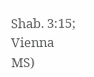Shab. 3:15; Vienna MS)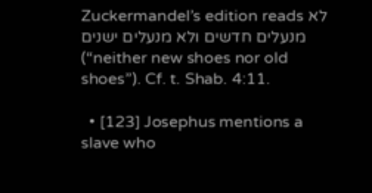Zuckermandel’s edition reads לא מנעלים חדשים ולא מנעלים ישנים (“neither new shoes nor old shoes”). Cf. t. Shab. 4:11.

  • [123] Josephus mentions a slave who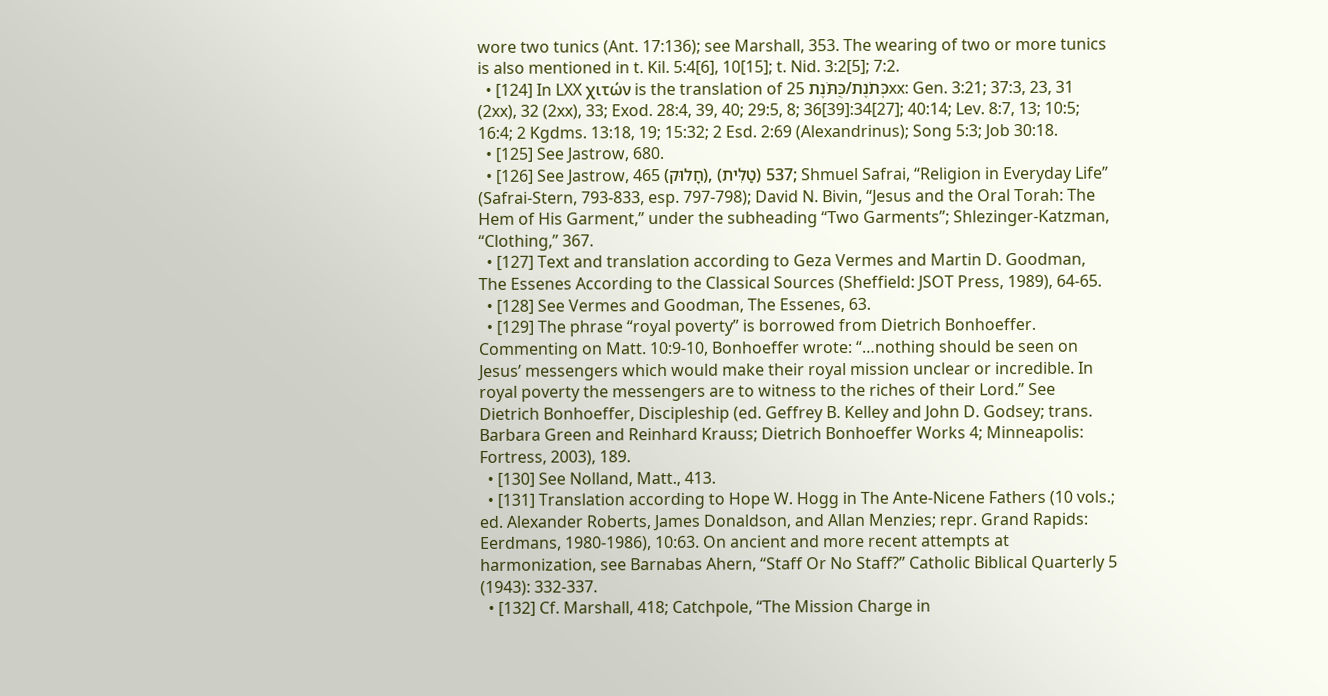wore two tunics (Ant. 17:136); see Marshall, 353. The wearing of two or more tunics is also mentioned in t. Kil. 5:4[6], 10[15]; t. Nid. 3:2[5]; 7:2.
  • [124] In LXX χιτών is the translation of כְּתֹנֶת/כֻּתֹּנֶת 25xx: Gen. 3:21; 37:3, 23, 31 (2xx), 32 (2xx), 33; Exod. 28:4, 39, 40; 29:5, 8; 36[39]:34[27]; 40:14; Lev. 8:7, 13; 10:5; 16:4; 2 Kgdms. 13:18, 19; 15:32; 2 Esd. 2:69 (Alexandrinus); Song 5:3; Job 30:18.
  • [125] See Jastrow, 680.
  • [126] See Jastrow, 465 (חָלוּק), 537 (טַלִּית); Shmuel Safrai, “Religion in Everyday Life” (Safrai-Stern, 793-833, esp. 797-798); David N. Bivin, “Jesus and the Oral Torah: The Hem of His Garment,” under the subheading “Two Garments”; Shlezinger-Katzman, “Clothing,” 367.
  • [127] Text and translation according to Geza Vermes and Martin D. Goodman, The Essenes According to the Classical Sources (Sheffield: JSOT Press, 1989), 64-65.
  • [128] See Vermes and Goodman, The Essenes, 63.
  • [129] The phrase “royal poverty” is borrowed from Dietrich Bonhoeffer. Commenting on Matt. 10:9-10, Bonhoeffer wrote: “…nothing should be seen on Jesus’ messengers which would make their royal mission unclear or incredible. In royal poverty the messengers are to witness to the riches of their Lord.” See Dietrich Bonhoeffer, Discipleship (ed. Geffrey B. Kelley and John D. Godsey; trans. Barbara Green and Reinhard Krauss; Dietrich Bonhoeffer Works 4; Minneapolis: Fortress, 2003), 189.
  • [130] See Nolland, Matt., 413.
  • [131] Translation according to Hope W. Hogg in The Ante-Nicene Fathers (10 vols.; ed. Alexander Roberts, James Donaldson, and Allan Menzies; repr. Grand Rapids: Eerdmans, 1980-1986), 10:63. On ancient and more recent attempts at harmonization, see Barnabas Ahern, “Staff Or No Staff?” Catholic Biblical Quarterly 5 (1943): 332-337.
  • [132] Cf. Marshall, 418; Catchpole, “The Mission Charge in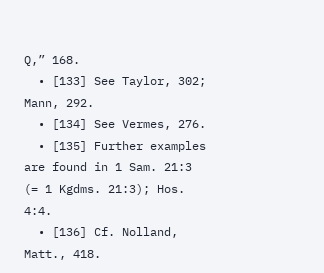Q,” 168.
  • [133] See Taylor, 302; Mann, 292.
  • [134] See Vermes, 276.
  • [135] Further examples are found in 1 Sam. 21:3 (= 1 Kgdms. 21:3); Hos. 4:4.
  • [136] Cf. Nolland, Matt., 418.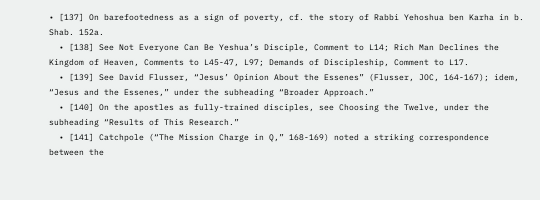• [137] On barefootedness as a sign of poverty, cf. the story of Rabbi Yehoshua ben Karha in b. Shab. 152a.
  • [138] See Not Everyone Can Be Yeshua’s Disciple, Comment to L14; Rich Man Declines the Kingdom of Heaven, Comments to L45-47, L97; Demands of Discipleship, Comment to L17.
  • [139] See David Flusser, “Jesus’ Opinion About the Essenes” (Flusser, JOC, 164-167); idem, “Jesus and the Essenes,” under the subheading “Broader Approach.”
  • [140] On the apostles as fully-trained disciples, see Choosing the Twelve, under the subheading “Results of This Research.”
  • [141] Catchpole (“The Mission Charge in Q,” 168-169) noted a striking correspondence between the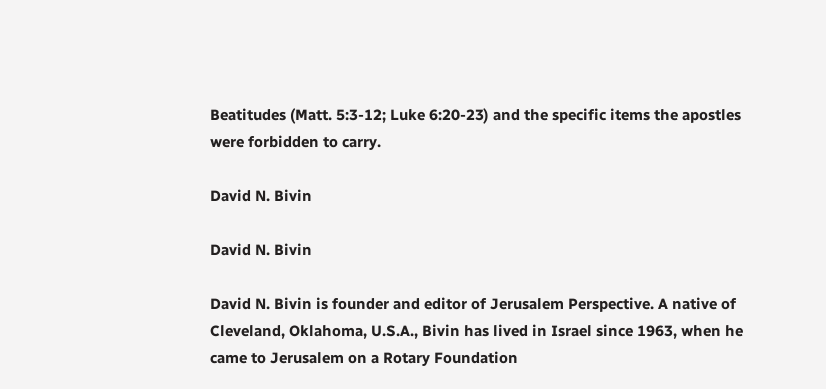Beatitudes (Matt. 5:3-12; Luke 6:20-23) and the specific items the apostles were forbidden to carry.

David N. Bivin

David N. Bivin

David N. Bivin is founder and editor of Jerusalem Perspective. A native of Cleveland, Oklahoma, U.S.A., Bivin has lived in Israel since 1963, when he came to Jerusalem on a Rotary Foundation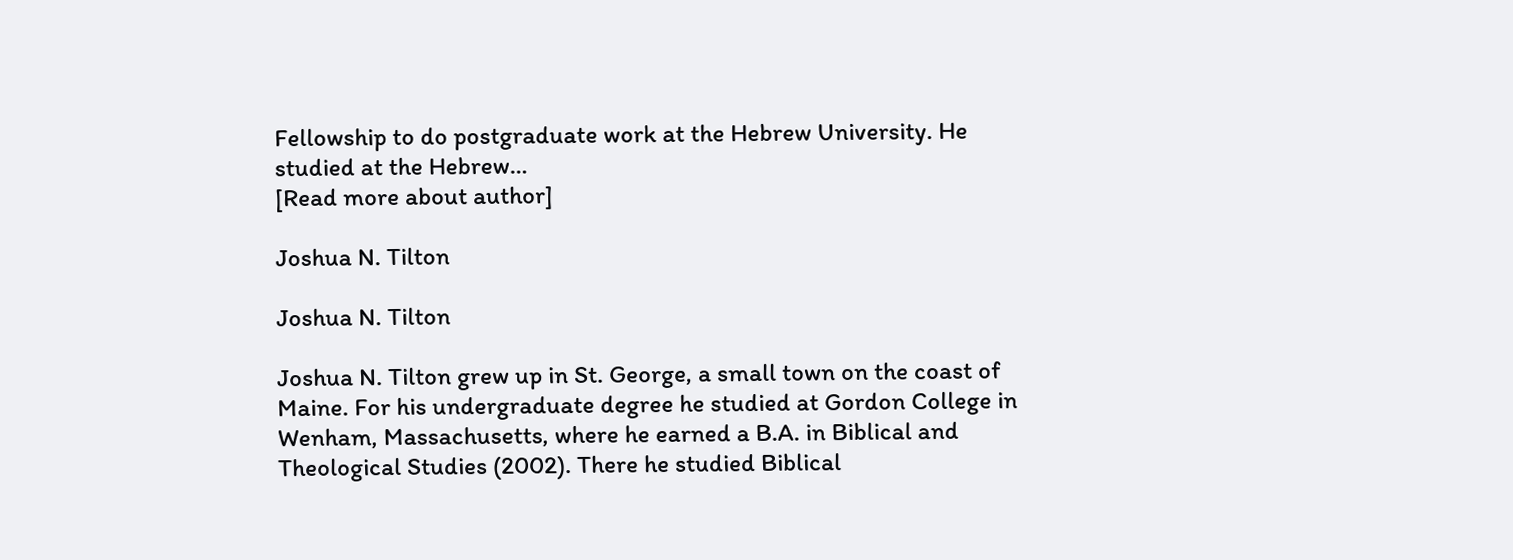Fellowship to do postgraduate work at the Hebrew University. He studied at the Hebrew…
[Read more about author]

Joshua N. Tilton

Joshua N. Tilton

Joshua N. Tilton grew up in St. George, a small town on the coast of Maine. For his undergraduate degree he studied at Gordon College in Wenham, Massachusetts, where he earned a B.A. in Biblical and Theological Studies (2002). There he studied Biblical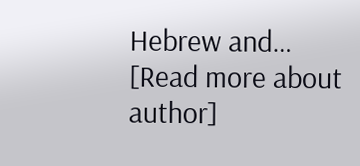Hebrew and…
[Read more about author]